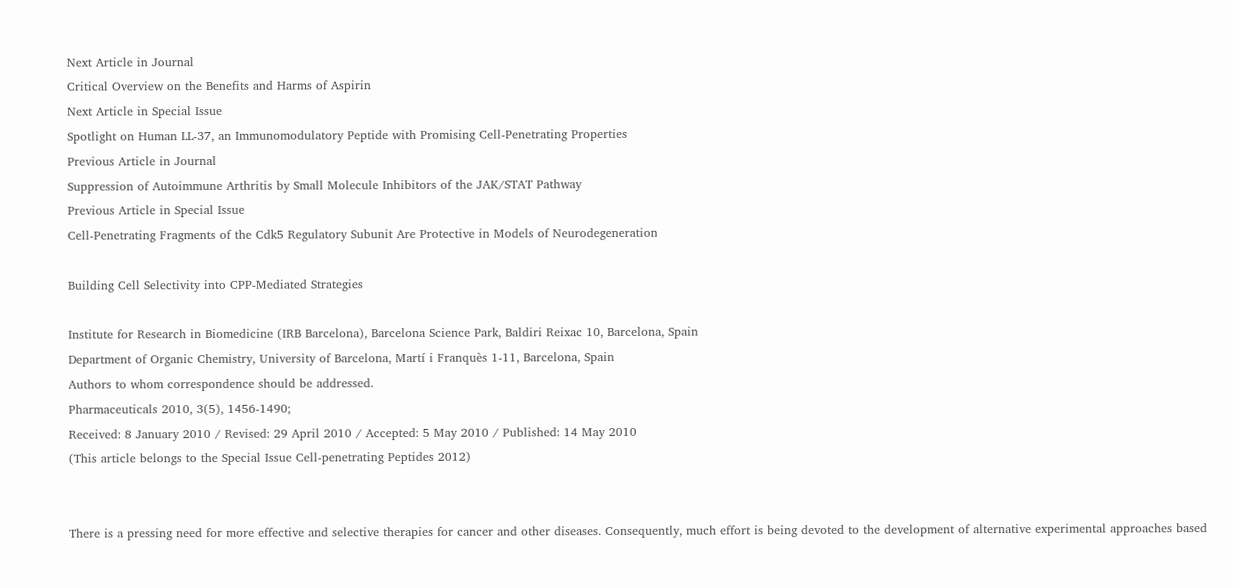Next Article in Journal
Critical Overview on the Benefits and Harms of Aspirin
Next Article in Special Issue
Spotlight on Human LL-37, an Immunomodulatory Peptide with Promising Cell-Penetrating Properties
Previous Article in Journal
Suppression of Autoimmune Arthritis by Small Molecule Inhibitors of the JAK/STAT Pathway
Previous Article in Special Issue
Cell-Penetrating Fragments of the Cdk5 Regulatory Subunit Are Protective in Models of Neurodegeneration

Building Cell Selectivity into CPP-Mediated Strategies

Institute for Research in Biomedicine (IRB Barcelona), Barcelona Science Park, Baldiri Reixac 10, Barcelona, Spain
Department of Organic Chemistry, University of Barcelona, Martí i Franquès 1-11, Barcelona, Spain
Authors to whom correspondence should be addressed.
Pharmaceuticals 2010, 3(5), 1456-1490;
Received: 8 January 2010 / Revised: 29 April 2010 / Accepted: 5 May 2010 / Published: 14 May 2010
(This article belongs to the Special Issue Cell-penetrating Peptides 2012)


There is a pressing need for more effective and selective therapies for cancer and other diseases. Consequently, much effort is being devoted to the development of alternative experimental approaches based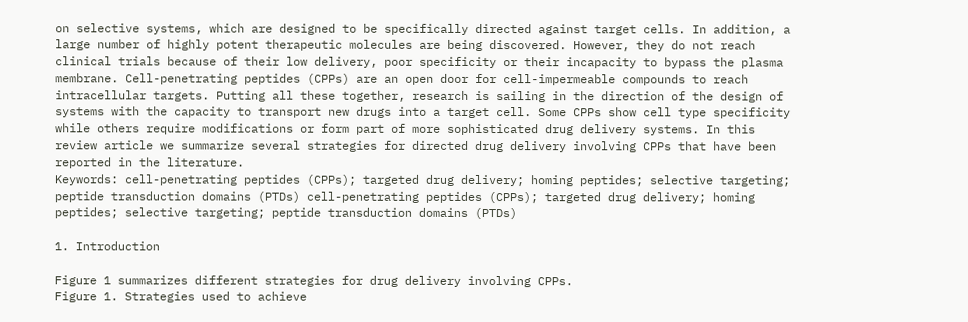on selective systems, which are designed to be specifically directed against target cells. In addition, a large number of highly potent therapeutic molecules are being discovered. However, they do not reach clinical trials because of their low delivery, poor specificity or their incapacity to bypass the plasma membrane. Cell-penetrating peptides (CPPs) are an open door for cell-impermeable compounds to reach intracellular targets. Putting all these together, research is sailing in the direction of the design of systems with the capacity to transport new drugs into a target cell. Some CPPs show cell type specificity while others require modifications or form part of more sophisticated drug delivery systems. In this review article we summarize several strategies for directed drug delivery involving CPPs that have been reported in the literature.
Keywords: cell-penetrating peptides (CPPs); targeted drug delivery; homing peptides; selective targeting; peptide transduction domains (PTDs) cell-penetrating peptides (CPPs); targeted drug delivery; homing peptides; selective targeting; peptide transduction domains (PTDs)

1. Introduction

Figure 1 summarizes different strategies for drug delivery involving CPPs.
Figure 1. Strategies used to achieve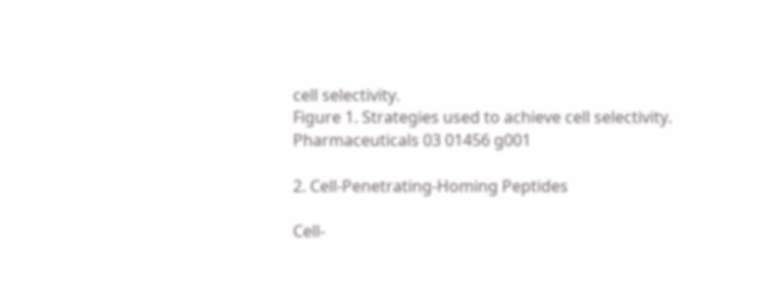cell selectivity.
Figure 1. Strategies used to achieve cell selectivity.
Pharmaceuticals 03 01456 g001

2. Cell-Penetrating-Homing Peptides

Cell-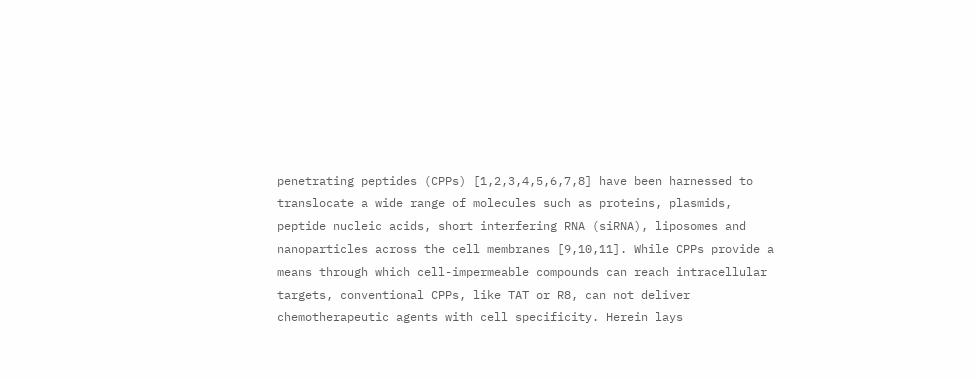penetrating peptides (CPPs) [1,2,3,4,5,6,7,8] have been harnessed to translocate a wide range of molecules such as proteins, plasmids, peptide nucleic acids, short interfering RNA (siRNA), liposomes and nanoparticles across the cell membranes [9,10,11]. While CPPs provide a means through which cell-impermeable compounds can reach intracellular targets, conventional CPPs, like TAT or R8, can not deliver chemotherapeutic agents with cell specificity. Herein lays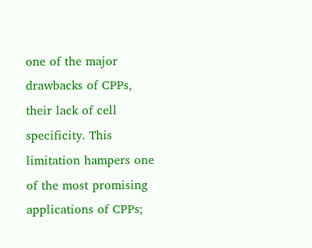one of the major drawbacks of CPPs, their lack of cell specificity. This limitation hampers one of the most promising applications of CPPs;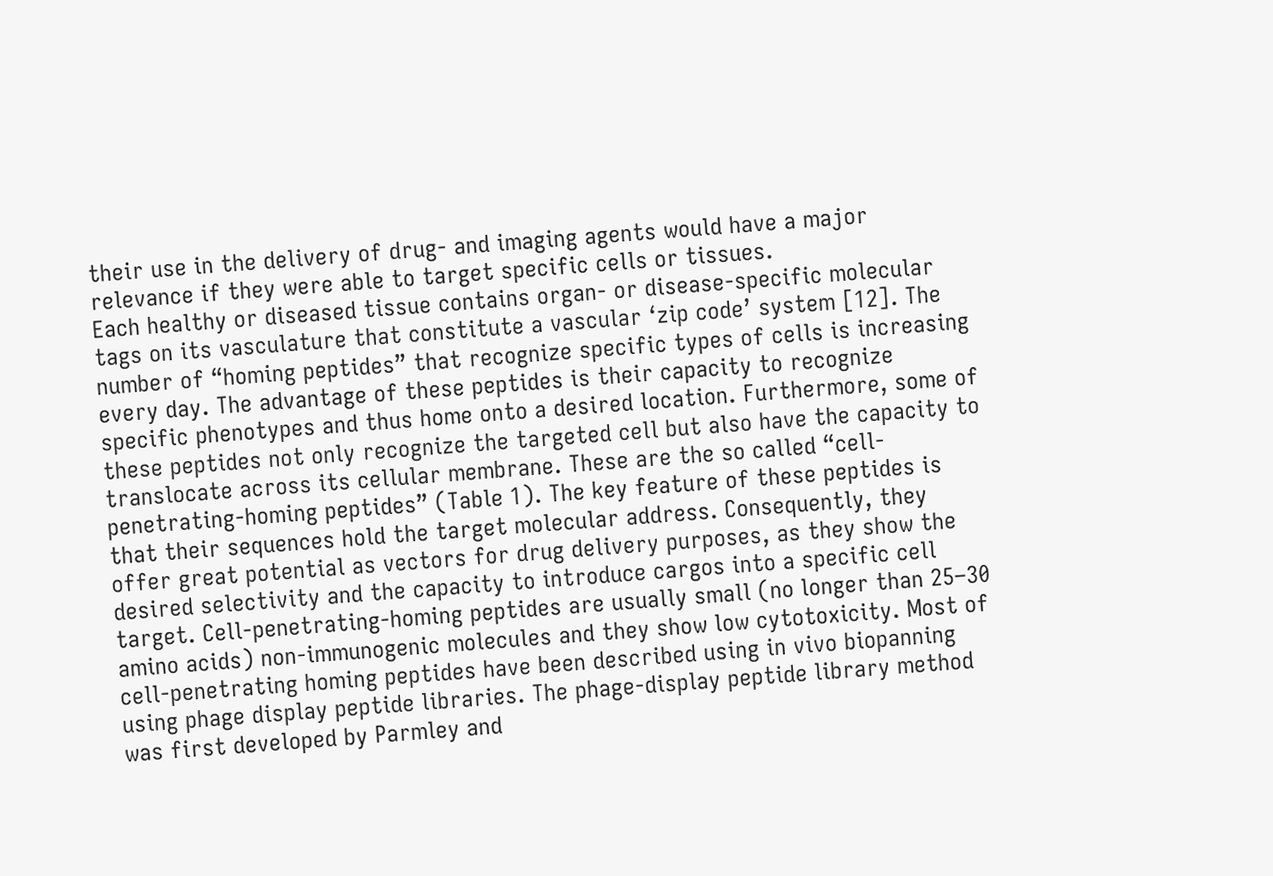their use in the delivery of drug- and imaging agents would have a major relevance if they were able to target specific cells or tissues.
Each healthy or diseased tissue contains organ- or disease-specific molecular tags on its vasculature that constitute a vascular ‘zip code’ system [12]. The number of “homing peptides” that recognize specific types of cells is increasing every day. The advantage of these peptides is their capacity to recognize specific phenotypes and thus home onto a desired location. Furthermore, some of these peptides not only recognize the targeted cell but also have the capacity to translocate across its cellular membrane. These are the so called “cell-penetrating-homing peptides” (Table 1). The key feature of these peptides is that their sequences hold the target molecular address. Consequently, they offer great potential as vectors for drug delivery purposes, as they show the desired selectivity and the capacity to introduce cargos into a specific cell target. Cell-penetrating-homing peptides are usually small (no longer than 25–30 amino acids) non-immunogenic molecules and they show low cytotoxicity. Most of cell-penetrating homing peptides have been described using in vivo biopanning using phage display peptide libraries. The phage-display peptide library method was first developed by Parmley and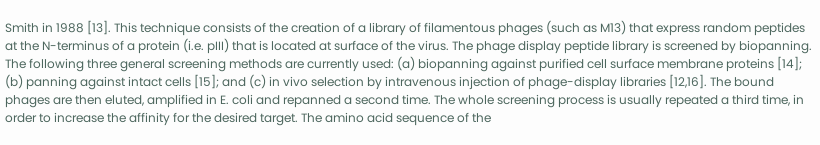Smith in 1988 [13]. This technique consists of the creation of a library of filamentous phages (such as M13) that express random peptides at the N-terminus of a protein (i.e. pIII) that is located at surface of the virus. The phage display peptide library is screened by biopanning. The following three general screening methods are currently used: (a) biopanning against purified cell surface membrane proteins [14]; (b) panning against intact cells [15]; and (c) in vivo selection by intravenous injection of phage-display libraries [12,16]. The bound phages are then eluted, amplified in E. coli and repanned a second time. The whole screening process is usually repeated a third time, in order to increase the affinity for the desired target. The amino acid sequence of the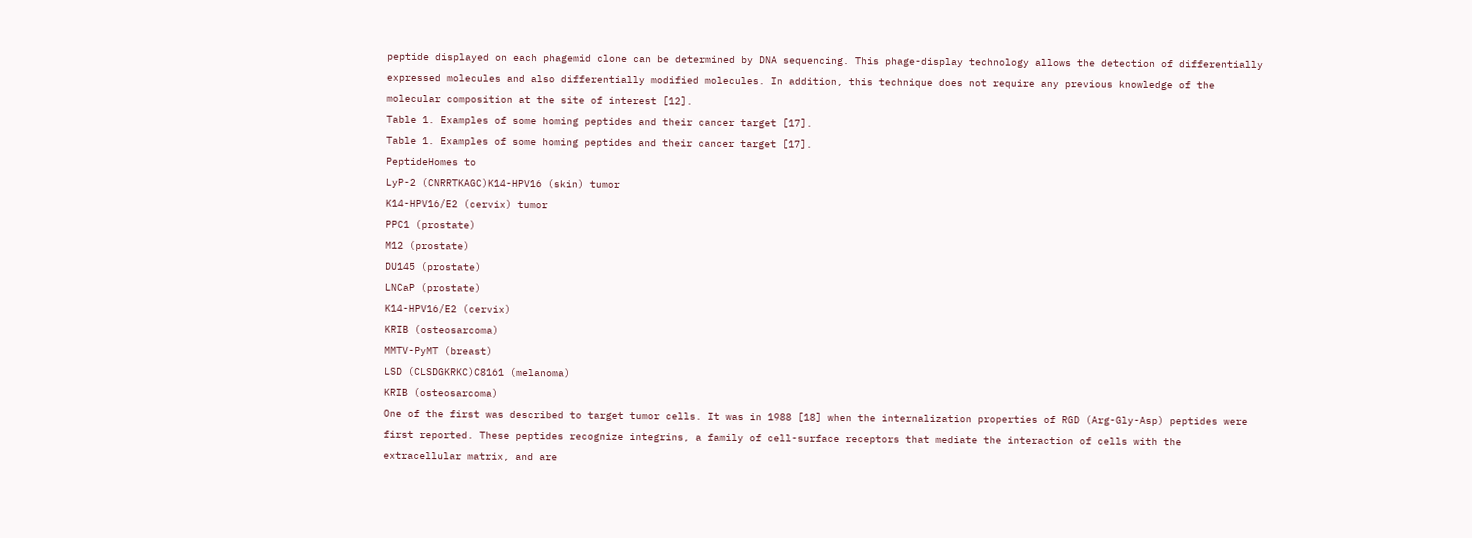peptide displayed on each phagemid clone can be determined by DNA sequencing. This phage-display technology allows the detection of differentially expressed molecules and also differentially modified molecules. In addition, this technique does not require any previous knowledge of the molecular composition at the site of interest [12].
Table 1. Examples of some homing peptides and their cancer target [17].
Table 1. Examples of some homing peptides and their cancer target [17].
PeptideHomes to
LyP-2 (CNRRTKAGC)K14-HPV16 (skin) tumor
K14-HPV16/E2 (cervix) tumor
PPC1 (prostate)
M12 (prostate)
DU145 (prostate)
LNCaP (prostate)
K14-HPV16/E2 (cervix)
KRIB (osteosarcoma)
MMTV-PyMT (breast)
LSD (CLSDGKRKC)C8161 (melanoma)
KRIB (osteosarcoma)
One of the first was described to target tumor cells. It was in 1988 [18] when the internalization properties of RGD (Arg-Gly-Asp) peptides were first reported. These peptides recognize integrins, a family of cell-surface receptors that mediate the interaction of cells with the extracellular matrix, and are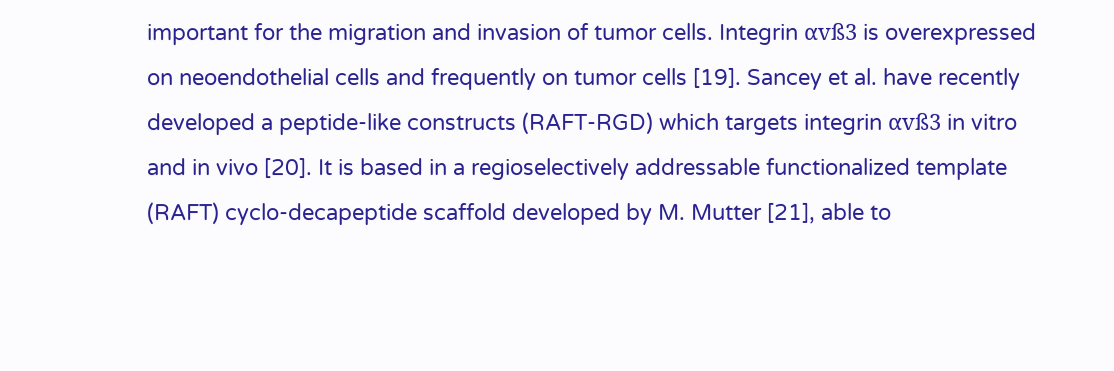important for the migration and invasion of tumor cells. Integrin αvß3 is overexpressed on neoendothelial cells and frequently on tumor cells [19]. Sancey et al. have recently developed a peptide-like constructs (RAFT-RGD) which targets integrin αvß3 in vitro and in vivo [20]. It is based in a regioselectively addressable functionalized template (RAFT) cyclo-decapeptide scaffold developed by M. Mutter [21], able to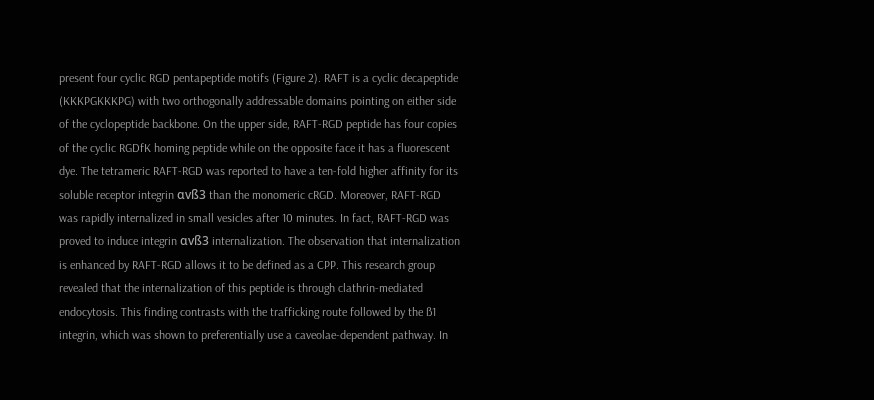present four cyclic RGD pentapeptide motifs (Figure 2). RAFT is a cyclic decapeptide (KKKPGKKKPG) with two orthogonally addressable domains pointing on either side of the cyclopeptide backbone. On the upper side, RAFT-RGD peptide has four copies of the cyclic RGDfK homing peptide while on the opposite face it has a fluorescent dye. The tetrameric RAFT-RGD was reported to have a ten-fold higher affinity for its soluble receptor integrin αvß3 than the monomeric cRGD. Moreover, RAFT-RGD was rapidly internalized in small vesicles after 10 minutes. In fact, RAFT-RGD was proved to induce integrin αvß3 internalization. The observation that internalization is enhanced by RAFT-RGD allows it to be defined as a CPP. This research group revealed that the internalization of this peptide is through clathrin-mediated endocytosis. This finding contrasts with the trafficking route followed by the ß1 integrin, which was shown to preferentially use a caveolae-dependent pathway. In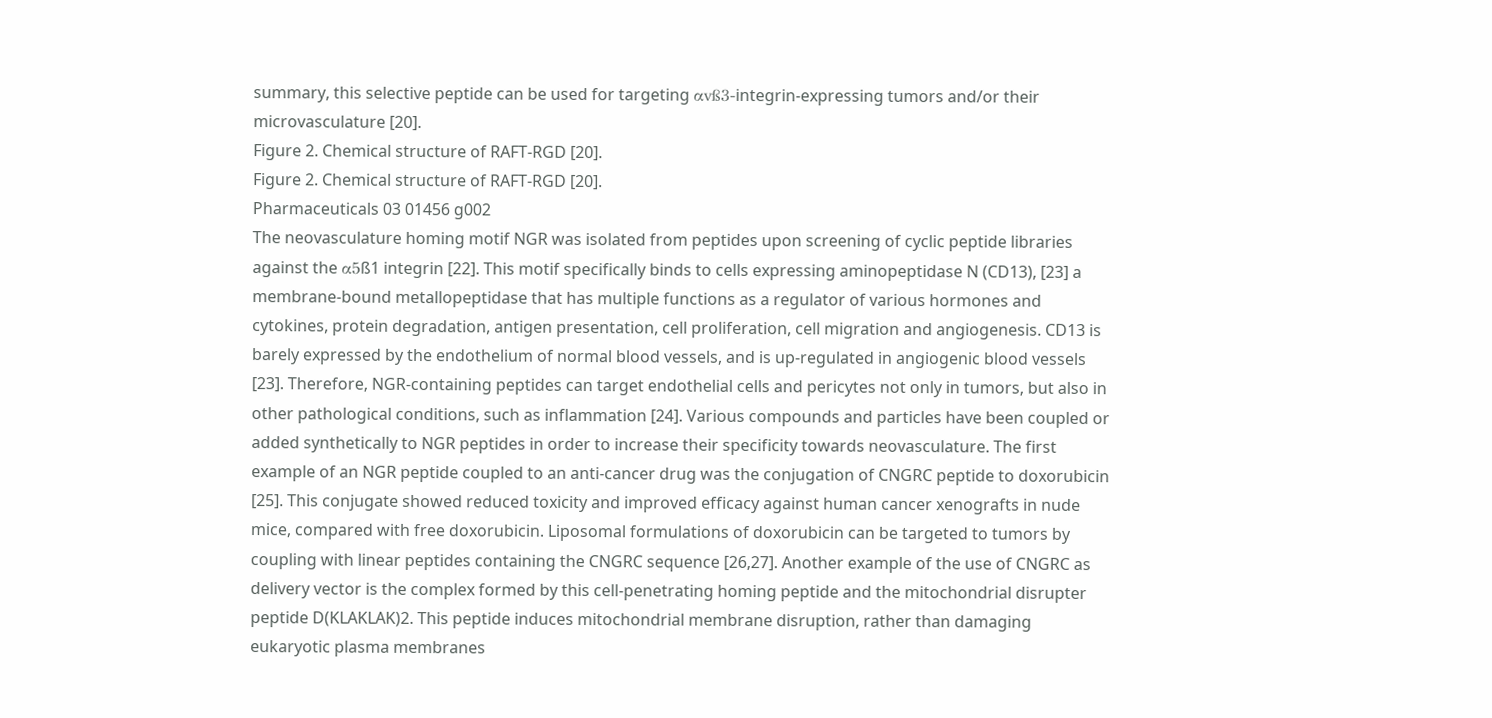summary, this selective peptide can be used for targeting αvß3-integrin-expressing tumors and/or their microvasculature [20].
Figure 2. Chemical structure of RAFT-RGD [20].
Figure 2. Chemical structure of RAFT-RGD [20].
Pharmaceuticals 03 01456 g002
The neovasculature homing motif NGR was isolated from peptides upon screening of cyclic peptide libraries against the α5ß1 integrin [22]. This motif specifically binds to cells expressing aminopeptidase N (CD13), [23] a membrane-bound metallopeptidase that has multiple functions as a regulator of various hormones and cytokines, protein degradation, antigen presentation, cell proliferation, cell migration and angiogenesis. CD13 is barely expressed by the endothelium of normal blood vessels, and is up-regulated in angiogenic blood vessels [23]. Therefore, NGR-containing peptides can target endothelial cells and pericytes not only in tumors, but also in other pathological conditions, such as inflammation [24]. Various compounds and particles have been coupled or added synthetically to NGR peptides in order to increase their specificity towards neovasculature. The first example of an NGR peptide coupled to an anti-cancer drug was the conjugation of CNGRC peptide to doxorubicin [25]. This conjugate showed reduced toxicity and improved efficacy against human cancer xenografts in nude mice, compared with free doxorubicin. Liposomal formulations of doxorubicin can be targeted to tumors by coupling with linear peptides containing the CNGRC sequence [26,27]. Another example of the use of CNGRC as delivery vector is the complex formed by this cell-penetrating homing peptide and the mitochondrial disrupter peptide D(KLAKLAK)2. This peptide induces mitochondrial membrane disruption, rather than damaging eukaryotic plasma membranes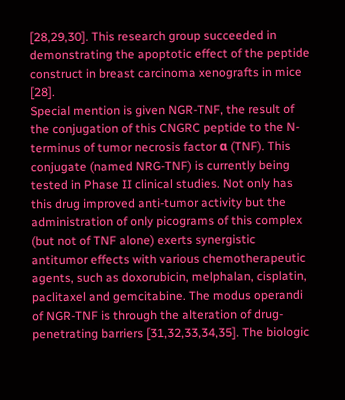[28,29,30]. This research group succeeded in demonstrating the apoptotic effect of the peptide construct in breast carcinoma xenografts in mice [28].
Special mention is given NGR-TNF, the result of the conjugation of this CNGRC peptide to the N-terminus of tumor necrosis factor α (TNF). This conjugate (named NRG-TNF) is currently being tested in Phase II clinical studies. Not only has this drug improved anti-tumor activity but the administration of only picograms of this complex (but not of TNF alone) exerts synergistic antitumor effects with various chemotherapeutic agents, such as doxorubicin, melphalan, cisplatin, paclitaxel and gemcitabine. The modus operandi of NGR-TNF is through the alteration of drug-penetrating barriers [31,32,33,34,35]. The biologic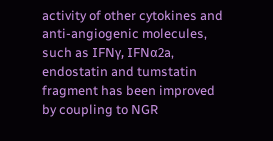activity of other cytokines and anti-angiogenic molecules, such as IFNγ, IFNα2a, endostatin and tumstatin fragment has been improved by coupling to NGR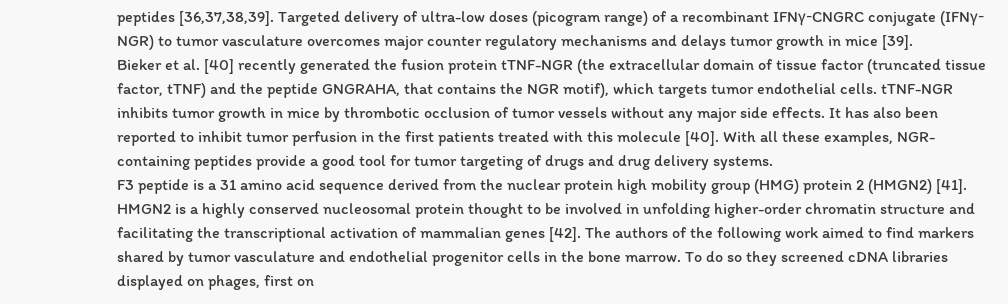peptides [36,37,38,39]. Targeted delivery of ultra-low doses (picogram range) of a recombinant IFNγ-CNGRC conjugate (IFNγ-NGR) to tumor vasculature overcomes major counter regulatory mechanisms and delays tumor growth in mice [39].
Bieker et al. [40] recently generated the fusion protein tTNF-NGR (the extracellular domain of tissue factor (truncated tissue factor, tTNF) and the peptide GNGRAHA, that contains the NGR motif), which targets tumor endothelial cells. tTNF-NGR inhibits tumor growth in mice by thrombotic occlusion of tumor vessels without any major side effects. It has also been reported to inhibit tumor perfusion in the first patients treated with this molecule [40]. With all these examples, NGR-containing peptides provide a good tool for tumor targeting of drugs and drug delivery systems.
F3 peptide is a 31 amino acid sequence derived from the nuclear protein high mobility group (HMG) protein 2 (HMGN2) [41]. HMGN2 is a highly conserved nucleosomal protein thought to be involved in unfolding higher-order chromatin structure and facilitating the transcriptional activation of mammalian genes [42]. The authors of the following work aimed to find markers shared by tumor vasculature and endothelial progenitor cells in the bone marrow. To do so they screened cDNA libraries displayed on phages, first on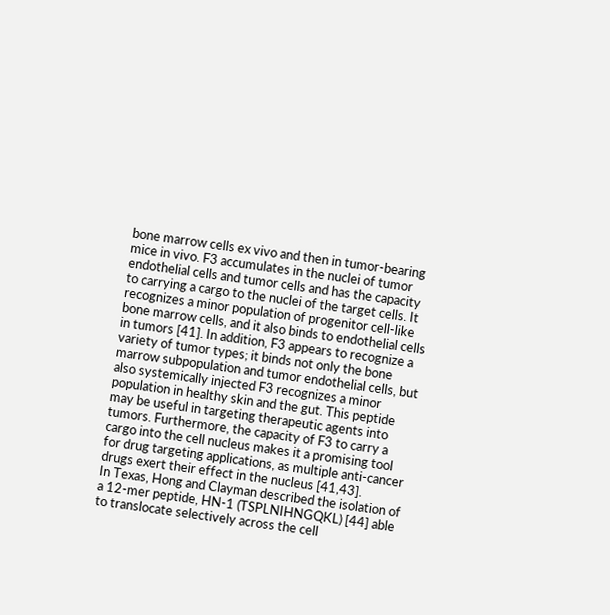bone marrow cells ex vivo and then in tumor-bearing mice in vivo. F3 accumulates in the nuclei of tumor endothelial cells and tumor cells and has the capacity to carrying a cargo to the nuclei of the target cells. It recognizes a minor population of progenitor cell-like bone marrow cells, and it also binds to endothelial cells in tumors [41]. In addition, F3 appears to recognize a variety of tumor types; it binds not only the bone marrow subpopulation and tumor endothelial cells, but also systemically injected F3 recognizes a minor population in healthy skin and the gut. This peptide may be useful in targeting therapeutic agents into tumors. Furthermore, the capacity of F3 to carry a cargo into the cell nucleus makes it a promising tool for drug targeting applications, as multiple anti-cancer drugs exert their effect in the nucleus [41,43].
In Texas, Hong and Clayman described the isolation of a 12-mer peptide, HN-1 (TSPLNIHNGQKL) [44] able to translocate selectively across the cell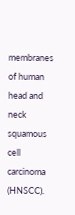membranes of human head and neck squamous cell carcinoma (HNSCC).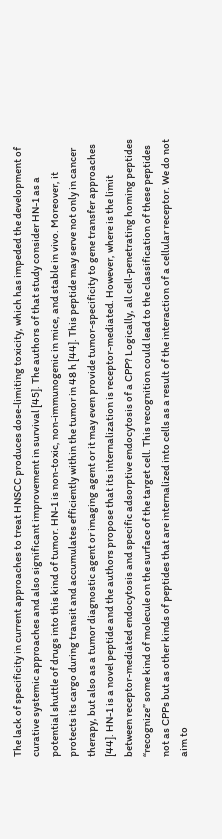The lack of specificity in current approaches to treat HNSCC produces dose-limiting toxicity, which has impeded the development of curative systemic approaches and also significant improvement in survival [45]. The authors of that study consider HN-1 as a potential shuttle of drugs into this kind of tumor. HN-1 is non-toxic, non-immunogenic in mice, and stable in vivo. Moreover, it protects its cargo during transit and accumulates efficiently within the tumor in 48 h [44]. This peptide may serve not only in cancer therapy, but also as a tumor diagnostic agent or imaging agent or it may even provide tumor-specificity to gene transfer approaches [44]. HN-1 is a novel peptide and the authors propose that its internalization is receptor-mediated. However, where is the limit between receptor-mediated endocytosis and specific adsorptive endocytosis of a CPP? Logically, all cell-penetrating homing peptides “recognize” some kind of molecule on the surface of the target cell. This recognition could lead to the classification of these peptides not as CPPs but as other kinds of peptides that are internalized into cells as a result of the interaction of a cellular receptor. We do not aim to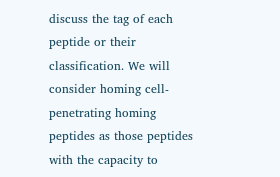discuss the tag of each peptide or their classification. We will consider homing cell-penetrating homing peptides as those peptides with the capacity to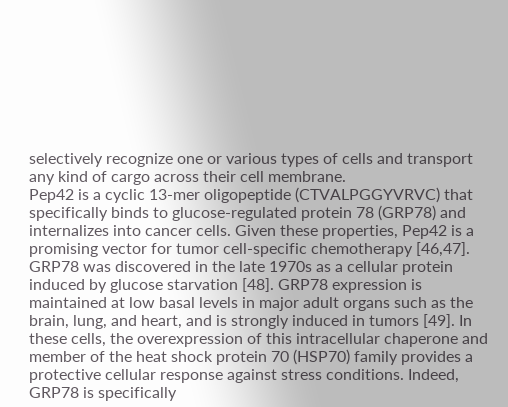selectively recognize one or various types of cells and transport any kind of cargo across their cell membrane.
Pep42 is a cyclic 13-mer oligopeptide (CTVALPGGYVRVC) that specifically binds to glucose-regulated protein 78 (GRP78) and internalizes into cancer cells. Given these properties, Pep42 is a promising vector for tumor cell-specific chemotherapy [46,47]. GRP78 was discovered in the late 1970s as a cellular protein induced by glucose starvation [48]. GRP78 expression is maintained at low basal levels in major adult organs such as the brain, lung, and heart, and is strongly induced in tumors [49]. In these cells, the overexpression of this intracellular chaperone and member of the heat shock protein 70 (HSP70) family provides a protective cellular response against stress conditions. Indeed, GRP78 is specifically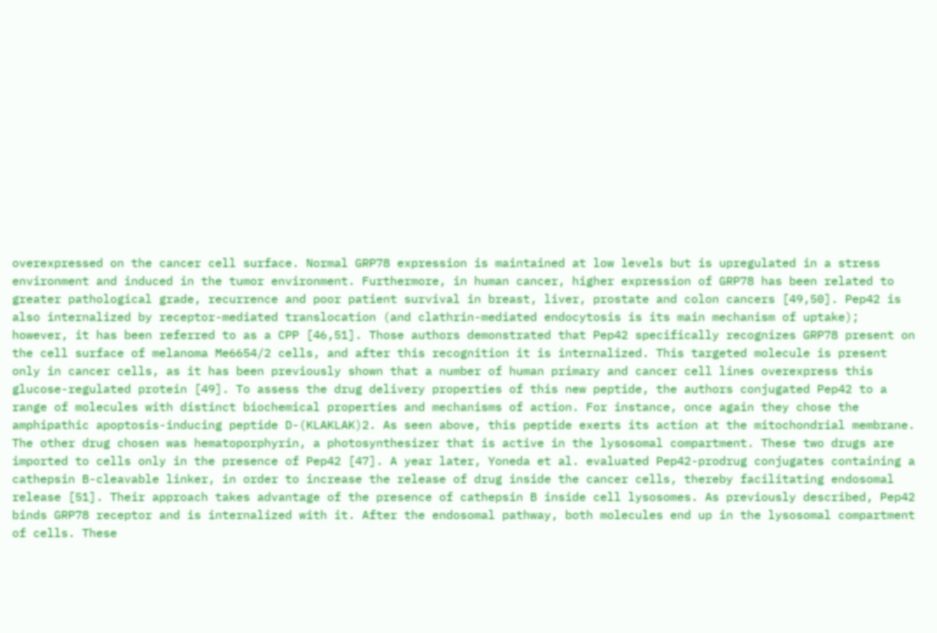overexpressed on the cancer cell surface. Normal GRP78 expression is maintained at low levels but is upregulated in a stress environment and induced in the tumor environment. Furthermore, in human cancer, higher expression of GRP78 has been related to greater pathological grade, recurrence and poor patient survival in breast, liver, prostate and colon cancers [49,50]. Pep42 is also internalized by receptor-mediated translocation (and clathrin-mediated endocytosis is its main mechanism of uptake); however, it has been referred to as a CPP [46,51]. Those authors demonstrated that Pep42 specifically recognizes GRP78 present on the cell surface of melanoma Me6654/2 cells, and after this recognition it is internalized. This targeted molecule is present only in cancer cells, as it has been previously shown that a number of human primary and cancer cell lines overexpress this glucose-regulated protein [49]. To assess the drug delivery properties of this new peptide, the authors conjugated Pep42 to a range of molecules with distinct biochemical properties and mechanisms of action. For instance, once again they chose the amphipathic apoptosis-inducing peptide D-(KLAKLAK)2. As seen above, this peptide exerts its action at the mitochondrial membrane. The other drug chosen was hematoporphyrin, a photosynthesizer that is active in the lysosomal compartment. These two drugs are imported to cells only in the presence of Pep42 [47]. A year later, Yoneda et al. evaluated Pep42-prodrug conjugates containing a cathepsin B-cleavable linker, in order to increase the release of drug inside the cancer cells, thereby facilitating endosomal release [51]. Their approach takes advantage of the presence of cathepsin B inside cell lysosomes. As previously described, Pep42 binds GRP78 receptor and is internalized with it. After the endosomal pathway, both molecules end up in the lysosomal compartment of cells. These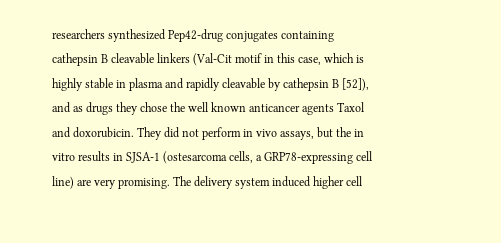researchers synthesized Pep42-drug conjugates containing cathepsin B cleavable linkers (Val-Cit motif in this case, which is highly stable in plasma and rapidly cleavable by cathepsin B [52]), and as drugs they chose the well known anticancer agents Taxol and doxorubicin. They did not perform in vivo assays, but the in vitro results in SJSA-1 (ostesarcoma cells, a GRP78-expressing cell line) are very promising. The delivery system induced higher cell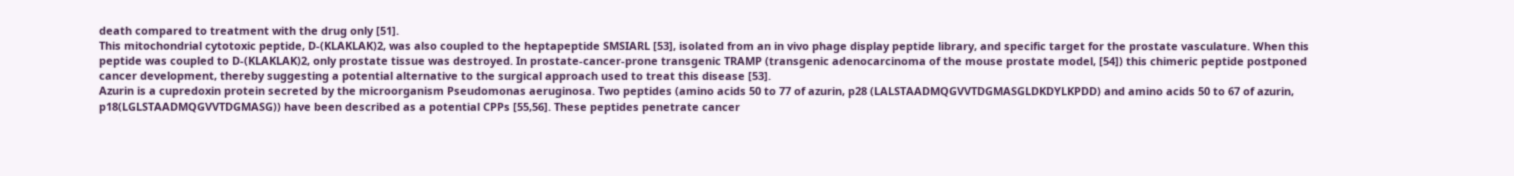death compared to treatment with the drug only [51].
This mitochondrial cytotoxic peptide, D-(KLAKLAK)2, was also coupled to the heptapeptide SMSIARL [53], isolated from an in vivo phage display peptide library, and specific target for the prostate vasculature. When this peptide was coupled to D-(KLAKLAK)2, only prostate tissue was destroyed. In prostate-cancer-prone transgenic TRAMP (transgenic adenocarcinoma of the mouse prostate model, [54]) this chimeric peptide postponed cancer development, thereby suggesting a potential alternative to the surgical approach used to treat this disease [53].
Azurin is a cupredoxin protein secreted by the microorganism Pseudomonas aeruginosa. Two peptides (amino acids 50 to 77 of azurin, p28 (LALSTAADMQGVVTDGMASGLDKDYLKPDD) and amino acids 50 to 67 of azurin, p18(LGLSTAADMQGVVTDGMASG)) have been described as a potential CPPs [55,56]. These peptides penetrate cancer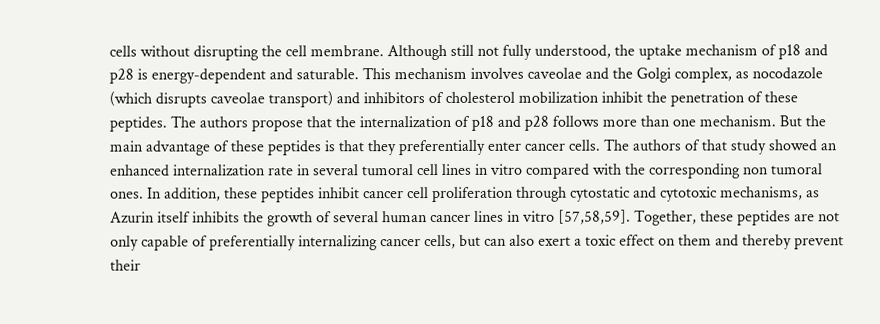cells without disrupting the cell membrane. Although still not fully understood, the uptake mechanism of p18 and p28 is energy-dependent and saturable. This mechanism involves caveolae and the Golgi complex, as nocodazole (which disrupts caveolae transport) and inhibitors of cholesterol mobilization inhibit the penetration of these peptides. The authors propose that the internalization of p18 and p28 follows more than one mechanism. But the main advantage of these peptides is that they preferentially enter cancer cells. The authors of that study showed an enhanced internalization rate in several tumoral cell lines in vitro compared with the corresponding non tumoral ones. In addition, these peptides inhibit cancer cell proliferation through cytostatic and cytotoxic mechanisms, as Azurin itself inhibits the growth of several human cancer lines in vitro [57,58,59]. Together, these peptides are not only capable of preferentially internalizing cancer cells, but can also exert a toxic effect on them and thereby prevent their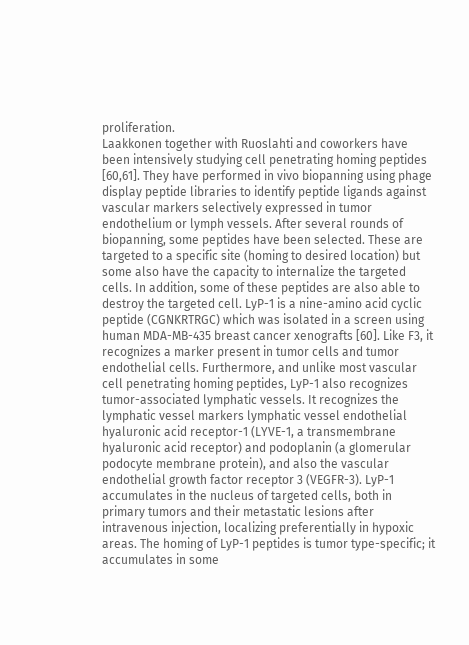proliferation.
Laakkonen together with Ruoslahti and coworkers have been intensively studying cell penetrating homing peptides [60,61]. They have performed in vivo biopanning using phage display peptide libraries to identify peptide ligands against vascular markers selectively expressed in tumor endothelium or lymph vessels. After several rounds of biopanning, some peptides have been selected. These are targeted to a specific site (homing to desired location) but some also have the capacity to internalize the targeted cells. In addition, some of these peptides are also able to destroy the targeted cell. LyP-1 is a nine-amino acid cyclic peptide (CGNKRTRGC) which was isolated in a screen using human MDA-MB-435 breast cancer xenografts [60]. Like F3, it recognizes a marker present in tumor cells and tumor endothelial cells. Furthermore, and unlike most vascular cell penetrating homing peptides, LyP-1 also recognizes tumor-associated lymphatic vessels. It recognizes the lymphatic vessel markers lymphatic vessel endothelial hyaluronic acid receptor-1 (LYVE-1, a transmembrane hyaluronic acid receptor) and podoplanin (a glomerular podocyte membrane protein), and also the vascular endothelial growth factor receptor 3 (VEGFR-3). LyP-1 accumulates in the nucleus of targeted cells, both in primary tumors and their metastatic lesions after intravenous injection, localizing preferentially in hypoxic areas. The homing of LyP-1 peptides is tumor type-specific; it accumulates in some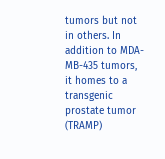tumors but not in others. In addition to MDA-MB-435 tumors, it homes to a transgenic prostate tumor (TRAMP)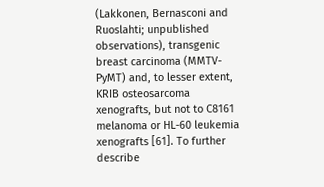(Lakkonen, Bernasconi and Ruoslahti; unpublished observations), transgenic breast carcinoma (MMTV-PyMT) and, to lesser extent, KRIB osteosarcoma xenografts, but not to C8161 melanoma or HL-60 leukemia xenografts [61]. To further describe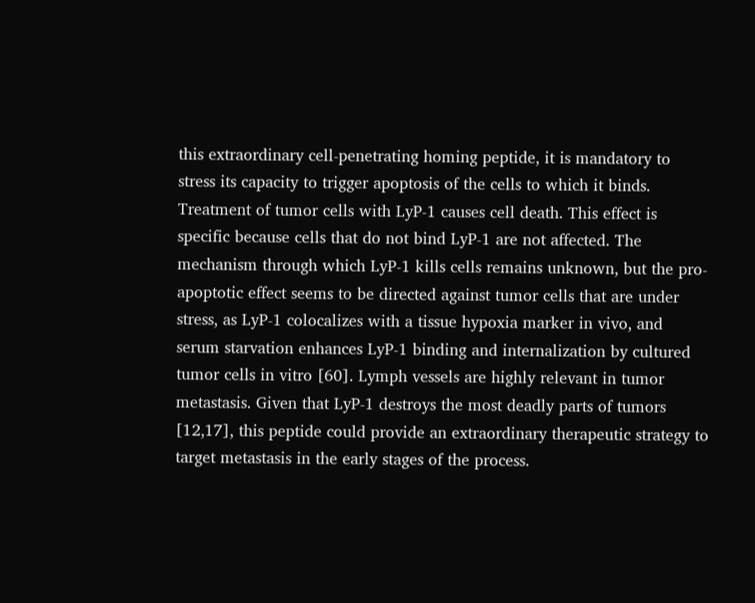this extraordinary cell-penetrating homing peptide, it is mandatory to stress its capacity to trigger apoptosis of the cells to which it binds. Treatment of tumor cells with LyP-1 causes cell death. This effect is specific because cells that do not bind LyP-1 are not affected. The mechanism through which LyP-1 kills cells remains unknown, but the pro-apoptotic effect seems to be directed against tumor cells that are under stress, as LyP-1 colocalizes with a tissue hypoxia marker in vivo, and serum starvation enhances LyP-1 binding and internalization by cultured tumor cells in vitro [60]. Lymph vessels are highly relevant in tumor metastasis. Given that LyP-1 destroys the most deadly parts of tumors [12,17], this peptide could provide an extraordinary therapeutic strategy to target metastasis in the early stages of the process.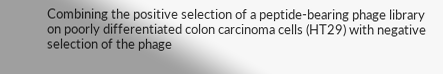Combining the positive selection of a peptide-bearing phage library on poorly differentiated colon carcinoma cells (HT29) with negative selection of the phage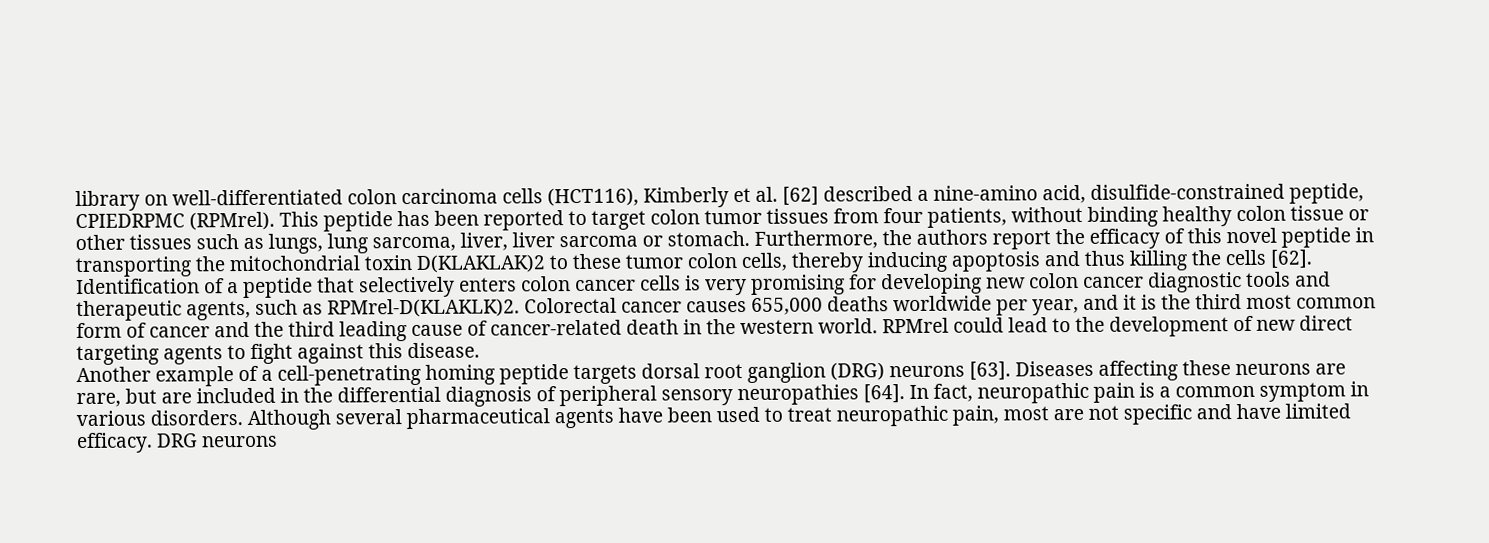library on well-differentiated colon carcinoma cells (HCT116), Kimberly et al. [62] described a nine-amino acid, disulfide-constrained peptide, CPIEDRPMC (RPMrel). This peptide has been reported to target colon tumor tissues from four patients, without binding healthy colon tissue or other tissues such as lungs, lung sarcoma, liver, liver sarcoma or stomach. Furthermore, the authors report the efficacy of this novel peptide in transporting the mitochondrial toxin D(KLAKLAK)2 to these tumor colon cells, thereby inducing apoptosis and thus killing the cells [62]. Identification of a peptide that selectively enters colon cancer cells is very promising for developing new colon cancer diagnostic tools and therapeutic agents, such as RPMrel-D(KLAKLK)2. Colorectal cancer causes 655,000 deaths worldwide per year, and it is the third most common form of cancer and the third leading cause of cancer-related death in the western world. RPMrel could lead to the development of new direct targeting agents to fight against this disease.
Another example of a cell-penetrating homing peptide targets dorsal root ganglion (DRG) neurons [63]. Diseases affecting these neurons are rare, but are included in the differential diagnosis of peripheral sensory neuropathies [64]. In fact, neuropathic pain is a common symptom in various disorders. Although several pharmaceutical agents have been used to treat neuropathic pain, most are not specific and have limited efficacy. DRG neurons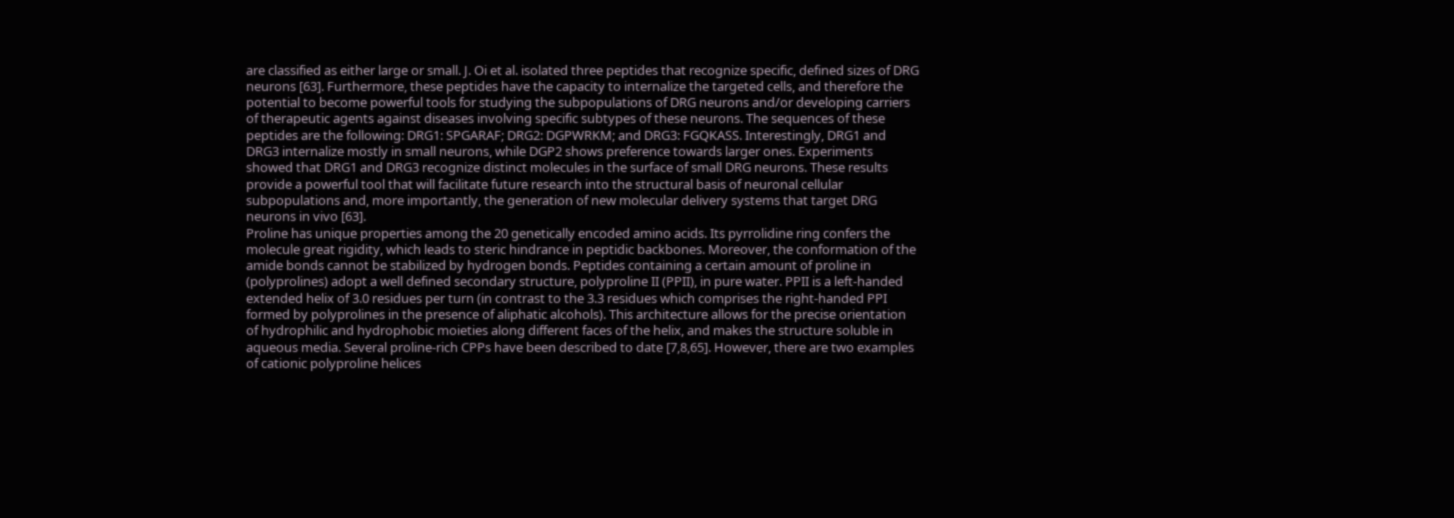are classified as either large or small. J. Oi et al. isolated three peptides that recognize specific, defined sizes of DRG neurons [63]. Furthermore, these peptides have the capacity to internalize the targeted cells, and therefore the potential to become powerful tools for studying the subpopulations of DRG neurons and/or developing carriers of therapeutic agents against diseases involving specific subtypes of these neurons. The sequences of these peptides are the following: DRG1: SPGARAF; DRG2: DGPWRKM; and DRG3: FGQKASS. Interestingly, DRG1 and DRG3 internalize mostly in small neurons, while DGP2 shows preference towards larger ones. Experiments showed that DRG1 and DRG3 recognize distinct molecules in the surface of small DRG neurons. These results provide a powerful tool that will facilitate future research into the structural basis of neuronal cellular subpopulations and, more importantly, the generation of new molecular delivery systems that target DRG neurons in vivo [63].
Proline has unique properties among the 20 genetically encoded amino acids. Its pyrrolidine ring confers the molecule great rigidity, which leads to steric hindrance in peptidic backbones. Moreover, the conformation of the amide bonds cannot be stabilized by hydrogen bonds. Peptides containing a certain amount of proline in (polyprolines) adopt a well defined secondary structure, polyproline II (PPII), in pure water. PPII is a left-handed extended helix of 3.0 residues per turn (in contrast to the 3.3 residues which comprises the right-handed PPI formed by polyprolines in the presence of aliphatic alcohols). This architecture allows for the precise orientation of hydrophilic and hydrophobic moieties along different faces of the helix, and makes the structure soluble in aqueous media. Several proline-rich CPPs have been described to date [7,8,65]. However, there are two examples of cationic polyproline helices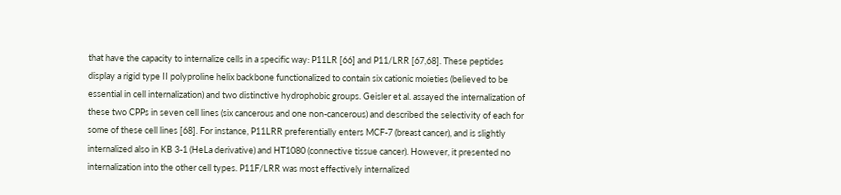that have the capacity to internalize cells in a specific way: P11LR [66] and P11/LRR [67,68]. These peptides display a rigid type II polyproline helix backbone functionalized to contain six cationic moieties (believed to be essential in cell internalization) and two distinctive hydrophobic groups. Geisler et al. assayed the internalization of these two CPPs in seven cell lines (six cancerous and one non-cancerous) and described the selectivity of each for some of these cell lines [68]. For instance, P11LRR preferentially enters MCF-7 (breast cancer), and is slightly internalized also in KB 3-1 (HeLa derivative) and HT1080 (connective tissue cancer). However, it presented no internalization into the other cell types. P11F/LRR was most effectively internalized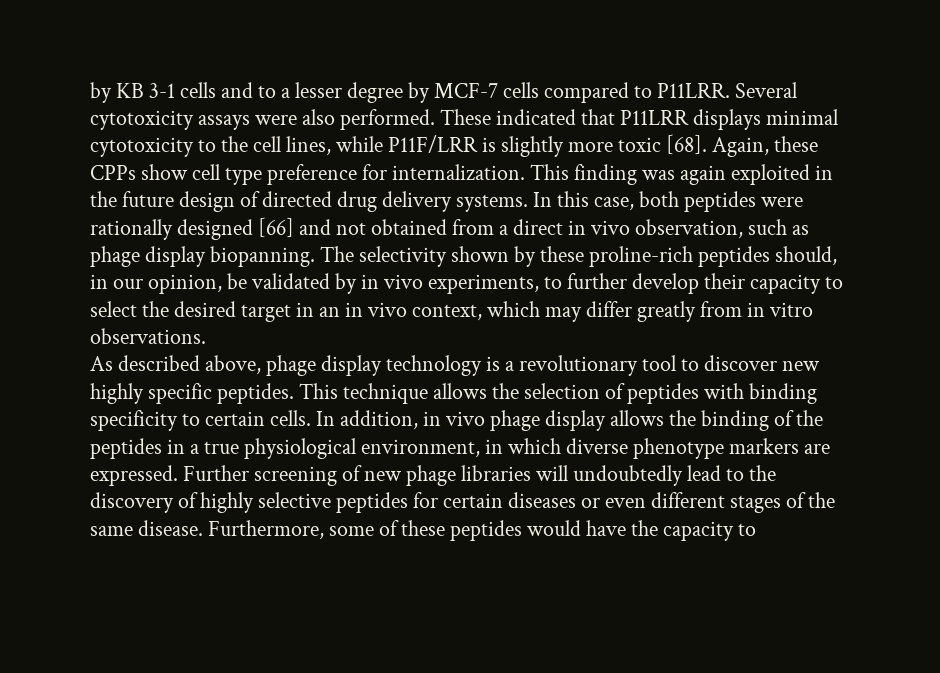by KB 3-1 cells and to a lesser degree by MCF-7 cells compared to P11LRR. Several cytotoxicity assays were also performed. These indicated that P11LRR displays minimal cytotoxicity to the cell lines, while P11F/LRR is slightly more toxic [68]. Again, these CPPs show cell type preference for internalization. This finding was again exploited in the future design of directed drug delivery systems. In this case, both peptides were rationally designed [66] and not obtained from a direct in vivo observation, such as phage display biopanning. The selectivity shown by these proline-rich peptides should, in our opinion, be validated by in vivo experiments, to further develop their capacity to select the desired target in an in vivo context, which may differ greatly from in vitro observations.
As described above, phage display technology is a revolutionary tool to discover new highly specific peptides. This technique allows the selection of peptides with binding specificity to certain cells. In addition, in vivo phage display allows the binding of the peptides in a true physiological environment, in which diverse phenotype markers are expressed. Further screening of new phage libraries will undoubtedly lead to the discovery of highly selective peptides for certain diseases or even different stages of the same disease. Furthermore, some of these peptides would have the capacity to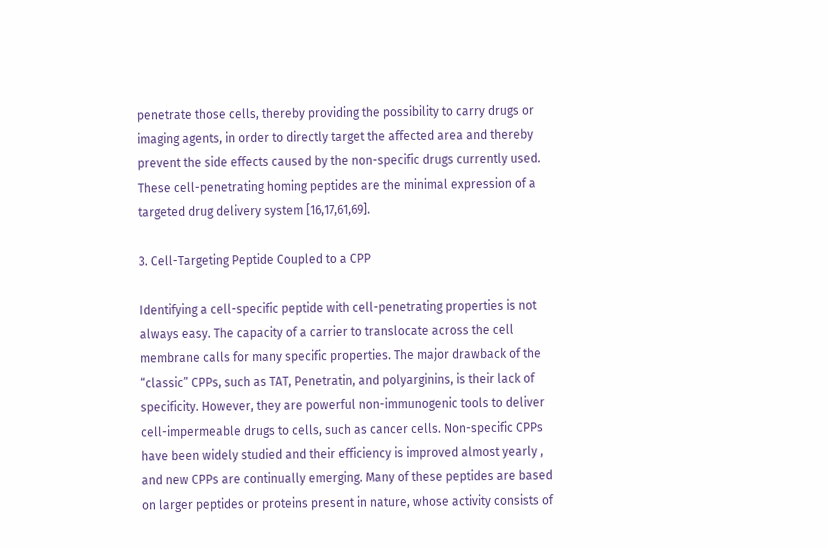penetrate those cells, thereby providing the possibility to carry drugs or imaging agents, in order to directly target the affected area and thereby prevent the side effects caused by the non-specific drugs currently used. These cell-penetrating homing peptides are the minimal expression of a targeted drug delivery system [16,17,61,69].

3. Cell-Targeting Peptide Coupled to a CPP

Identifying a cell-specific peptide with cell-penetrating properties is not always easy. The capacity of a carrier to translocate across the cell membrane calls for many specific properties. The major drawback of the “classic” CPPs, such as TAT, Penetratin, and polyarginins, is their lack of specificity. However, they are powerful non-immunogenic tools to deliver cell-impermeable drugs to cells, such as cancer cells. Non-specific CPPs have been widely studied and their efficiency is improved almost yearly , and new CPPs are continually emerging. Many of these peptides are based on larger peptides or proteins present in nature, whose activity consists of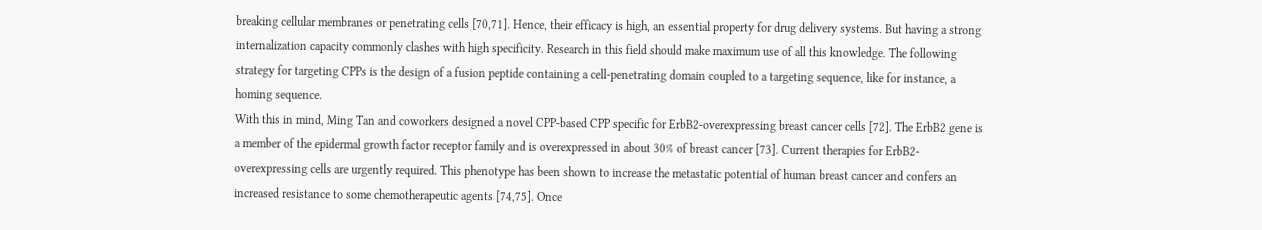breaking cellular membranes or penetrating cells [70,71]. Hence, their efficacy is high, an essential property for drug delivery systems. But having a strong internalization capacity commonly clashes with high specificity. Research in this field should make maximum use of all this knowledge. The following strategy for targeting CPPs is the design of a fusion peptide containing a cell-penetrating domain coupled to a targeting sequence, like for instance, a homing sequence.
With this in mind, Ming Tan and coworkers designed a novel CPP-based CPP specific for ErbB2-overexpressing breast cancer cells [72]. The ErbB2 gene is a member of the epidermal growth factor receptor family and is overexpressed in about 30% of breast cancer [73]. Current therapies for ErbB2-overexpressing cells are urgently required. This phenotype has been shown to increase the metastatic potential of human breast cancer and confers an increased resistance to some chemotherapeutic agents [74,75]. Once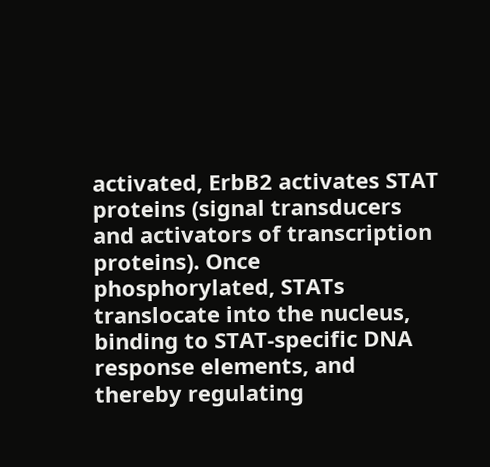activated, ErbB2 activates STAT proteins (signal transducers and activators of transcription proteins). Once phosphorylated, STATs translocate into the nucleus, binding to STAT-specific DNA response elements, and thereby regulating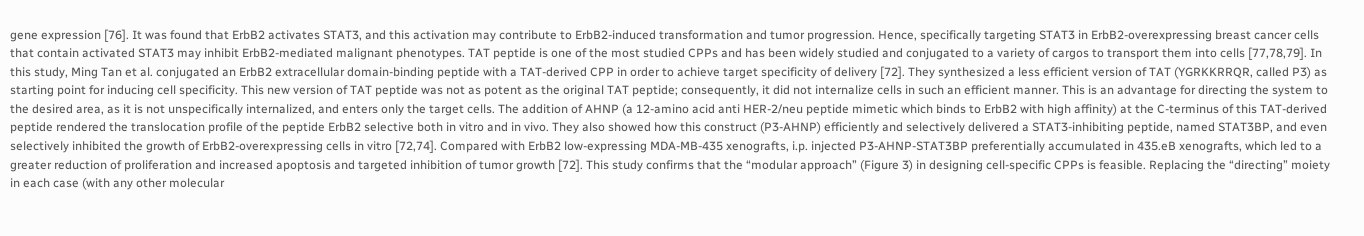gene expression [76]. It was found that ErbB2 activates STAT3, and this activation may contribute to ErbB2-induced transformation and tumor progression. Hence, specifically targeting STAT3 in ErbB2-overexpressing breast cancer cells that contain activated STAT3 may inhibit ErbB2-mediated malignant phenotypes. TAT peptide is one of the most studied CPPs and has been widely studied and conjugated to a variety of cargos to transport them into cells [77,78,79]. In this study, Ming Tan et al. conjugated an ErbB2 extracellular domain-binding peptide with a TAT-derived CPP in order to achieve target specificity of delivery [72]. They synthesized a less efficient version of TAT (YGRKKRRQR, called P3) as starting point for inducing cell specificity. This new version of TAT peptide was not as potent as the original TAT peptide; consequently, it did not internalize cells in such an efficient manner. This is an advantage for directing the system to the desired area, as it is not unspecifically internalized, and enters only the target cells. The addition of AHNP (a 12-amino acid anti HER-2/neu peptide mimetic which binds to ErbB2 with high affinity) at the C-terminus of this TAT-derived peptide rendered the translocation profile of the peptide ErbB2 selective both in vitro and in vivo. They also showed how this construct (P3-AHNP) efficiently and selectively delivered a STAT3-inhibiting peptide, named STAT3BP, and even selectively inhibited the growth of ErbB2-overexpressing cells in vitro [72,74]. Compared with ErbB2 low-expressing MDA-MB-435 xenografts, i.p. injected P3-AHNP-STAT3BP preferentially accumulated in 435.eB xenografts, which led to a greater reduction of proliferation and increased apoptosis and targeted inhibition of tumor growth [72]. This study confirms that the “modular approach” (Figure 3) in designing cell-specific CPPs is feasible. Replacing the “directing” moiety in each case (with any other molecular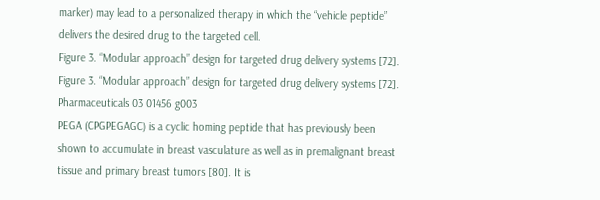marker) may lead to a personalized therapy in which the “vehicle peptide” delivers the desired drug to the targeted cell.
Figure 3. “Modular approach” design for targeted drug delivery systems [72].
Figure 3. “Modular approach” design for targeted drug delivery systems [72].
Pharmaceuticals 03 01456 g003
PEGA (CPGPEGAGC) is a cyclic homing peptide that has previously been shown to accumulate in breast vasculature as well as in premalignant breast tissue and primary breast tumors [80]. It is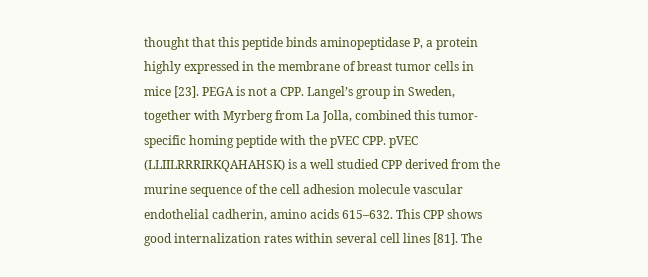thought that this peptide binds aminopeptidase P, a protein highly expressed in the membrane of breast tumor cells in mice [23]. PEGA is not a CPP. Langel’s group in Sweden, together with Myrberg from La Jolla, combined this tumor-specific homing peptide with the pVEC CPP. pVEC (LLIILRRRIRKQAHAHSK) is a well studied CPP derived from the murine sequence of the cell adhesion molecule vascular endothelial cadherin, amino acids 615–632. This CPP shows good internalization rates within several cell lines [81]. The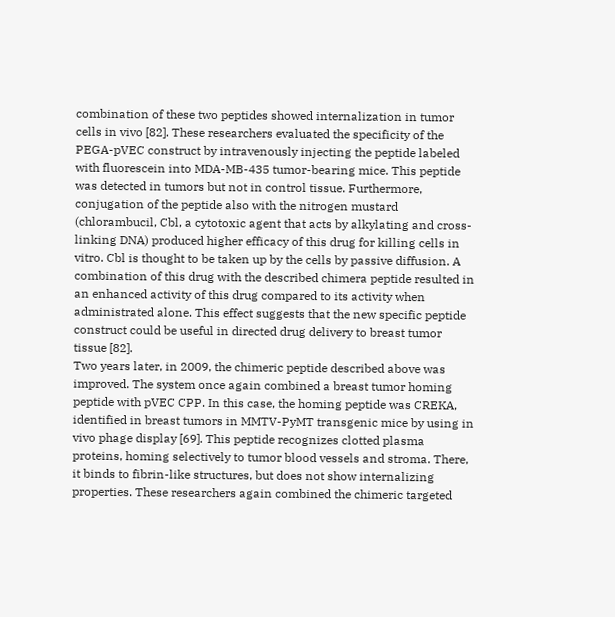combination of these two peptides showed internalization in tumor cells in vivo [82]. These researchers evaluated the specificity of the PEGA-pVEC construct by intravenously injecting the peptide labeled with fluorescein into MDA-MB-435 tumor-bearing mice. This peptide was detected in tumors but not in control tissue. Furthermore, conjugation of the peptide also with the nitrogen mustard (chlorambucil, Cbl, a cytotoxic agent that acts by alkylating and cross-linking DNA) produced higher efficacy of this drug for killing cells in vitro. Cbl is thought to be taken up by the cells by passive diffusion. A combination of this drug with the described chimera peptide resulted in an enhanced activity of this drug compared to its activity when administrated alone. This effect suggests that the new specific peptide construct could be useful in directed drug delivery to breast tumor tissue [82].
Two years later, in 2009, the chimeric peptide described above was improved. The system once again combined a breast tumor homing peptide with pVEC CPP. In this case, the homing peptide was CREKA, identified in breast tumors in MMTV-PyMT transgenic mice by using in vivo phage display [69]. This peptide recognizes clotted plasma proteins, homing selectively to tumor blood vessels and stroma. There, it binds to fibrin-like structures, but does not show internalizing properties. These researchers again combined the chimeric targeted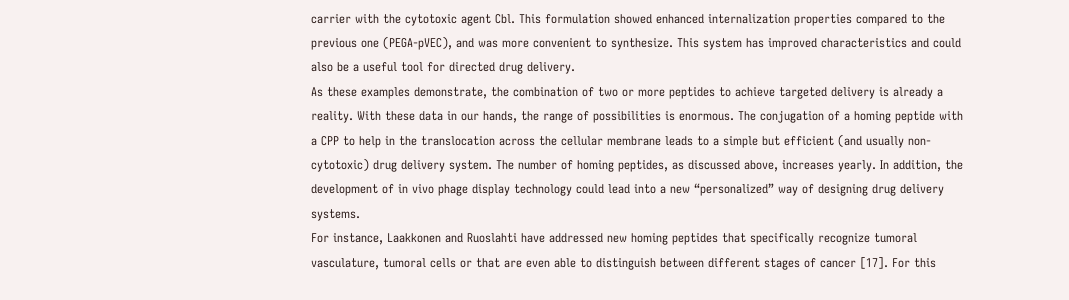carrier with the cytotoxic agent Cbl. This formulation showed enhanced internalization properties compared to the previous one (PEGA-pVEC), and was more convenient to synthesize. This system has improved characteristics and could also be a useful tool for directed drug delivery.
As these examples demonstrate, the combination of two or more peptides to achieve targeted delivery is already a reality. With these data in our hands, the range of possibilities is enormous. The conjugation of a homing peptide with a CPP to help in the translocation across the cellular membrane leads to a simple but efficient (and usually non-cytotoxic) drug delivery system. The number of homing peptides, as discussed above, increases yearly. In addition, the development of in vivo phage display technology could lead into a new “personalized” way of designing drug delivery systems.
For instance, Laakkonen and Ruoslahti have addressed new homing peptides that specifically recognize tumoral vasculature, tumoral cells or that are even able to distinguish between different stages of cancer [17]. For this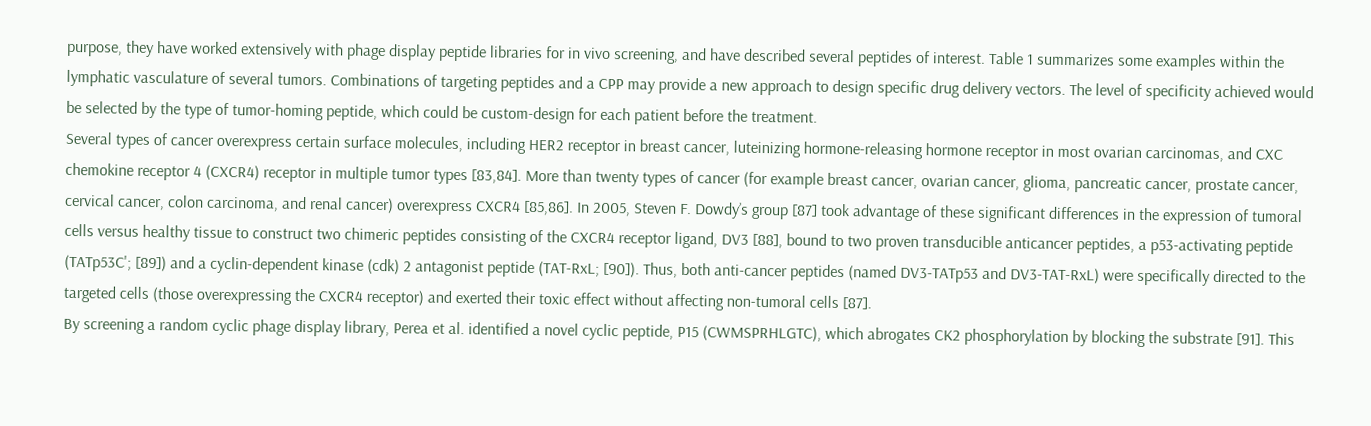purpose, they have worked extensively with phage display peptide libraries for in vivo screening, and have described several peptides of interest. Table 1 summarizes some examples within the lymphatic vasculature of several tumors. Combinations of targeting peptides and a CPP may provide a new approach to design specific drug delivery vectors. The level of specificity achieved would be selected by the type of tumor-homing peptide, which could be custom-design for each patient before the treatment.
Several types of cancer overexpress certain surface molecules, including HER2 receptor in breast cancer, luteinizing hormone-releasing hormone receptor in most ovarian carcinomas, and CXC chemokine receptor 4 (CXCR4) receptor in multiple tumor types [83,84]. More than twenty types of cancer (for example breast cancer, ovarian cancer, glioma, pancreatic cancer, prostate cancer, cervical cancer, colon carcinoma, and renal cancer) overexpress CXCR4 [85,86]. In 2005, Steven F. Dowdy’s group [87] took advantage of these significant differences in the expression of tumoral cells versus healthy tissue to construct two chimeric peptides consisting of the CXCR4 receptor ligand, DV3 [88], bound to two proven transducible anticancer peptides, a p53-activating peptide (TATp53C'; [89]) and a cyclin-dependent kinase (cdk) 2 antagonist peptide (TAT-RxL; [90]). Thus, both anti-cancer peptides (named DV3-TATp53 and DV3-TAT-RxL) were specifically directed to the targeted cells (those overexpressing the CXCR4 receptor) and exerted their toxic effect without affecting non-tumoral cells [87].
By screening a random cyclic phage display library, Perea et al. identified a novel cyclic peptide, P15 (CWMSPRHLGTC), which abrogates CK2 phosphorylation by blocking the substrate [91]. This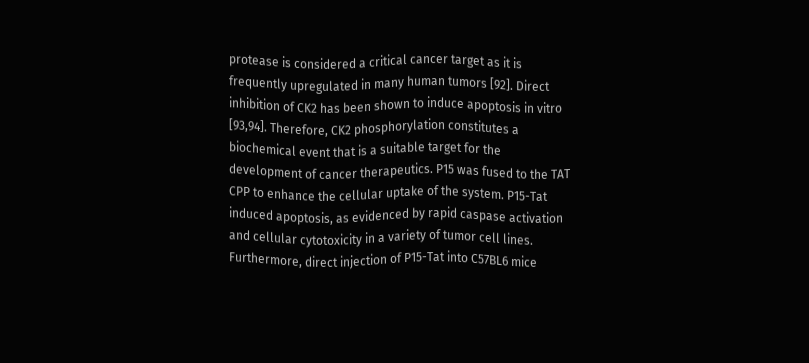protease is considered a critical cancer target as it is frequently upregulated in many human tumors [92]. Direct inhibition of CK2 has been shown to induce apoptosis in vitro [93,94]. Therefore, CK2 phosphorylation constitutes a biochemical event that is a suitable target for the development of cancer therapeutics. P15 was fused to the TAT CPP to enhance the cellular uptake of the system. P15-Tat induced apoptosis, as evidenced by rapid caspase activation and cellular cytotoxicity in a variety of tumor cell lines. Furthermore, direct injection of P15-Tat into C57BL6 mice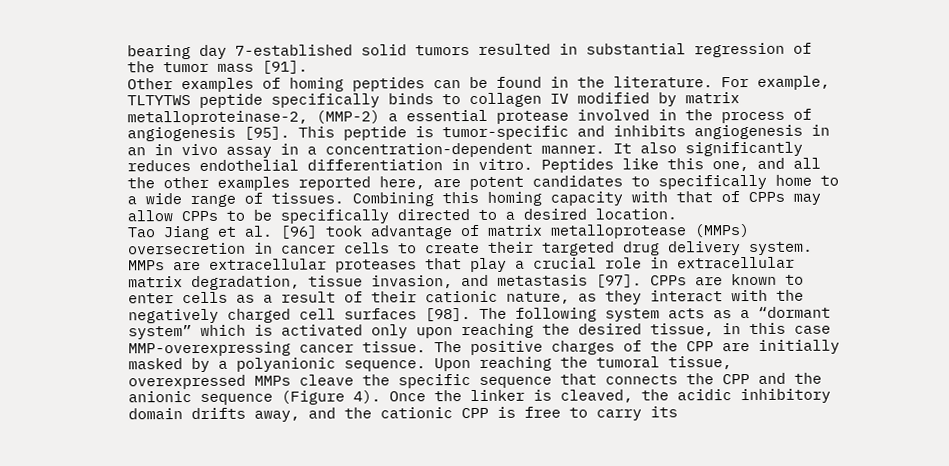bearing day 7-established solid tumors resulted in substantial regression of the tumor mass [91].
Other examples of homing peptides can be found in the literature. For example, TLTYTWS peptide specifically binds to collagen IV modified by matrix metalloproteinase-2, (MMP-2) a essential protease involved in the process of angiogenesis [95]. This peptide is tumor-specific and inhibits angiogenesis in an in vivo assay in a concentration-dependent manner. It also significantly reduces endothelial differentiation in vitro. Peptides like this one, and all the other examples reported here, are potent candidates to specifically home to a wide range of tissues. Combining this homing capacity with that of CPPs may allow CPPs to be specifically directed to a desired location.
Tao Jiang et al. [96] took advantage of matrix metalloprotease (MMPs) oversecretion in cancer cells to create their targeted drug delivery system. MMPs are extracellular proteases that play a crucial role in extracellular matrix degradation, tissue invasion, and metastasis [97]. CPPs are known to enter cells as a result of their cationic nature, as they interact with the negatively charged cell surfaces [98]. The following system acts as a “dormant system” which is activated only upon reaching the desired tissue, in this case MMP-overexpressing cancer tissue. The positive charges of the CPP are initially masked by a polyanionic sequence. Upon reaching the tumoral tissue, overexpressed MMPs cleave the specific sequence that connects the CPP and the anionic sequence (Figure 4). Once the linker is cleaved, the acidic inhibitory domain drifts away, and the cationic CPP is free to carry its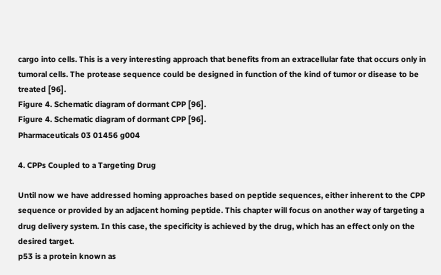cargo into cells. This is a very interesting approach that benefits from an extracellular fate that occurs only in tumoral cells. The protease sequence could be designed in function of the kind of tumor or disease to be treated [96].
Figure 4. Schematic diagram of dormant CPP [96].
Figure 4. Schematic diagram of dormant CPP [96].
Pharmaceuticals 03 01456 g004

4. CPPs Coupled to a Targeting Drug

Until now we have addressed homing approaches based on peptide sequences, either inherent to the CPP sequence or provided by an adjacent homing peptide. This chapter will focus on another way of targeting a drug delivery system. In this case, the specificity is achieved by the drug, which has an effect only on the desired target.
p53 is a protein known as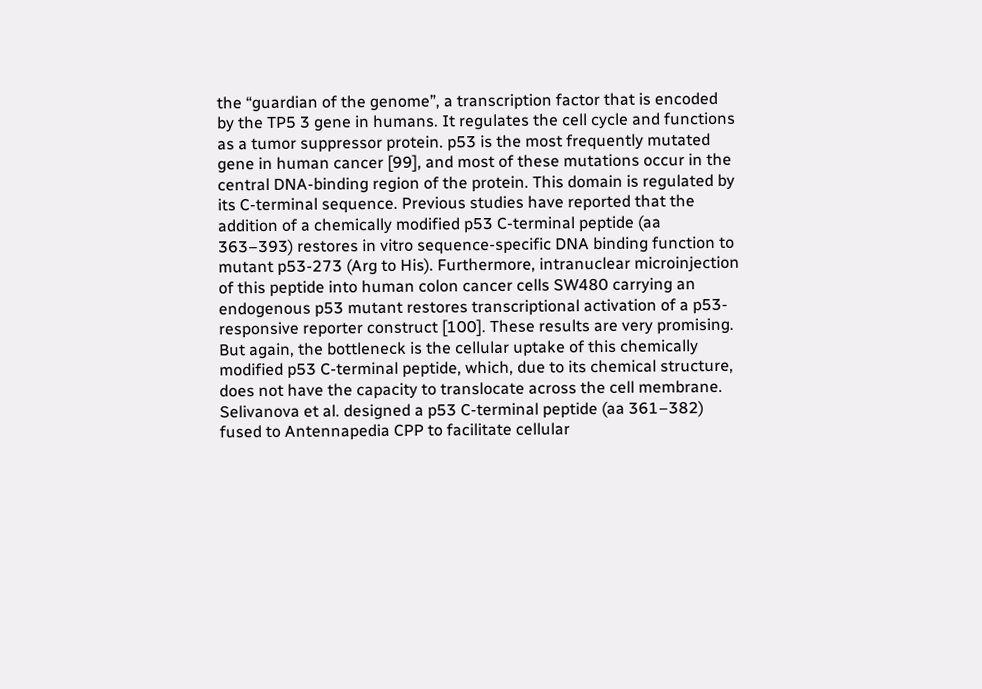the “guardian of the genome”, a transcription factor that is encoded by the TP5 3 gene in humans. It regulates the cell cycle and functions as a tumor suppressor protein. p53 is the most frequently mutated gene in human cancer [99], and most of these mutations occur in the central DNA-binding region of the protein. This domain is regulated by its C-terminal sequence. Previous studies have reported that the addition of a chemically modified p53 C-terminal peptide (aa 363–393) restores in vitro sequence-specific DNA binding function to mutant p53-273 (Arg to His). Furthermore, intranuclear microinjection of this peptide into human colon cancer cells SW480 carrying an endogenous p53 mutant restores transcriptional activation of a p53-responsive reporter construct [100]. These results are very promising. But again, the bottleneck is the cellular uptake of this chemically modified p53 C-terminal peptide, which, due to its chemical structure, does not have the capacity to translocate across the cell membrane. Selivanova et al. designed a p53 C-terminal peptide (aa 361–382) fused to Antennapedia CPP to facilitate cellular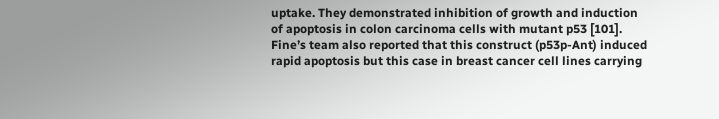uptake. They demonstrated inhibition of growth and induction of apoptosis in colon carcinoma cells with mutant p53 [101]. Fine’s team also reported that this construct (p53p-Ant) induced rapid apoptosis but this case in breast cancer cell lines carrying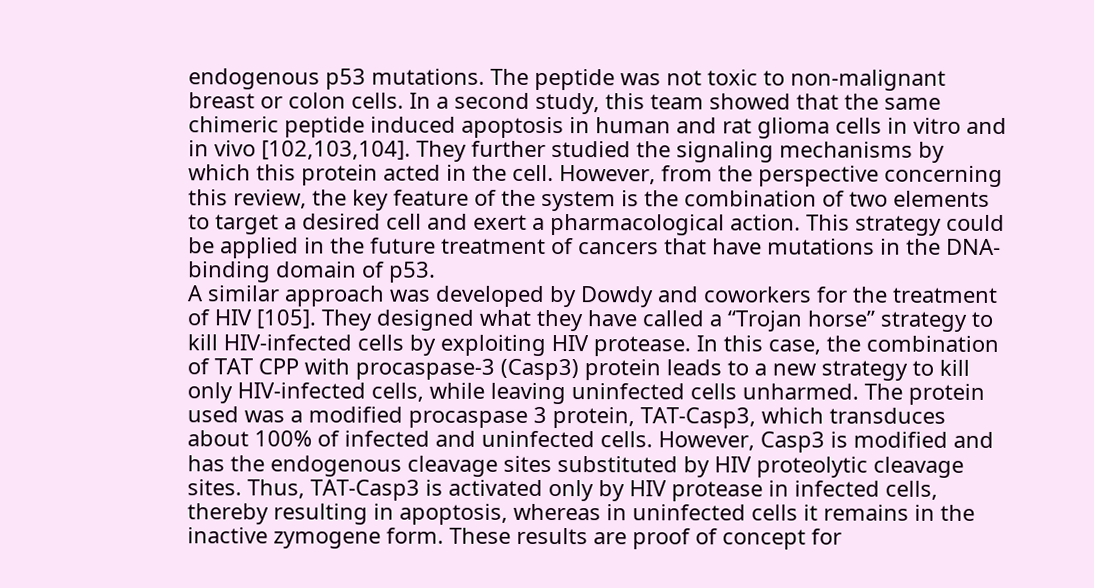endogenous p53 mutations. The peptide was not toxic to non-malignant breast or colon cells. In a second study, this team showed that the same chimeric peptide induced apoptosis in human and rat glioma cells in vitro and in vivo [102,103,104]. They further studied the signaling mechanisms by which this protein acted in the cell. However, from the perspective concerning this review, the key feature of the system is the combination of two elements to target a desired cell and exert a pharmacological action. This strategy could be applied in the future treatment of cancers that have mutations in the DNA-binding domain of p53.
A similar approach was developed by Dowdy and coworkers for the treatment of HIV [105]. They designed what they have called a “Trojan horse” strategy to kill HIV-infected cells by exploiting HIV protease. In this case, the combination of TAT CPP with procaspase-3 (Casp3) protein leads to a new strategy to kill only HIV-infected cells, while leaving uninfected cells unharmed. The protein used was a modified procaspase 3 protein, TAT-Casp3, which transduces about 100% of infected and uninfected cells. However, Casp3 is modified and has the endogenous cleavage sites substituted by HIV proteolytic cleavage sites. Thus, TAT-Casp3 is activated only by HIV protease in infected cells, thereby resulting in apoptosis, whereas in uninfected cells it remains in the inactive zymogene form. These results are proof of concept for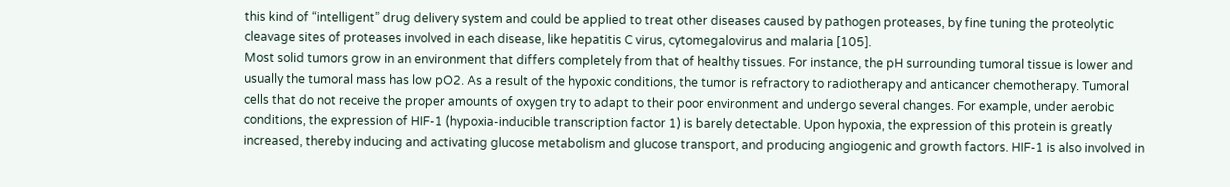this kind of “intelligent” drug delivery system and could be applied to treat other diseases caused by pathogen proteases, by fine tuning the proteolytic cleavage sites of proteases involved in each disease, like hepatitis C virus, cytomegalovirus and malaria [105].
Most solid tumors grow in an environment that differs completely from that of healthy tissues. For instance, the pH surrounding tumoral tissue is lower and usually the tumoral mass has low pO2. As a result of the hypoxic conditions, the tumor is refractory to radiotherapy and anticancer chemotherapy. Tumoral cells that do not receive the proper amounts of oxygen try to adapt to their poor environment and undergo several changes. For example, under aerobic conditions, the expression of HIF-1 (hypoxia-inducible transcription factor 1) is barely detectable. Upon hypoxia, the expression of this protein is greatly increased, thereby inducing and activating glucose metabolism and glucose transport, and producing angiogenic and growth factors. HIF-1 is also involved in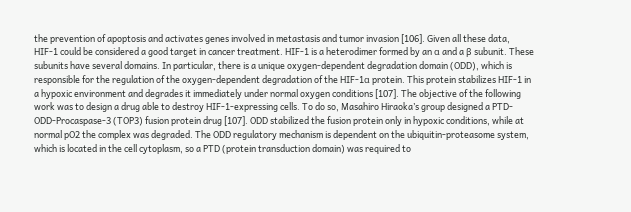the prevention of apoptosis and activates genes involved in metastasis and tumor invasion [106]. Given all these data, HIF-1 could be considered a good target in cancer treatment. HIF-1 is a heterodimer formed by an α and a β subunit. These subunits have several domains. In particular, there is a unique oxygen-dependent degradation domain (ODD), which is responsible for the regulation of the oxygen-dependent degradation of the HIF-1α protein. This protein stabilizes HIF-1 in a hypoxic environment and degrades it immediately under normal oxygen conditions [107]. The objective of the following work was to design a drug able to destroy HIF-1-expressing cells. To do so, Masahiro Hiraoka’s group designed a PTD-ODD-Procaspase-3 (TOP3) fusion protein drug [107]. ODD stabilized the fusion protein only in hypoxic conditions, while at normal pO2 the complex was degraded. The ODD regulatory mechanism is dependent on the ubiquitin-proteasome system, which is located in the cell cytoplasm, so a PTD (protein transduction domain) was required to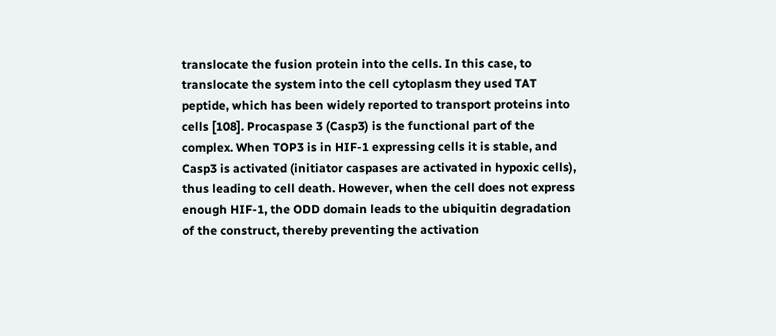translocate the fusion protein into the cells. In this case, to translocate the system into the cell cytoplasm they used TAT peptide, which has been widely reported to transport proteins into cells [108]. Procaspase 3 (Casp3) is the functional part of the complex. When TOP3 is in HIF-1 expressing cells it is stable, and Casp3 is activated (initiator caspases are activated in hypoxic cells), thus leading to cell death. However, when the cell does not express enough HIF-1, the ODD domain leads to the ubiquitin degradation of the construct, thereby preventing the activation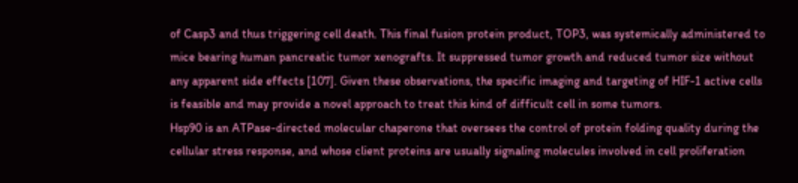of Casp3 and thus triggering cell death. This final fusion protein product, TOP3, was systemically administered to mice bearing human pancreatic tumor xenografts. It suppressed tumor growth and reduced tumor size without any apparent side effects [107]. Given these observations, the specific imaging and targeting of HIF-1 active cells is feasible and may provide a novel approach to treat this kind of difficult cell in some tumors.
Hsp90 is an ATPase-directed molecular chaperone that oversees the control of protein folding quality during the cellular stress response, and whose client proteins are usually signaling molecules involved in cell proliferation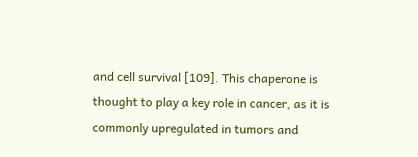and cell survival [109]. This chaperone is thought to play a key role in cancer, as it is commonly upregulated in tumors and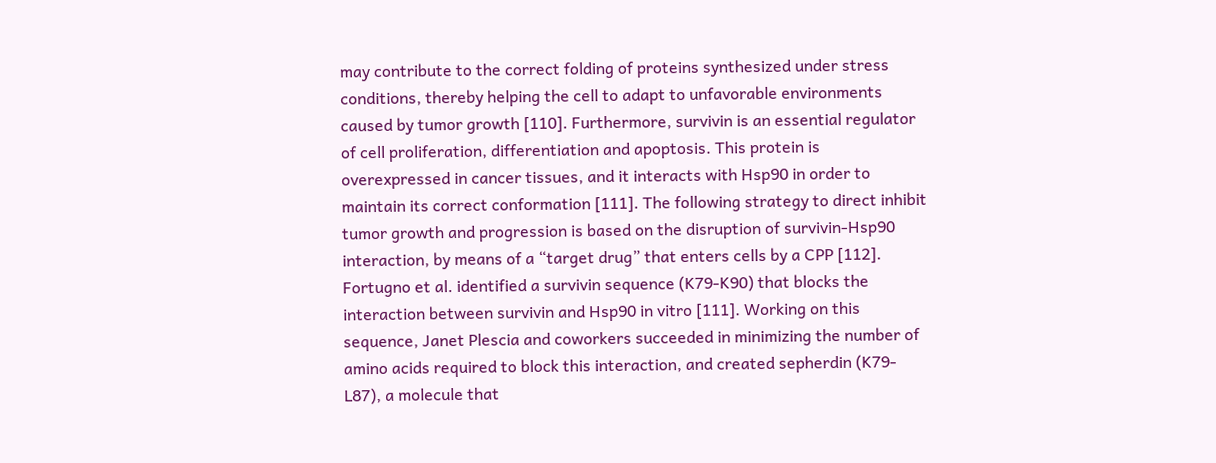may contribute to the correct folding of proteins synthesized under stress conditions, thereby helping the cell to adapt to unfavorable environments caused by tumor growth [110]. Furthermore, survivin is an essential regulator of cell proliferation, differentiation and apoptosis. This protein is overexpressed in cancer tissues, and it interacts with Hsp90 in order to maintain its correct conformation [111]. The following strategy to direct inhibit tumor growth and progression is based on the disruption of survivin-Hsp90 interaction, by means of a “target drug” that enters cells by a CPP [112]. Fortugno et al. identified a survivin sequence (K79-K90) that blocks the interaction between survivin and Hsp90 in vitro [111]. Working on this sequence, Janet Plescia and coworkers succeeded in minimizing the number of amino acids required to block this interaction, and created sepherdin (K79-L87), a molecule that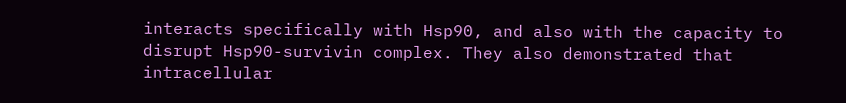interacts specifically with Hsp90, and also with the capacity to disrupt Hsp90-survivin complex. They also demonstrated that intracellular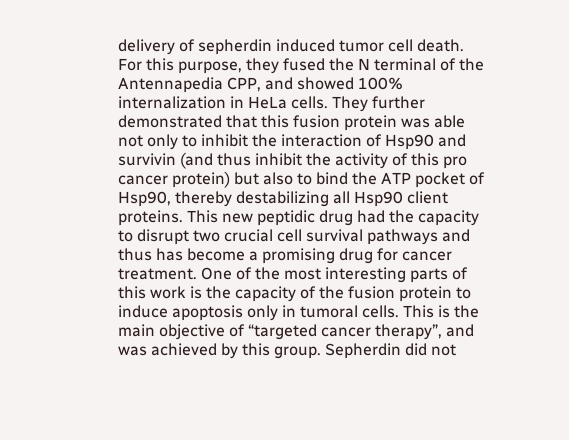delivery of sepherdin induced tumor cell death. For this purpose, they fused the N terminal of the Antennapedia CPP, and showed 100% internalization in HeLa cells. They further demonstrated that this fusion protein was able not only to inhibit the interaction of Hsp90 and survivin (and thus inhibit the activity of this pro cancer protein) but also to bind the ATP pocket of Hsp90, thereby destabilizing all Hsp90 client proteins. This new peptidic drug had the capacity to disrupt two crucial cell survival pathways and thus has become a promising drug for cancer treatment. One of the most interesting parts of this work is the capacity of the fusion protein to induce apoptosis only in tumoral cells. This is the main objective of “targeted cancer therapy”, and was achieved by this group. Sepherdin did not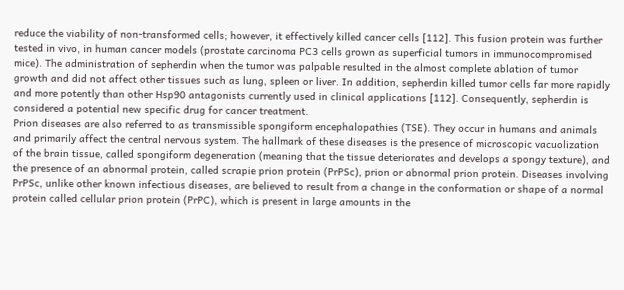reduce the viability of non-transformed cells; however, it effectively killed cancer cells [112]. This fusion protein was further tested in vivo, in human cancer models (prostate carcinoma PC3 cells grown as superficial tumors in immunocompromised mice). The administration of sepherdin when the tumor was palpable resulted in the almost complete ablation of tumor growth and did not affect other tissues such as lung, spleen or liver. In addition, sepherdin killed tumor cells far more rapidly and more potently than other Hsp90 antagonists currently used in clinical applications [112]. Consequently, sepherdin is considered a potential new specific drug for cancer treatment.
Prion diseases are also referred to as transmissible spongiform encephalopathies (TSE). They occur in humans and animals and primarily affect the central nervous system. The hallmark of these diseases is the presence of microscopic vacuolization of the brain tissue, called spongiform degeneration (meaning that the tissue deteriorates and develops a spongy texture), and the presence of an abnormal protein, called scrapie prion protein (PrPSc), prion or abnormal prion protein. Diseases involving PrPSc, unlike other known infectious diseases, are believed to result from a change in the conformation or shape of a normal protein called cellular prion protein (PrPC), which is present in large amounts in the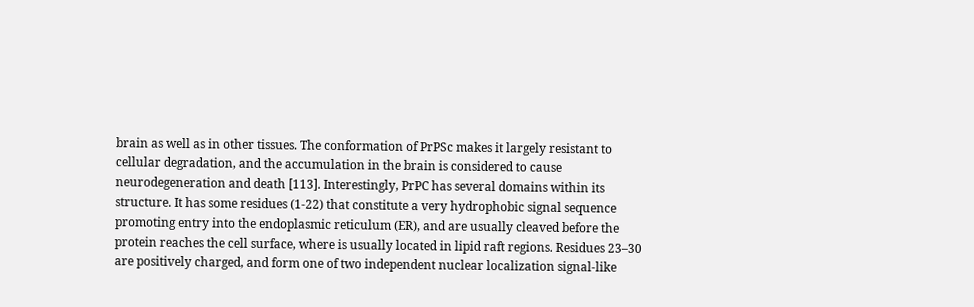brain as well as in other tissues. The conformation of PrPSc makes it largely resistant to cellular degradation, and the accumulation in the brain is considered to cause neurodegeneration and death [113]. Interestingly, PrPC has several domains within its structure. It has some residues (1-22) that constitute a very hydrophobic signal sequence promoting entry into the endoplasmic reticulum (ER), and are usually cleaved before the protein reaches the cell surface, where is usually located in lipid raft regions. Residues 23–30 are positively charged, and form one of two independent nuclear localization signal-like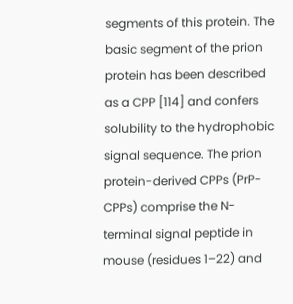segments of this protein. The basic segment of the prion protein has been described as a CPP [114] and confers solubility to the hydrophobic signal sequence. The prion protein-derived CPPs (PrP-CPPs) comprise the N-terminal signal peptide in mouse (residues 1–22) and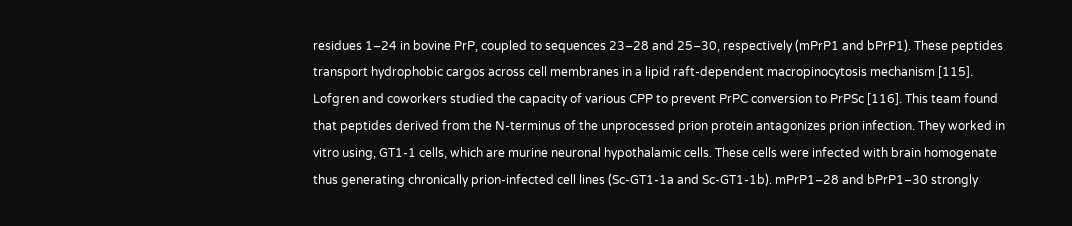residues 1–24 in bovine PrP, coupled to sequences 23–28 and 25–30, respectively (mPrP1 and bPrP1). These peptides transport hydrophobic cargos across cell membranes in a lipid raft-dependent macropinocytosis mechanism [115]. Lofgren and coworkers studied the capacity of various CPP to prevent PrPC conversion to PrPSc [116]. This team found that peptides derived from the N-terminus of the unprocessed prion protein antagonizes prion infection. They worked in vitro using, GT1-1 cells, which are murine neuronal hypothalamic cells. These cells were infected with brain homogenate thus generating chronically prion-infected cell lines (Sc-GT1-1a and Sc-GT1-1b). mPrP1–28 and bPrP1–30 strongly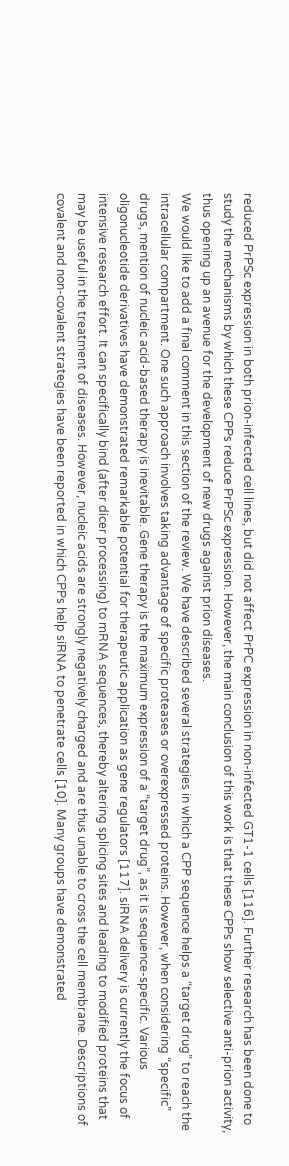reduced PrPSc expression in both prion-infected cell lines, but did not affect PrPC expression in non-infected GT1-1 cells [116]. Further research has been done to study the mechanisms by which these CPPs reduce PrPSc expression. However, the main conclusion of this work is that these CPPs show selective anti-prion activity, thus opening up an avenue for the development of new drugs against prion diseases.
We would like to add a final comment in this section of the review. We have described several strategies in which a CPP sequence helps a “target drug” to reach the intracellular compartment. One such approach involves taking advantage of specific proteases or overexpressed proteins. However, when considering “specific” drugs, mention of nucleic acid-based therapy is inevitable. Gene therapy is the maximum expression of a “target drug”, as it is sequence-specific. Various oligonucleotide derivatives have demonstrated remarkable potential for therapeutic application as gene regulators [117]. siRNA delivery is currently the focus of intensive research effort. It can specifically bind (after dicer processing) to mRNA sequences, thereby altering splicing sites and leading to modified proteins that may be useful in the treatment of diseases. However, nucleic acids are strongly negatively charged and are thus unable to cross the cell membrane. Descriptions of covalent and non-covalent strategies have been reported in which CPPs help siRNA to penetrate cells [10]. Many groups have demonstrated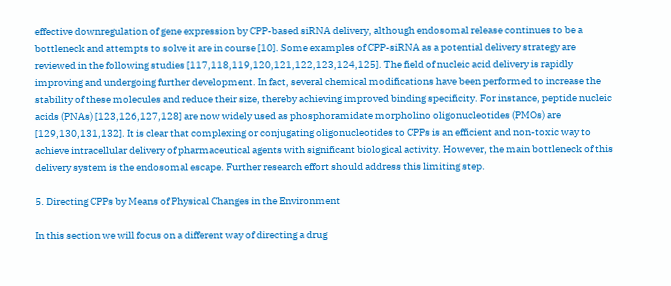effective downregulation of gene expression by CPP-based siRNA delivery, although endosomal release continues to be a bottleneck and attempts to solve it are in course [10]. Some examples of CPP-siRNA as a potential delivery strategy are reviewed in the following studies [117,118,119,120,121,122,123,124,125]. The field of nucleic acid delivery is rapidly improving and undergoing further development. In fact, several chemical modifications have been performed to increase the stability of these molecules and reduce their size, thereby achieving improved binding specificity. For instance, peptide nucleic acids (PNAs) [123,126,127,128] are now widely used as phosphoramidate morpholino oligonucleotides (PMOs) are [129,130,131,132]. It is clear that complexing or conjugating oligonucleotides to CPPs is an efficient and non-toxic way to achieve intracellular delivery of pharmaceutical agents with significant biological activity. However, the main bottleneck of this delivery system is the endosomal escape. Further research effort should address this limiting step.

5. Directing CPPs by Means of Physical Changes in the Environment

In this section we will focus on a different way of directing a drug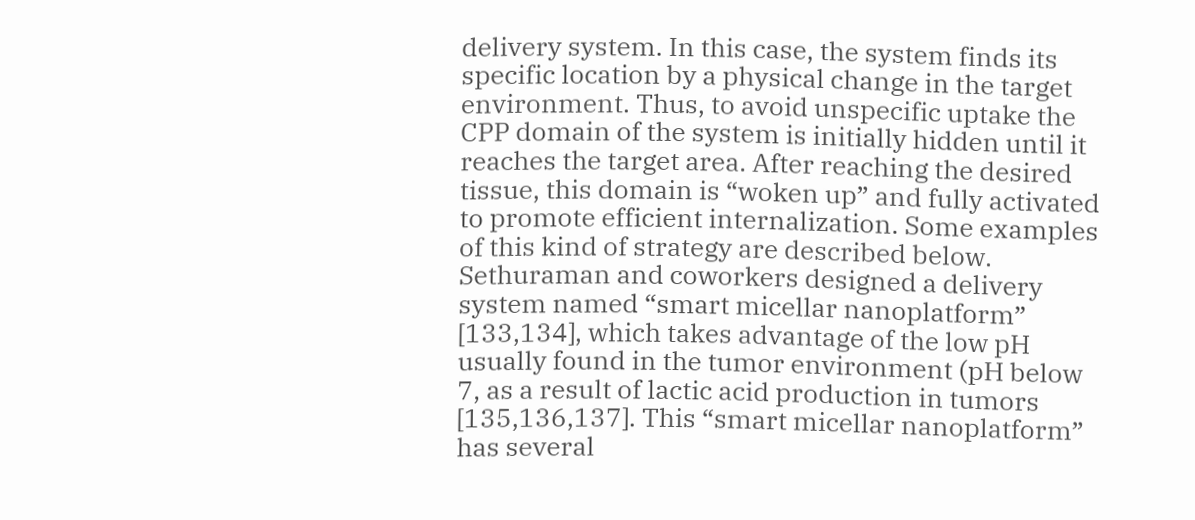delivery system. In this case, the system finds its specific location by a physical change in the target environment. Thus, to avoid unspecific uptake the CPP domain of the system is initially hidden until it reaches the target area. After reaching the desired tissue, this domain is “woken up” and fully activated to promote efficient internalization. Some examples of this kind of strategy are described below.
Sethuraman and coworkers designed a delivery system named “smart micellar nanoplatform” [133,134], which takes advantage of the low pH usually found in the tumor environment (pH below 7, as a result of lactic acid production in tumors [135,136,137]. This “smart micellar nanoplatform” has several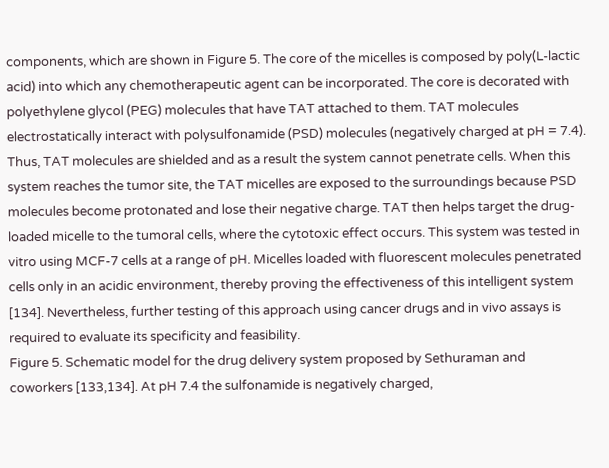components, which are shown in Figure 5. The core of the micelles is composed by poly(L-lactic acid) into which any chemotherapeutic agent can be incorporated. The core is decorated with polyethylene glycol (PEG) molecules that have TAT attached to them. TAT molecules electrostatically interact with polysulfonamide (PSD) molecules (negatively charged at pH = 7.4). Thus, TAT molecules are shielded and as a result the system cannot penetrate cells. When this system reaches the tumor site, the TAT micelles are exposed to the surroundings because PSD molecules become protonated and lose their negative charge. TAT then helps target the drug-loaded micelle to the tumoral cells, where the cytotoxic effect occurs. This system was tested in vitro using MCF-7 cells at a range of pH. Micelles loaded with fluorescent molecules penetrated cells only in an acidic environment, thereby proving the effectiveness of this intelligent system [134]. Nevertheless, further testing of this approach using cancer drugs and in vivo assays is required to evaluate its specificity and feasibility.
Figure 5. Schematic model for the drug delivery system proposed by Sethuraman and coworkers [133,134]. At pH 7.4 the sulfonamide is negatively charged,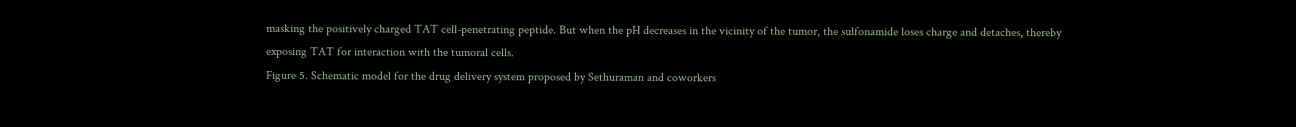masking the positively charged TAT cell-penetrating peptide. But when the pH decreases in the vicinity of the tumor, the sulfonamide loses charge and detaches, thereby exposing TAT for interaction with the tumoral cells.
Figure 5. Schematic model for the drug delivery system proposed by Sethuraman and coworkers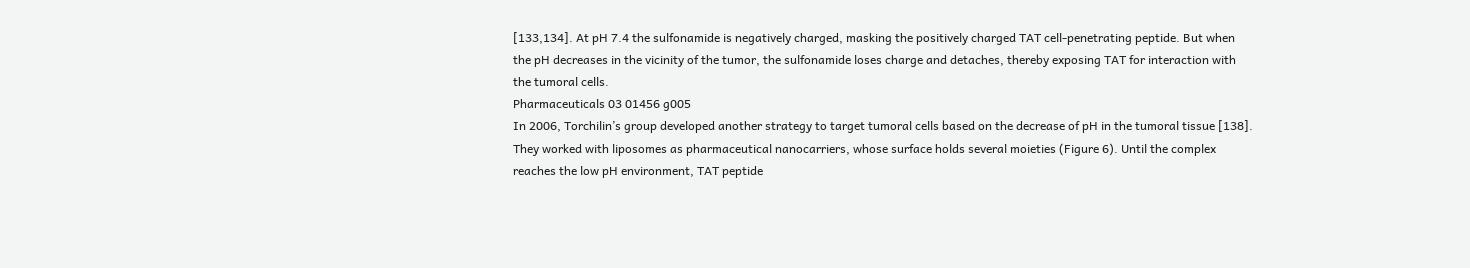[133,134]. At pH 7.4 the sulfonamide is negatively charged, masking the positively charged TAT cell-penetrating peptide. But when the pH decreases in the vicinity of the tumor, the sulfonamide loses charge and detaches, thereby exposing TAT for interaction with the tumoral cells.
Pharmaceuticals 03 01456 g005
In 2006, Torchilin’s group developed another strategy to target tumoral cells based on the decrease of pH in the tumoral tissue [138]. They worked with liposomes as pharmaceutical nanocarriers, whose surface holds several moieties (Figure 6). Until the complex reaches the low pH environment, TAT peptide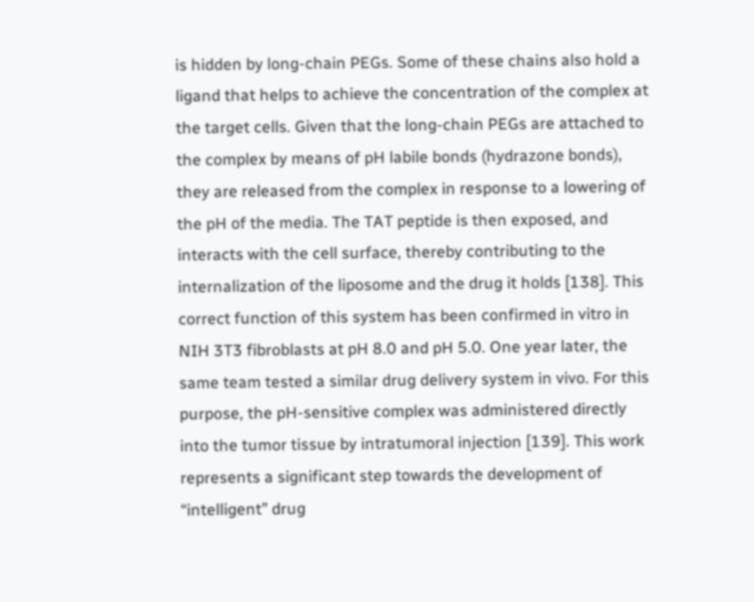is hidden by long-chain PEGs. Some of these chains also hold a ligand that helps to achieve the concentration of the complex at the target cells. Given that the long-chain PEGs are attached to the complex by means of pH labile bonds (hydrazone bonds), they are released from the complex in response to a lowering of the pH of the media. The TAT peptide is then exposed, and interacts with the cell surface, thereby contributing to the internalization of the liposome and the drug it holds [138]. This correct function of this system has been confirmed in vitro in NIH 3T3 fibroblasts at pH 8.0 and pH 5.0. One year later, the same team tested a similar drug delivery system in vivo. For this purpose, the pH-sensitive complex was administered directly into the tumor tissue by intratumoral injection [139]. This work represents a significant step towards the development of “intelligent” drug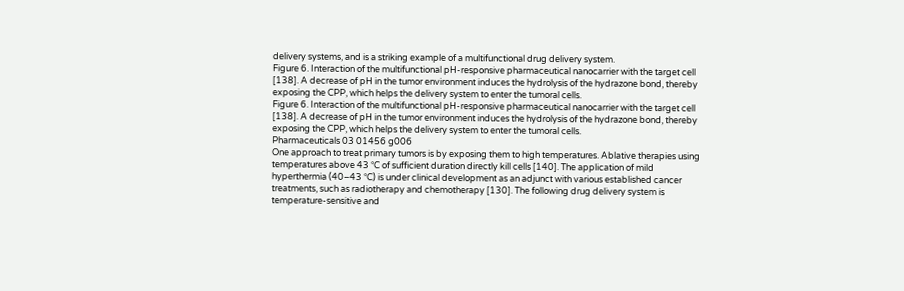delivery systems, and is a striking example of a multifunctional drug delivery system.
Figure 6. Interaction of the multifunctional pH-responsive pharmaceutical nanocarrier with the target cell [138]. A decrease of pH in the tumor environment induces the hydrolysis of the hydrazone bond, thereby exposing the CPP, which helps the delivery system to enter the tumoral cells.
Figure 6. Interaction of the multifunctional pH-responsive pharmaceutical nanocarrier with the target cell [138]. A decrease of pH in the tumor environment induces the hydrolysis of the hydrazone bond, thereby exposing the CPP, which helps the delivery system to enter the tumoral cells.
Pharmaceuticals 03 01456 g006
One approach to treat primary tumors is by exposing them to high temperatures. Ablative therapies using temperatures above 43 °C of sufficient duration directly kill cells [140]. The application of mild hyperthermia (40–43 °C) is under clinical development as an adjunct with various established cancer treatments, such as radiotherapy and chemotherapy [130]. The following drug delivery system is temperature-sensitive and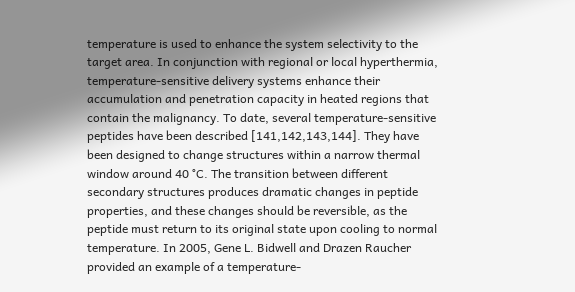temperature is used to enhance the system selectivity to the target area. In conjunction with regional or local hyperthermia, temperature-sensitive delivery systems enhance their accumulation and penetration capacity in heated regions that contain the malignancy. To date, several temperature-sensitive peptides have been described [141,142,143,144]. They have been designed to change structures within a narrow thermal window around 40 °C. The transition between different secondary structures produces dramatic changes in peptide properties, and these changes should be reversible, as the peptide must return to its original state upon cooling to normal temperature. In 2005, Gene L. Bidwell and Drazen Raucher provided an example of a temperature-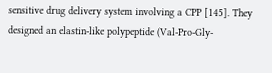sensitive drug delivery system involving a CPP [145]. They designed an elastin-like polypeptide (Val-Pro-Gly-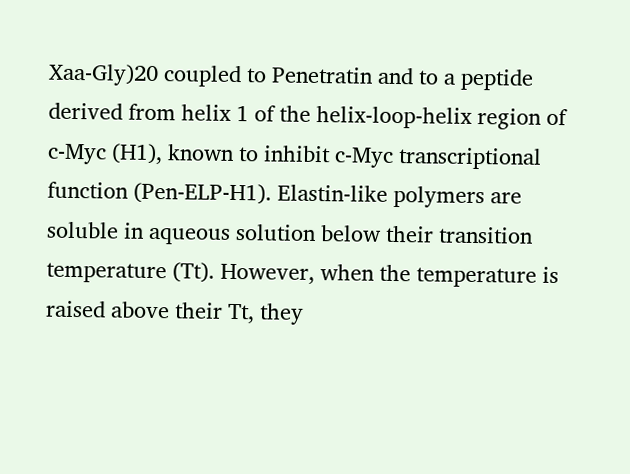Xaa-Gly)20 coupled to Penetratin and to a peptide derived from helix 1 of the helix-loop-helix region of c-Myc (H1), known to inhibit c-Myc transcriptional function (Pen-ELP-H1). Elastin-like polymers are soluble in aqueous solution below their transition temperature (Tt). However, when the temperature is raised above their Tt, they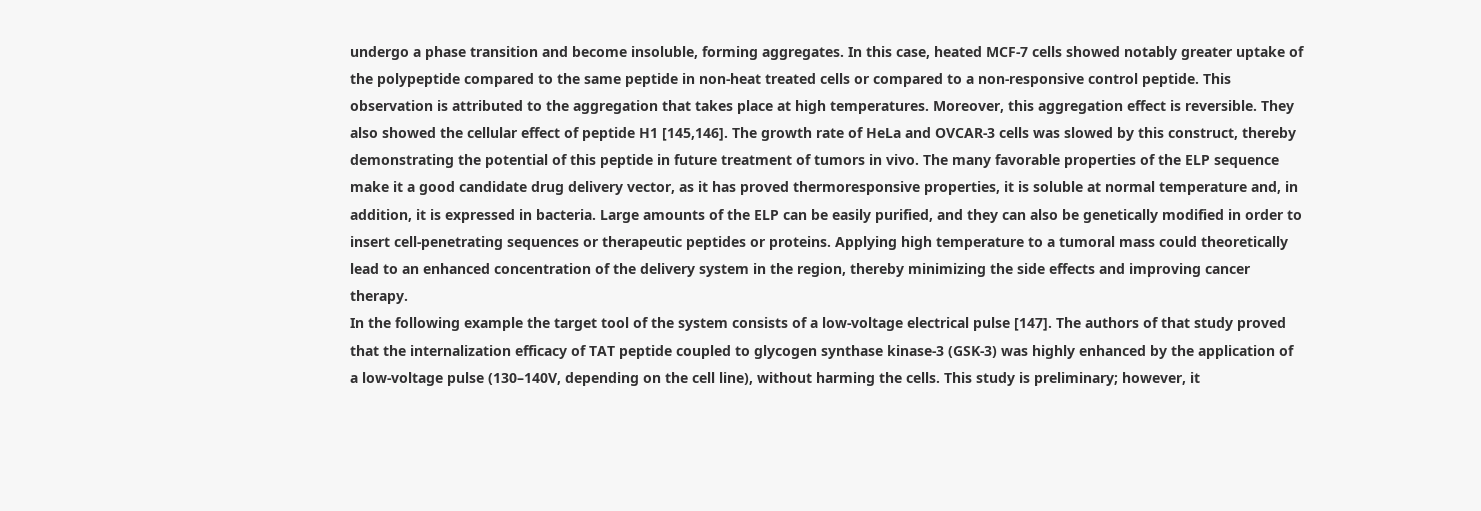undergo a phase transition and become insoluble, forming aggregates. In this case, heated MCF-7 cells showed notably greater uptake of the polypeptide compared to the same peptide in non-heat treated cells or compared to a non-responsive control peptide. This observation is attributed to the aggregation that takes place at high temperatures. Moreover, this aggregation effect is reversible. They also showed the cellular effect of peptide H1 [145,146]. The growth rate of HeLa and OVCAR-3 cells was slowed by this construct, thereby demonstrating the potential of this peptide in future treatment of tumors in vivo. The many favorable properties of the ELP sequence make it a good candidate drug delivery vector, as it has proved thermoresponsive properties, it is soluble at normal temperature and, in addition, it is expressed in bacteria. Large amounts of the ELP can be easily purified, and they can also be genetically modified in order to insert cell-penetrating sequences or therapeutic peptides or proteins. Applying high temperature to a tumoral mass could theoretically lead to an enhanced concentration of the delivery system in the region, thereby minimizing the side effects and improving cancer therapy.
In the following example the target tool of the system consists of a low-voltage electrical pulse [147]. The authors of that study proved that the internalization efficacy of TAT peptide coupled to glycogen synthase kinase-3 (GSK-3) was highly enhanced by the application of a low-voltage pulse (130–140V, depending on the cell line), without harming the cells. This study is preliminary; however, it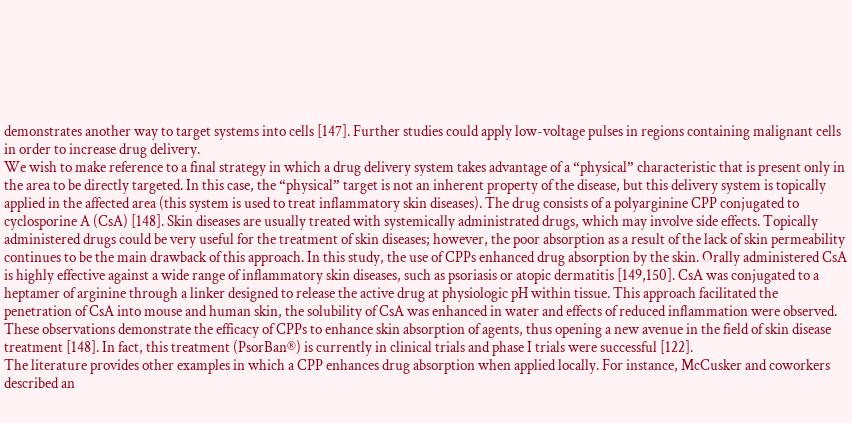demonstrates another way to target systems into cells [147]. Further studies could apply low-voltage pulses in regions containing malignant cells in order to increase drug delivery.
We wish to make reference to a final strategy in which a drug delivery system takes advantage of a “physical” characteristic that is present only in the area to be directly targeted. In this case, the “physical” target is not an inherent property of the disease, but this delivery system is topically applied in the affected area (this system is used to treat inflammatory skin diseases). The drug consists of a polyarginine CPP conjugated to cyclosporine A (CsA) [148]. Skin diseases are usually treated with systemically administrated drugs, which may involve side effects. Topically administered drugs could be very useful for the treatment of skin diseases; however, the poor absorption as a result of the lack of skin permeability continues to be the main drawback of this approach. In this study, the use of CPPs enhanced drug absorption by the skin. Orally administered CsA is highly effective against a wide range of inflammatory skin diseases, such as psoriasis or atopic dermatitis [149,150]. CsA was conjugated to a heptamer of arginine through a linker designed to release the active drug at physiologic pH within tissue. This approach facilitated the penetration of CsA into mouse and human skin, the solubility of CsA was enhanced in water and effects of reduced inflammation were observed. These observations demonstrate the efficacy of CPPs to enhance skin absorption of agents, thus opening a new avenue in the field of skin disease treatment [148]. In fact, this treatment (PsorBan®) is currently in clinical trials and phase I trials were successful [122].
The literature provides other examples in which a CPP enhances drug absorption when applied locally. For instance, McCusker and coworkers described an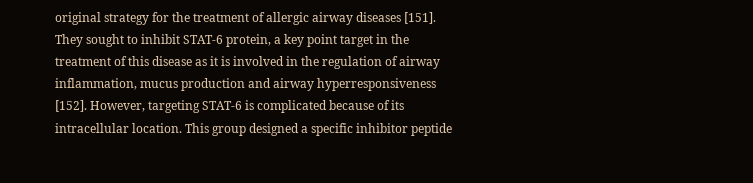original strategy for the treatment of allergic airway diseases [151]. They sought to inhibit STAT-6 protein, a key point target in the treatment of this disease as it is involved in the regulation of airway inflammation, mucus production and airway hyperresponsiveness [152]. However, targeting STAT-6 is complicated because of its intracellular location. This group designed a specific inhibitor peptide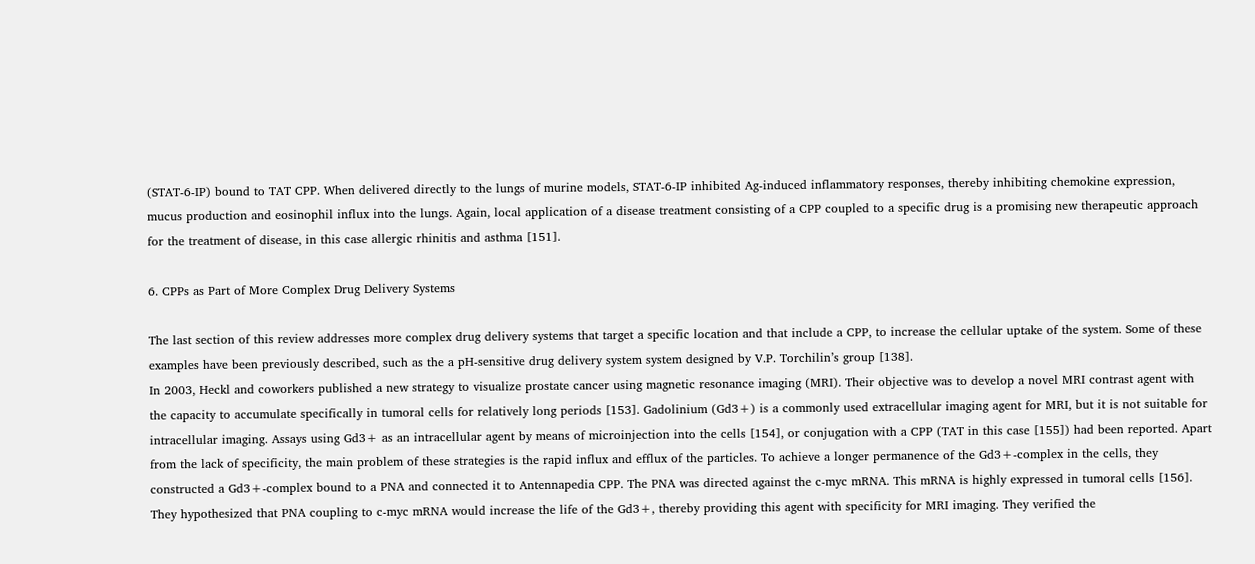(STAT-6-IP) bound to TAT CPP. When delivered directly to the lungs of murine models, STAT-6-IP inhibited Ag-induced inflammatory responses, thereby inhibiting chemokine expression, mucus production and eosinophil influx into the lungs. Again, local application of a disease treatment consisting of a CPP coupled to a specific drug is a promising new therapeutic approach for the treatment of disease, in this case allergic rhinitis and asthma [151].

6. CPPs as Part of More Complex Drug Delivery Systems

The last section of this review addresses more complex drug delivery systems that target a specific location and that include a CPP, to increase the cellular uptake of the system. Some of these examples have been previously described, such as the a pH-sensitive drug delivery system system designed by V.P. Torchilin’s group [138].
In 2003, Heckl and coworkers published a new strategy to visualize prostate cancer using magnetic resonance imaging (MRI). Their objective was to develop a novel MRI contrast agent with the capacity to accumulate specifically in tumoral cells for relatively long periods [153]. Gadolinium (Gd3+) is a commonly used extracellular imaging agent for MRI, but it is not suitable for intracellular imaging. Assays using Gd3+ as an intracellular agent by means of microinjection into the cells [154], or conjugation with a CPP (TAT in this case [155]) had been reported. Apart from the lack of specificity, the main problem of these strategies is the rapid influx and efflux of the particles. To achieve a longer permanence of the Gd3+-complex in the cells, they constructed a Gd3+-complex bound to a PNA and connected it to Antennapedia CPP. The PNA was directed against the c-myc mRNA. This mRNA is highly expressed in tumoral cells [156]. They hypothesized that PNA coupling to c-myc mRNA would increase the life of the Gd3+, thereby providing this agent with specificity for MRI imaging. They verified the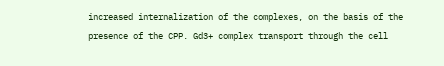increased internalization of the complexes, on the basis of the presence of the CPP. Gd3+ complex transport through the cell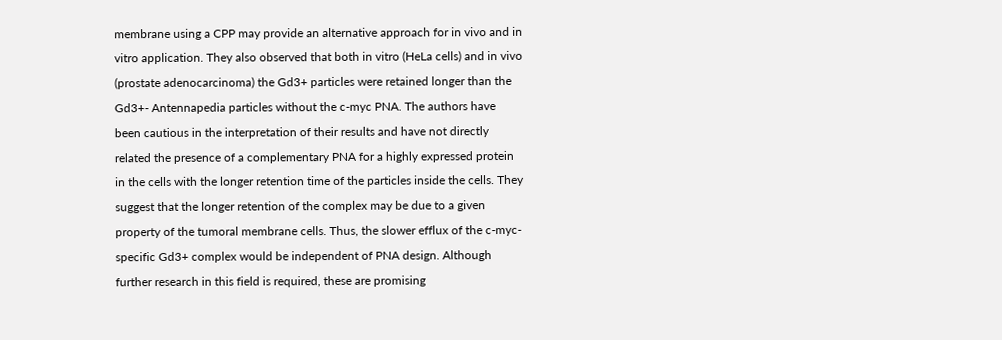membrane using a CPP may provide an alternative approach for in vivo and in vitro application. They also observed that both in vitro (HeLa cells) and in vivo (prostate adenocarcinoma) the Gd3+ particles were retained longer than the Gd3+- Antennapedia particles without the c-myc PNA. The authors have been cautious in the interpretation of their results and have not directly related the presence of a complementary PNA for a highly expressed protein in the cells with the longer retention time of the particles inside the cells. They suggest that the longer retention of the complex may be due to a given property of the tumoral membrane cells. Thus, the slower efflux of the c-myc-specific Gd3+ complex would be independent of PNA design. Although further research in this field is required, these are promising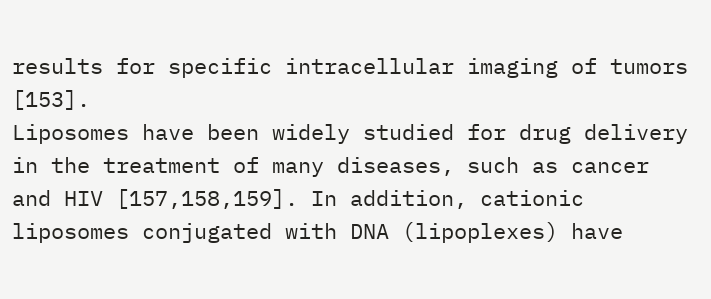results for specific intracellular imaging of tumors [153].
Liposomes have been widely studied for drug delivery in the treatment of many diseases, such as cancer and HIV [157,158,159]. In addition, cationic liposomes conjugated with DNA (lipoplexes) have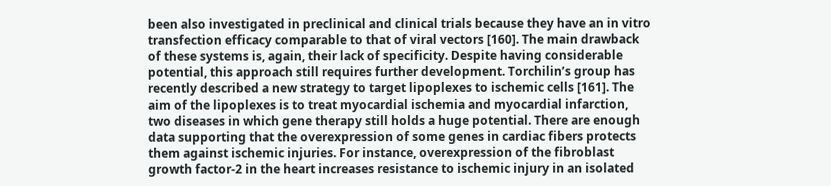been also investigated in preclinical and clinical trials because they have an in vitro transfection efficacy comparable to that of viral vectors [160]. The main drawback of these systems is, again, their lack of specificity. Despite having considerable potential, this approach still requires further development. Torchilin’s group has recently described a new strategy to target lipoplexes to ischemic cells [161]. The aim of the lipoplexes is to treat myocardial ischemia and myocardial infarction, two diseases in which gene therapy still holds a huge potential. There are enough data supporting that the overexpression of some genes in cardiac fibers protects them against ischemic injuries. For instance, overexpression of the fibroblast growth factor-2 in the heart increases resistance to ischemic injury in an isolated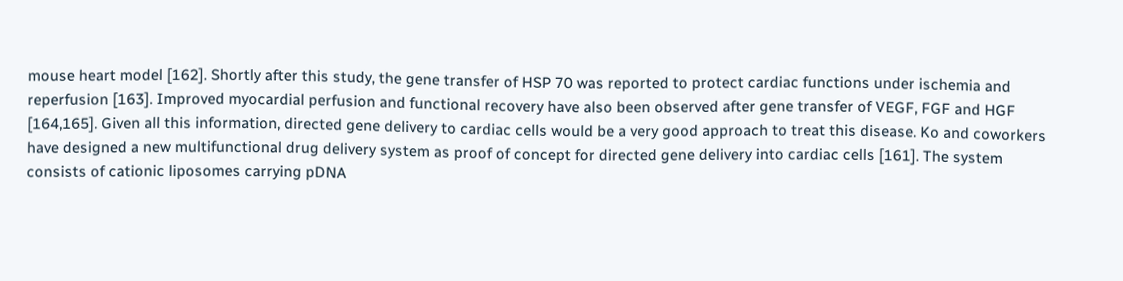mouse heart model [162]. Shortly after this study, the gene transfer of HSP 70 was reported to protect cardiac functions under ischemia and reperfusion [163]. Improved myocardial perfusion and functional recovery have also been observed after gene transfer of VEGF, FGF and HGF [164,165]. Given all this information, directed gene delivery to cardiac cells would be a very good approach to treat this disease. Ko and coworkers have designed a new multifunctional drug delivery system as proof of concept for directed gene delivery into cardiac cells [161]. The system consists of cationic liposomes carrying pDNA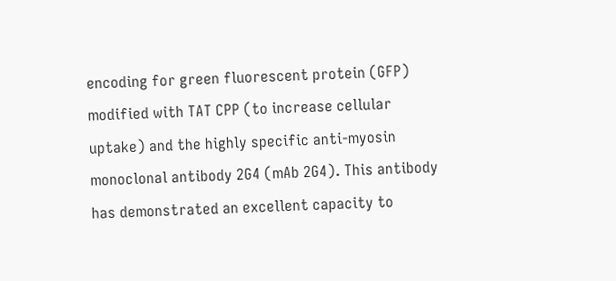encoding for green fluorescent protein (GFP) modified with TAT CPP (to increase cellular uptake) and the highly specific anti-myosin monoclonal antibody 2G4 (mAb 2G4). This antibody has demonstrated an excellent capacity to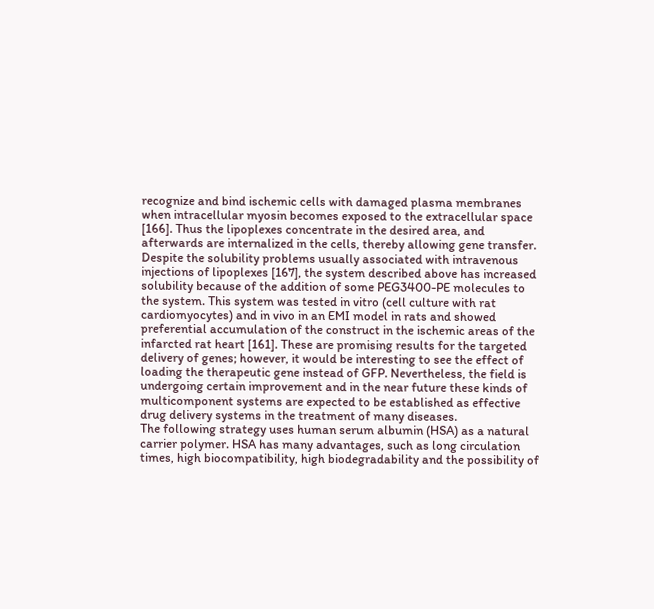recognize and bind ischemic cells with damaged plasma membranes when intracellular myosin becomes exposed to the extracellular space [166]. Thus the lipoplexes concentrate in the desired area, and afterwards are internalized in the cells, thereby allowing gene transfer. Despite the solubility problems usually associated with intravenous injections of lipoplexes [167], the system described above has increased solubility because of the addition of some PEG3400-PE molecules to the system. This system was tested in vitro (cell culture with rat cardiomyocytes) and in vivo in an EMI model in rats and showed preferential accumulation of the construct in the ischemic areas of the infarcted rat heart [161]. These are promising results for the targeted delivery of genes; however, it would be interesting to see the effect of loading the therapeutic gene instead of GFP. Nevertheless, the field is undergoing certain improvement and in the near future these kinds of multicomponent systems are expected to be established as effective drug delivery systems in the treatment of many diseases.
The following strategy uses human serum albumin (HSA) as a natural carrier polymer. HSA has many advantages, such as long circulation times, high biocompatibility, high biodegradability and the possibility of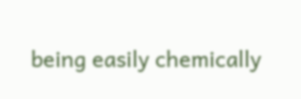being easily chemically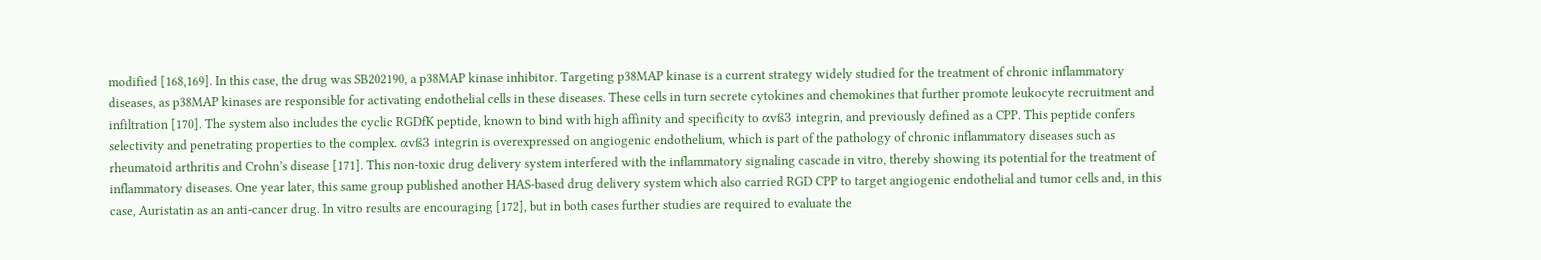modified [168,169]. In this case, the drug was SB202190, a p38MAP kinase inhibitor. Targeting p38MAP kinase is a current strategy widely studied for the treatment of chronic inflammatory diseases, as p38MAP kinases are responsible for activating endothelial cells in these diseases. These cells in turn secrete cytokines and chemokines that further promote leukocyte recruitment and infiltration [170]. The system also includes the cyclic RGDfK peptide, known to bind with high affinity and specificity to αvß3 integrin, and previously defined as a CPP. This peptide confers selectivity and penetrating properties to the complex. αvß3 integrin is overexpressed on angiogenic endothelium, which is part of the pathology of chronic inflammatory diseases such as rheumatoid arthritis and Crohn’s disease [171]. This non-toxic drug delivery system interfered with the inflammatory signaling cascade in vitro, thereby showing its potential for the treatment of inflammatory diseases. One year later, this same group published another HAS-based drug delivery system which also carried RGD CPP to target angiogenic endothelial and tumor cells and, in this case, Auristatin as an anti-cancer drug. In vitro results are encouraging [172], but in both cases further studies are required to evaluate the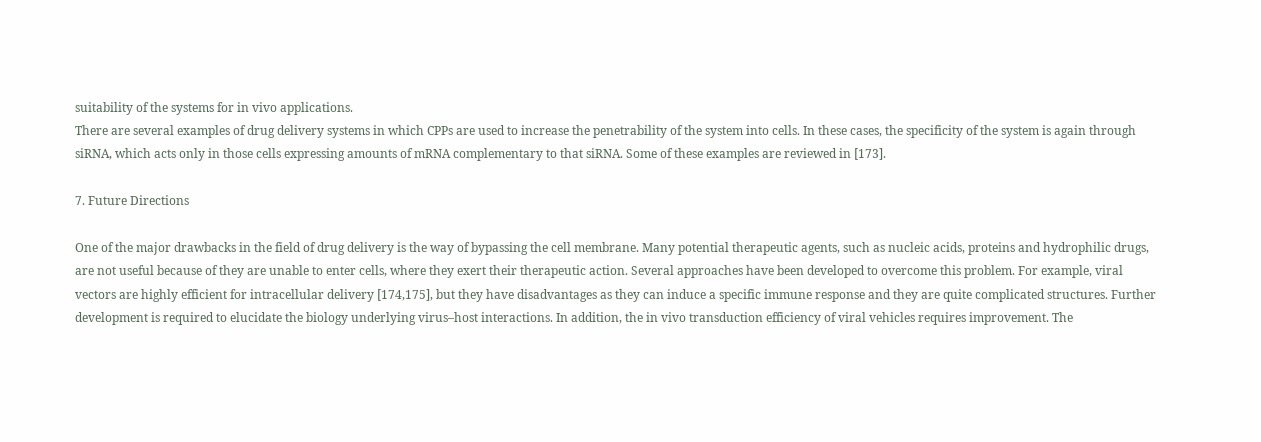suitability of the systems for in vivo applications.
There are several examples of drug delivery systems in which CPPs are used to increase the penetrability of the system into cells. In these cases, the specificity of the system is again through siRNA, which acts only in those cells expressing amounts of mRNA complementary to that siRNA. Some of these examples are reviewed in [173].

7. Future Directions

One of the major drawbacks in the field of drug delivery is the way of bypassing the cell membrane. Many potential therapeutic agents, such as nucleic acids, proteins and hydrophilic drugs, are not useful because of they are unable to enter cells, where they exert their therapeutic action. Several approaches have been developed to overcome this problem. For example, viral vectors are highly efficient for intracellular delivery [174,175], but they have disadvantages as they can induce a specific immune response and they are quite complicated structures. Further development is required to elucidate the biology underlying virus–host interactions. In addition, the in vivo transduction efficiency of viral vehicles requires improvement. The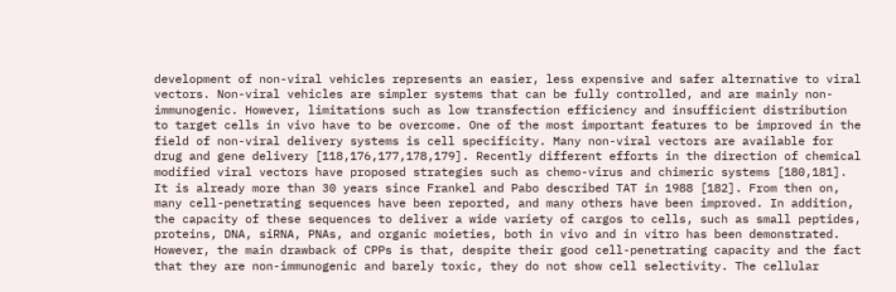development of non-viral vehicles represents an easier, less expensive and safer alternative to viral vectors. Non-viral vehicles are simpler systems that can be fully controlled, and are mainly non-immunogenic. However, limitations such as low transfection efficiency and insufficient distribution to target cells in vivo have to be overcome. One of the most important features to be improved in the field of non-viral delivery systems is cell specificity. Many non-viral vectors are available for drug and gene delivery [118,176,177,178,179]. Recently different efforts in the direction of chemical modified viral vectors have proposed strategies such as chemo-virus and chimeric systems [180,181].
It is already more than 30 years since Frankel and Pabo described TAT in 1988 [182]. From then on, many cell-penetrating sequences have been reported, and many others have been improved. In addition, the capacity of these sequences to deliver a wide variety of cargos to cells, such as small peptides, proteins, DNA, siRNA, PNAs, and organic moieties, both in vivo and in vitro has been demonstrated. However, the main drawback of CPPs is that, despite their good cell-penetrating capacity and the fact that they are non-immunogenic and barely toxic, they do not show cell selectivity. The cellular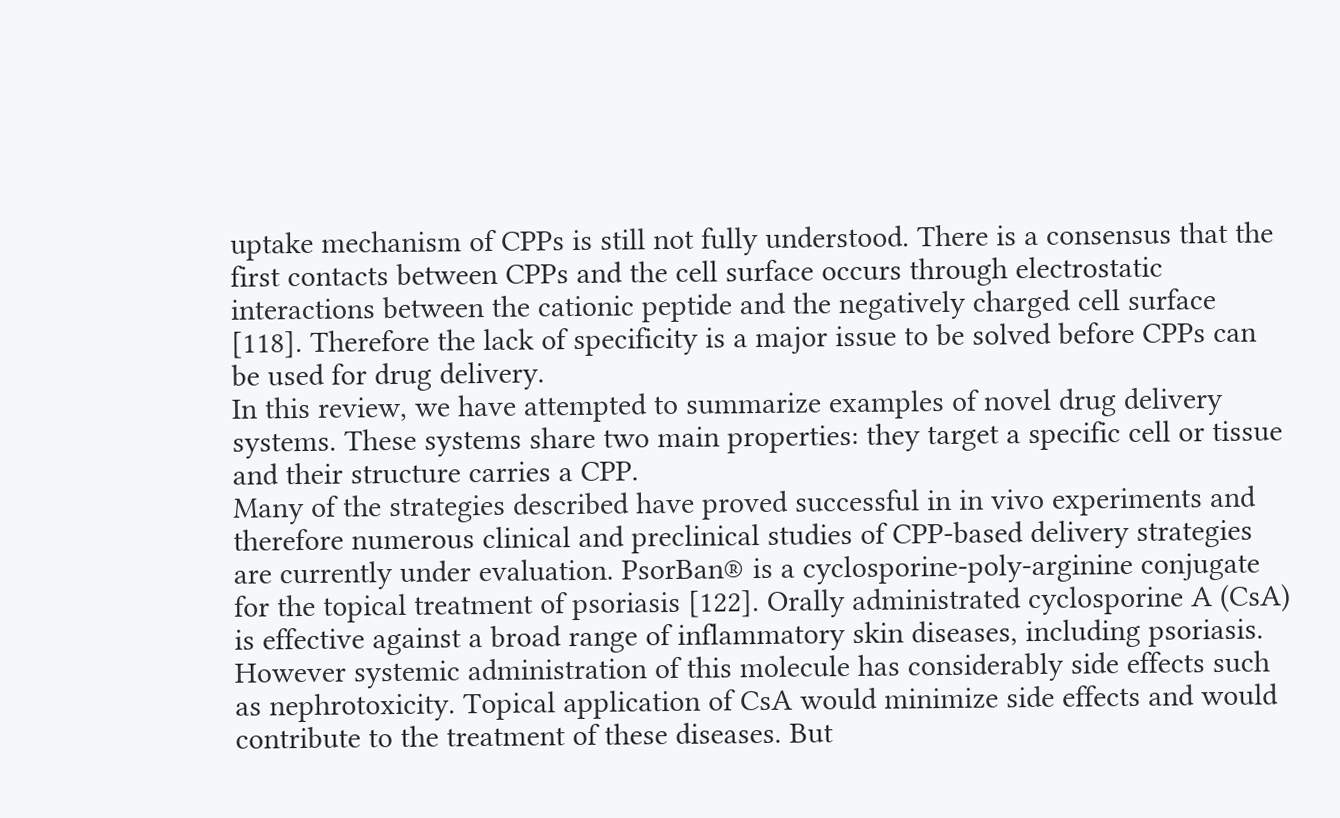uptake mechanism of CPPs is still not fully understood. There is a consensus that the first contacts between CPPs and the cell surface occurs through electrostatic interactions between the cationic peptide and the negatively charged cell surface [118]. Therefore the lack of specificity is a major issue to be solved before CPPs can be used for drug delivery.
In this review, we have attempted to summarize examples of novel drug delivery systems. These systems share two main properties: they target a specific cell or tissue and their structure carries a CPP.
Many of the strategies described have proved successful in in vivo experiments and therefore numerous clinical and preclinical studies of CPP-based delivery strategies are currently under evaluation. PsorBan® is a cyclosporine-poly-arginine conjugate for the topical treatment of psoriasis [122]. Orally administrated cyclosporine A (CsA) is effective against a broad range of inflammatory skin diseases, including psoriasis. However systemic administration of this molecule has considerably side effects such as nephrotoxicity. Topical application of CsA would minimize side effects and would contribute to the treatment of these diseases. But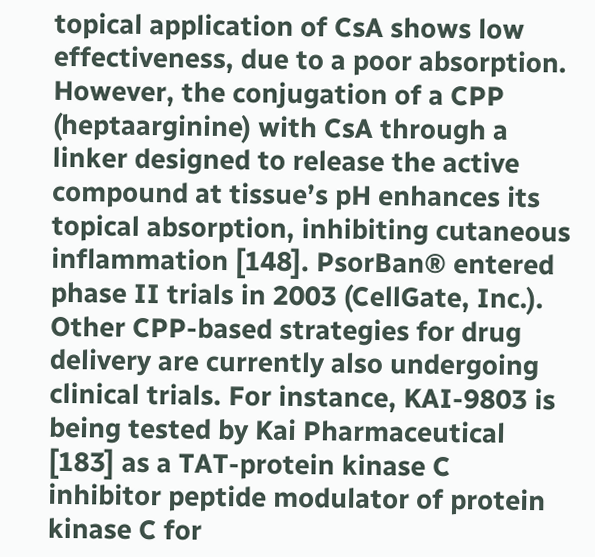topical application of CsA shows low effectiveness, due to a poor absorption. However, the conjugation of a CPP (heptaarginine) with CsA through a linker designed to release the active compound at tissue’s pH enhances its topical absorption, inhibiting cutaneous inflammation [148]. PsorBan® entered phase II trials in 2003 (CellGate, Inc.). Other CPP-based strategies for drug delivery are currently also undergoing clinical trials. For instance, KAI-9803 is being tested by Kai Pharmaceutical [183] as a TAT-protein kinase C inhibitor peptide modulator of protein kinase C for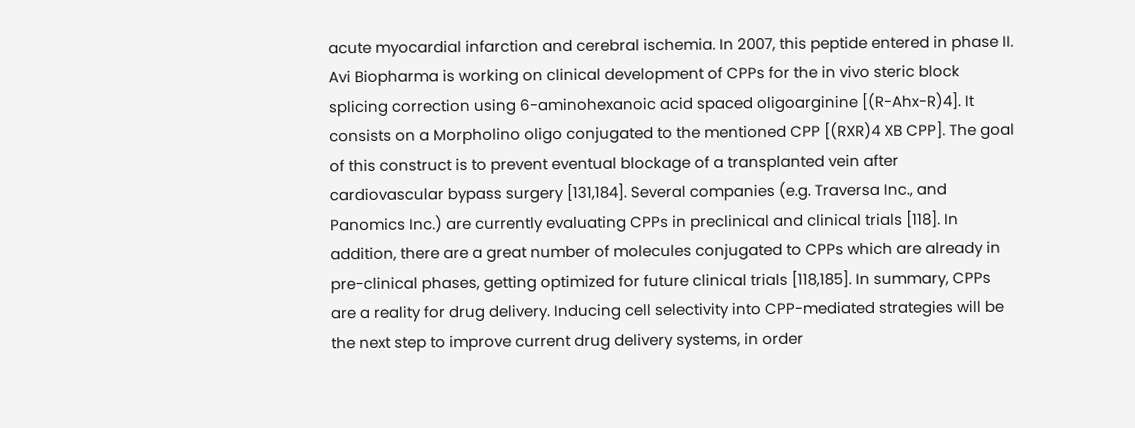acute myocardial infarction and cerebral ischemia. In 2007, this peptide entered in phase II. Avi Biopharma is working on clinical development of CPPs for the in vivo steric block splicing correction using 6-aminohexanoic acid spaced oligoarginine [(R-Ahx-R)4]. It consists on a Morpholino oligo conjugated to the mentioned CPP [(RXR)4 XB CPP]. The goal of this construct is to prevent eventual blockage of a transplanted vein after cardiovascular bypass surgery [131,184]. Several companies (e.g. Traversa Inc., and Panomics Inc.) are currently evaluating CPPs in preclinical and clinical trials [118]. In addition, there are a great number of molecules conjugated to CPPs which are already in pre-clinical phases, getting optimized for future clinical trials [118,185]. In summary, CPPs are a reality for drug delivery. Inducing cell selectivity into CPP-mediated strategies will be the next step to improve current drug delivery systems, in order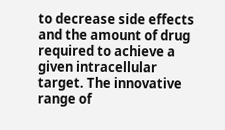to decrease side effects and the amount of drug required to achieve a given intracellular target. The innovative range of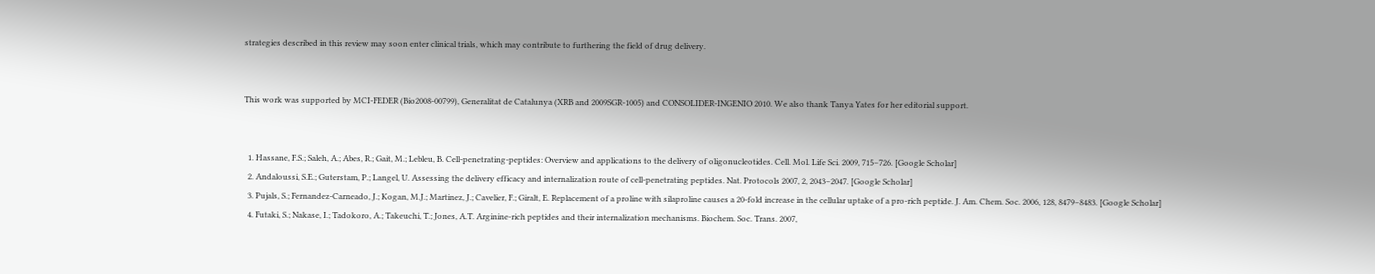strategies described in this review may soon enter clinical trials, which may contribute to furthering the field of drug delivery.


This work was supported by MCI-FEDER (Bio2008-00799), Generalitat de Catalunya (XRB and 2009SGR-1005) and CONSOLIDER-INGENIO 2010. We also thank Tanya Yates for her editorial support.


  1. Hassane, F.S.; Saleh, A.; Abes, R.; Gait, M.; Lebleu, B. Cell-penetrating-peptides: Overview and applications to the delivery of oligonucleotides. Cell. Mol. Life Sci. 2009, 715–726. [Google Scholar]
  2. Andaloussi, S.E.; Guterstam, P.; Langel, U. Assessing the delivery efficacy and internalization route of cell-penetrating peptides. Nat. Protocols 2007, 2, 2043–2047. [Google Scholar]
  3. Pujals, S.; Fernandez-Carneado, J.; Kogan, M.J.; Martinez, J.; Cavelier, F.; Giralt, E. Replacement of a proline with silaproline causes a 20-fold increase in the cellular uptake of a pro-rich peptide. J. Am. Chem. Soc. 2006, 128, 8479–8483. [Google Scholar]
  4. Futaki, S.; Nakase, I.; Tadokoro, A.; Takeuchi, T.; Jones, A.T. Arginine-rich peptides and their internalization mechanisms. Biochem. Soc. Trans. 2007,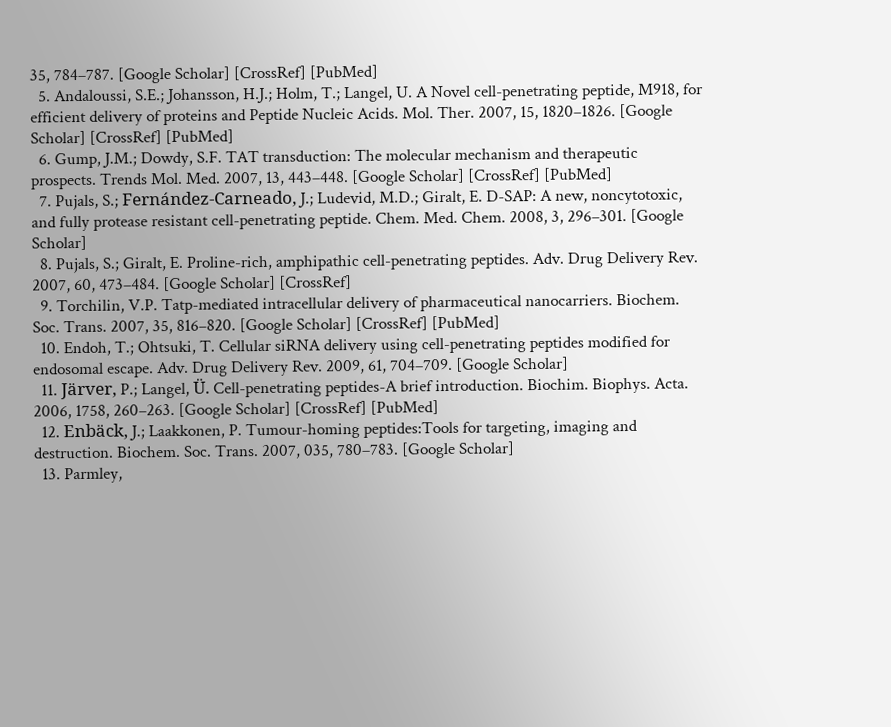35, 784–787. [Google Scholar] [CrossRef] [PubMed]
  5. Andaloussi, S.E.; Johansson, H.J.; Holm, T.; Langel, U. A Novel cell-penetrating peptide, M918, for efficient delivery of proteins and Peptide Nucleic Acids. Mol. Ther. 2007, 15, 1820–1826. [Google Scholar] [CrossRef] [PubMed]
  6. Gump, J.M.; Dowdy, S.F. TAT transduction: The molecular mechanism and therapeutic prospects. Trends Mol. Med. 2007, 13, 443–448. [Google Scholar] [CrossRef] [PubMed]
  7. Pujals, S.; Fernández-Carneado, J.; Ludevid, M.D.; Giralt, E. D-SAP: A new, noncytotoxic, and fully protease resistant cell-penetrating peptide. Chem. Med. Chem. 2008, 3, 296–301. [Google Scholar]
  8. Pujals, S.; Giralt, E. Proline-rich, amphipathic cell-penetrating peptides. Adv. Drug Delivery Rev. 2007, 60, 473–484. [Google Scholar] [CrossRef]
  9. Torchilin, V.P. Tatp-mediated intracellular delivery of pharmaceutical nanocarriers. Biochem. Soc. Trans. 2007, 35, 816–820. [Google Scholar] [CrossRef] [PubMed]
  10. Endoh, T.; Ohtsuki, T. Cellular siRNA delivery using cell-penetrating peptides modified for endosomal escape. Adv. Drug Delivery Rev. 2009, 61, 704–709. [Google Scholar]
  11. Järver, P.; Langel, Ü. Cell-penetrating peptides-A brief introduction. Biochim. Biophys. Acta. 2006, 1758, 260–263. [Google Scholar] [CrossRef] [PubMed]
  12. Enbäck, J.; Laakkonen, P. Tumour-homing peptides:Tools for targeting, imaging and destruction. Biochem. Soc. Trans. 2007, 035, 780–783. [Google Scholar]
  13. Parmley,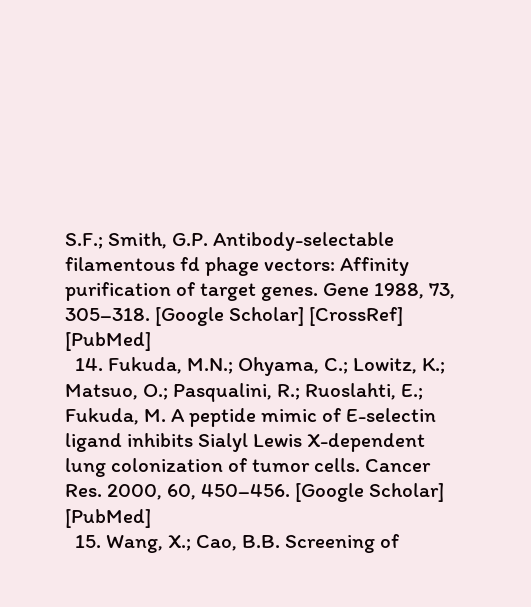S.F.; Smith, G.P. Antibody-selectable filamentous fd phage vectors: Affinity purification of target genes. Gene 1988, 73, 305–318. [Google Scholar] [CrossRef] [PubMed]
  14. Fukuda, M.N.; Ohyama, C.; Lowitz, K.; Matsuo, O.; Pasqualini, R.; Ruoslahti, E.; Fukuda, M. A peptide mimic of E-selectin ligand inhibits Sialyl Lewis X-dependent lung colonization of tumor cells. Cancer Res. 2000, 60, 450–456. [Google Scholar] [PubMed]
  15. Wang, X.; Cao, B.B. Screening of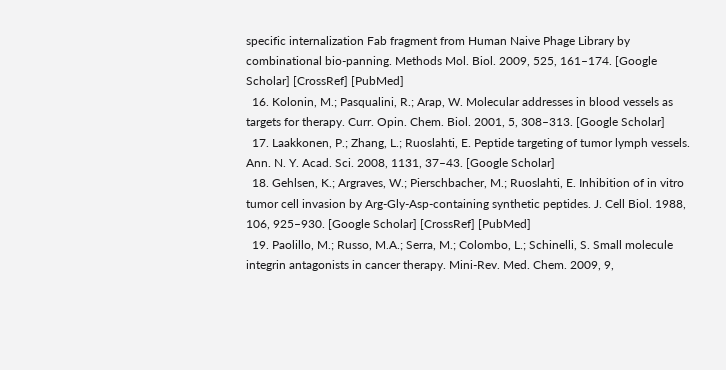specific internalization Fab fragment from Human Naive Phage Library by combinational bio-panning. Methods Mol. Biol. 2009, 525, 161–174. [Google Scholar] [CrossRef] [PubMed]
  16. Kolonin, M.; Pasqualini, R.; Arap, W. Molecular addresses in blood vessels as targets for therapy. Curr. Opin. Chem. Biol. 2001, 5, 308–313. [Google Scholar]
  17. Laakkonen, P.; Zhang, L.; Ruoslahti, E. Peptide targeting of tumor lymph vessels. Ann. N. Y. Acad. Sci. 2008, 1131, 37–43. [Google Scholar]
  18. Gehlsen, K.; Argraves, W.; Pierschbacher, M.; Ruoslahti, E. Inhibition of in vitro tumor cell invasion by Arg-Gly-Asp-containing synthetic peptides. J. Cell Biol. 1988, 106, 925–930. [Google Scholar] [CrossRef] [PubMed]
  19. Paolillo, M.; Russo, M.A.; Serra, M.; Colombo, L.; Schinelli, S. Small molecule integrin antagonists in cancer therapy. Mini-Rev. Med. Chem. 2009, 9,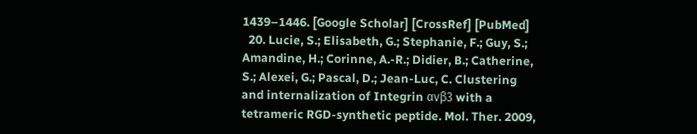1439–1446. [Google Scholar] [CrossRef] [PubMed]
  20. Lucie, S.; Elisabeth, G.; Stephanie, F.; Guy, S.; Amandine, H.; Corinne, A.-R.; Didier, B.; Catherine, S.; Alexei, G.; Pascal, D.; Jean-Luc, C. Clustering and internalization of Integrin αvβ3 with a tetrameric RGD-synthetic peptide. Mol. Ther. 2009,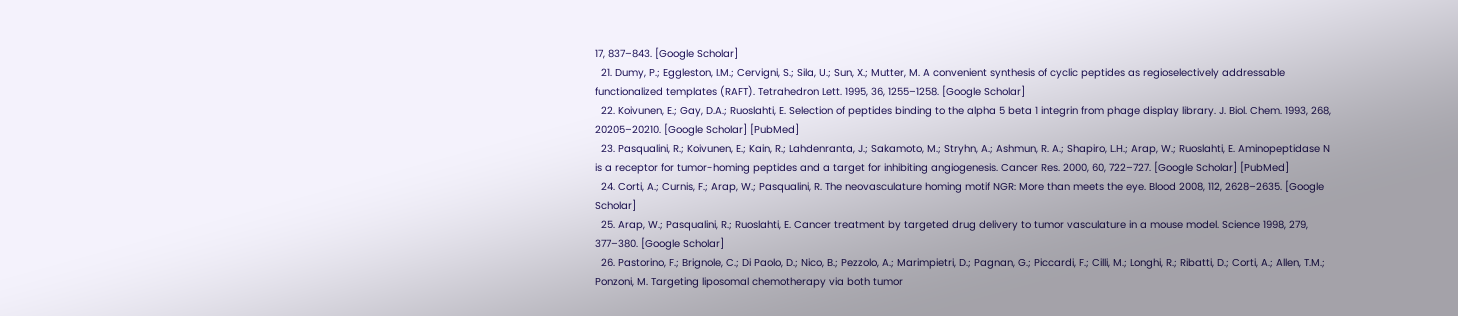17, 837–843. [Google Scholar]
  21. Dumy, P.; Eggleston, I.M.; Cervigni, S.; Sila, U.; Sun, X.; Mutter, M. A convenient synthesis of cyclic peptides as regioselectively addressable functionalized templates (RAFT). Tetrahedron Lett. 1995, 36, 1255–1258. [Google Scholar]
  22. Koivunen, E.; Gay, D.A.; Ruoslahti, E. Selection of peptides binding to the alpha 5 beta 1 integrin from phage display library. J. Biol. Chem. 1993, 268, 20205–20210. [Google Scholar] [PubMed]
  23. Pasqualini, R.; Koivunen, E.; Kain, R.; Lahdenranta, J.; Sakamoto, M.; Stryhn, A.; Ashmun, R. A.; Shapiro, L.H.; Arap, W.; Ruoslahti, E. Aminopeptidase N is a receptor for tumor-homing peptides and a target for inhibiting angiogenesis. Cancer Res. 2000, 60, 722–727. [Google Scholar] [PubMed]
  24. Corti, A.; Curnis, F.; Arap, W.; Pasqualini, R. The neovasculature homing motif NGR: More than meets the eye. Blood 2008, 112, 2628–2635. [Google Scholar]
  25. Arap, W.; Pasqualini, R.; Ruoslahti, E. Cancer treatment by targeted drug delivery to tumor vasculature in a mouse model. Science 1998, 279, 377–380. [Google Scholar]
  26. Pastorino, F.; Brignole, C.; Di Paolo, D.; Nico, B.; Pezzolo, A.; Marimpietri, D.; Pagnan, G.; Piccardi, F.; Cilli, M.; Longhi, R.; Ribatti, D.; Corti, A.; Allen, T.M.; Ponzoni, M. Targeting liposomal chemotherapy via both tumor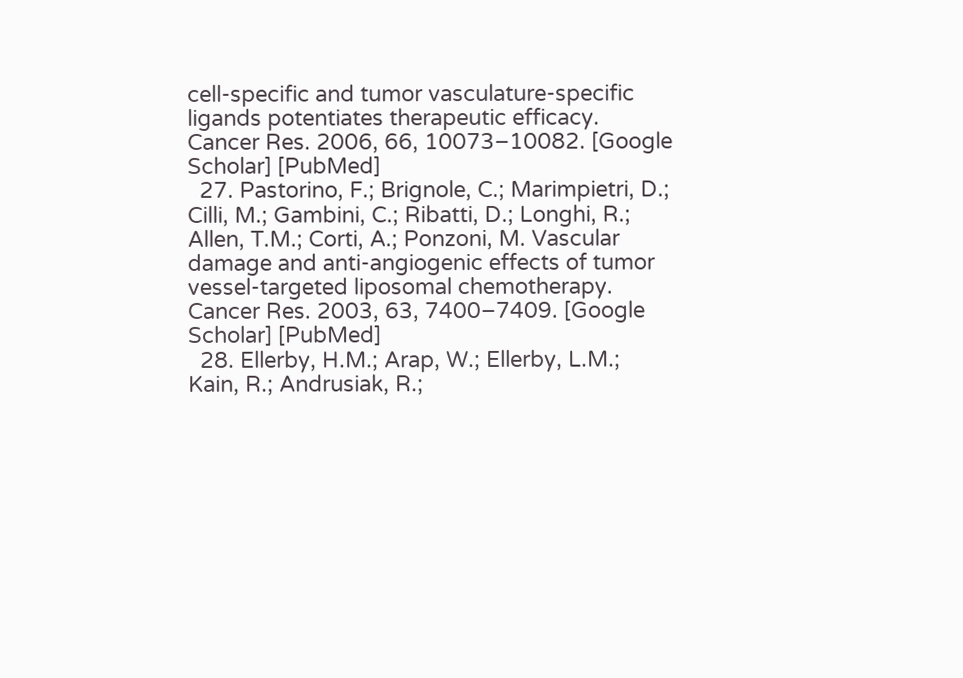cell-specific and tumor vasculature-specific ligands potentiates therapeutic efficacy. Cancer Res. 2006, 66, 10073–10082. [Google Scholar] [PubMed]
  27. Pastorino, F.; Brignole, C.; Marimpietri, D.; Cilli, M.; Gambini, C.; Ribatti, D.; Longhi, R.; Allen, T.M.; Corti, A.; Ponzoni, M. Vascular damage and anti-angiogenic effects of tumor vessel-targeted liposomal chemotherapy. Cancer Res. 2003, 63, 7400–7409. [Google Scholar] [PubMed]
  28. Ellerby, H.M.; Arap, W.; Ellerby, L.M.; Kain, R.; Andrusiak, R.;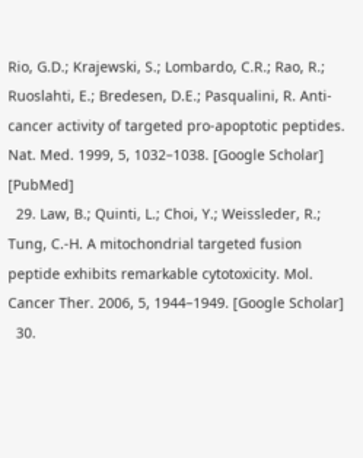Rio, G.D.; Krajewski, S.; Lombardo, C.R.; Rao, R.; Ruoslahti, E.; Bredesen, D.E.; Pasqualini, R. Anti-cancer activity of targeted pro-apoptotic peptides. Nat. Med. 1999, 5, 1032–1038. [Google Scholar] [PubMed]
  29. Law, B.; Quinti, L.; Choi, Y.; Weissleder, R.; Tung, C.-H. A mitochondrial targeted fusion peptide exhibits remarkable cytotoxicity. Mol. Cancer Ther. 2006, 5, 1944–1949. [Google Scholar]
  30.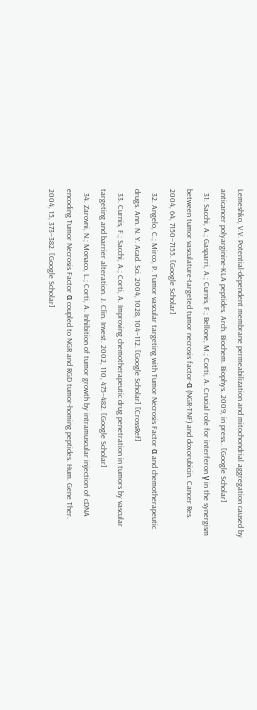Lemeshko, V.V. Potential-dependent membrane permeabilization and mitochondrial aggregation caused by anticancer polyarginine-KLA peptides. Arch. Biochem. Biophys. 2009, in press.. [Google Scholar]
  31. Sacchi, A.; Gasparri, A.; Curnis, F.; Bellone, M.; Corti, A. Crucial role for interferon γ in the synergism between tumor vasculature-targeted tumor necrosis factor-α (NGR-TNF) and doxorubicin. Cancer Res. 2004, 64, 7150–7155. [Google Scholar]
  32. Angelo, C.; Mirco, P. Tumor vascular targeting with Tumor Necrosis Factor α and chemotherapeutic drugs. Ann. N. Y. Acad. Sci. 2004, 1028, 104–112. [Google Scholar] [CrossRef]
  33. Curnis, F.; Sacchi, A.; Corti, A. Improving chemotherapeutic drug penetration in tumors by vascular targeting and barrier alteration. J. Clin. Invest. 2002, 110, 475–482. [Google Scholar]
  34. Zarovni, N.; Monaco, L.; Corti, A. Inhibition of tumor growth by intramuscular injection of cDNA encoding Tumor Necrosis Factor α coupled to NGR and RGD tumor-homing peptides. Hum. Gene Ther. 2004, 15, 373–382. [Google Scholar]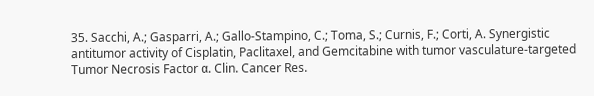35. Sacchi, A.; Gasparri, A.; Gallo-Stampino, C.; Toma, S.; Curnis, F.; Corti, A. Synergistic antitumor activity of Cisplatin, Paclitaxel, and Gemcitabine with tumor vasculature-targeted Tumor Necrosis Factor α. Clin. Cancer Res.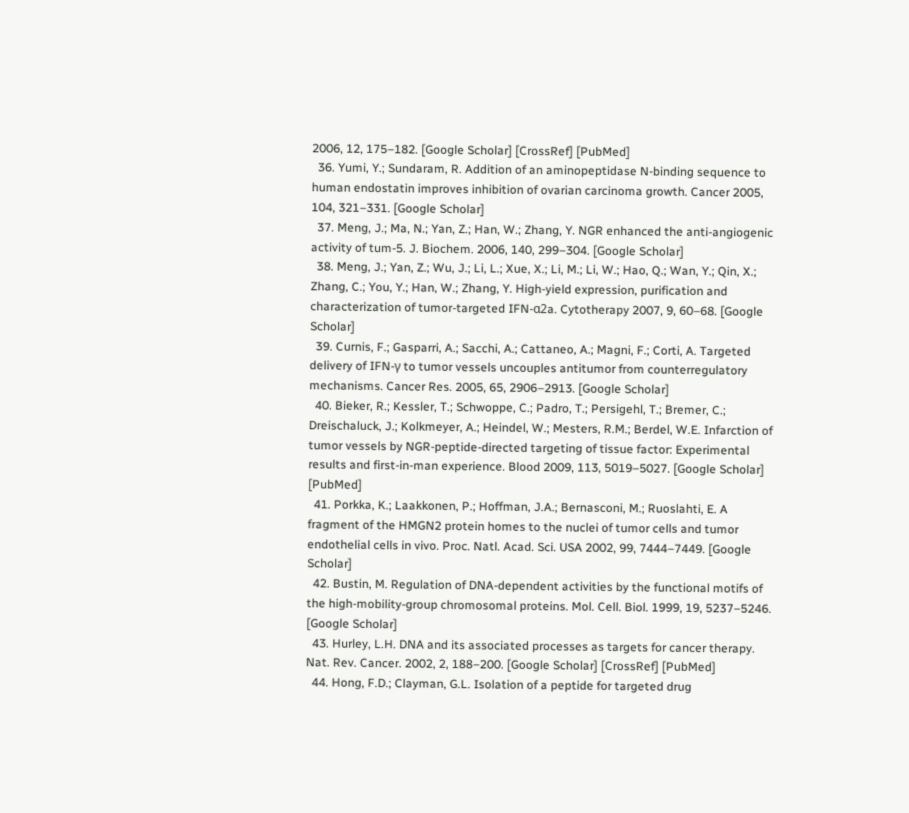2006, 12, 175–182. [Google Scholar] [CrossRef] [PubMed]
  36. Yumi, Y.; Sundaram, R. Addition of an aminopeptidase N-binding sequence to human endostatin improves inhibition of ovarian carcinoma growth. Cancer 2005, 104, 321–331. [Google Scholar]
  37. Meng, J.; Ma, N.; Yan, Z.; Han, W.; Zhang, Y. NGR enhanced the anti-angiogenic activity of tum-5. J. Biochem. 2006, 140, 299–304. [Google Scholar]
  38. Meng, J.; Yan, Z.; Wu, J.; Li, L.; Xue, X.; Li, M.; Li, W.; Hao, Q.; Wan, Y.; Qin, X.; Zhang, C.; You, Y.; Han, W.; Zhang, Y. High-yield expression, purification and characterization of tumor-targeted IFN-α2a. Cytotherapy 2007, 9, 60–68. [Google Scholar]
  39. Curnis, F.; Gasparri, A.; Sacchi, A.; Cattaneo, A.; Magni, F.; Corti, A. Targeted delivery of IFN-γ to tumor vessels uncouples antitumor from counterregulatory mechanisms. Cancer Res. 2005, 65, 2906–2913. [Google Scholar]
  40. Bieker, R.; Kessler, T.; Schwoppe, C.; Padro, T.; Persigehl, T.; Bremer, C.; Dreischaluck, J.; Kolkmeyer, A.; Heindel, W.; Mesters, R.M.; Berdel, W.E. Infarction of tumor vessels by NGR-peptide-directed targeting of tissue factor: Experimental results and first-in-man experience. Blood 2009, 113, 5019–5027. [Google Scholar] [PubMed]
  41. Porkka, K.; Laakkonen, P.; Hoffman, J.A.; Bernasconi, M.; Ruoslahti, E. A fragment of the HMGN2 protein homes to the nuclei of tumor cells and tumor endothelial cells in vivo. Proc. Natl. Acad. Sci. USA 2002, 99, 7444–7449. [Google Scholar]
  42. Bustin, M. Regulation of DNA-dependent activities by the functional motifs of the high-mobility-group chromosomal proteins. Mol. Cell. Biol. 1999, 19, 5237–5246. [Google Scholar]
  43. Hurley, L.H. DNA and its associated processes as targets for cancer therapy. Nat. Rev. Cancer. 2002, 2, 188–200. [Google Scholar] [CrossRef] [PubMed]
  44. Hong, F.D.; Clayman, G.L. Isolation of a peptide for targeted drug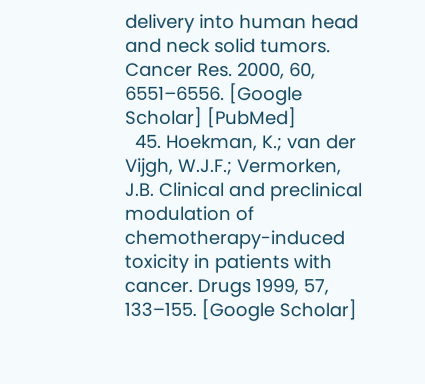delivery into human head and neck solid tumors. Cancer Res. 2000, 60, 6551–6556. [Google Scholar] [PubMed]
  45. Hoekman, K.; van der Vijgh, W.J.F.; Vermorken, J.B. Clinical and preclinical modulation of chemotherapy-induced toxicity in patients with cancer. Drugs 1999, 57, 133–155. [Google Scholar]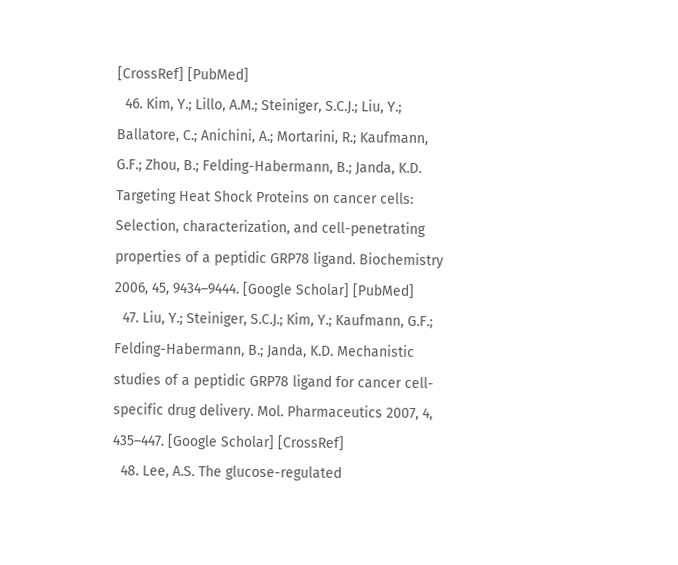[CrossRef] [PubMed]
  46. Kim, Y.; Lillo, A.M.; Steiniger, S.C.J.; Liu, Y.; Ballatore, C.; Anichini, A.; Mortarini, R.; Kaufmann, G.F.; Zhou, B.; Felding-Habermann, B.; Janda, K.D. Targeting Heat Shock Proteins on cancer cells: Selection, characterization, and cell-penetrating properties of a peptidic GRP78 ligand. Biochemistry 2006, 45, 9434–9444. [Google Scholar] [PubMed]
  47. Liu, Y.; Steiniger, S.C.J.; Kim, Y.; Kaufmann, G.F.; Felding-Habermann, B.; Janda, K.D. Mechanistic studies of a peptidic GRP78 ligand for cancer cell-specific drug delivery. Mol. Pharmaceutics 2007, 4, 435–447. [Google Scholar] [CrossRef]
  48. Lee, A.S. The glucose-regulated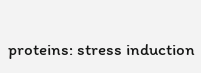proteins: stress induction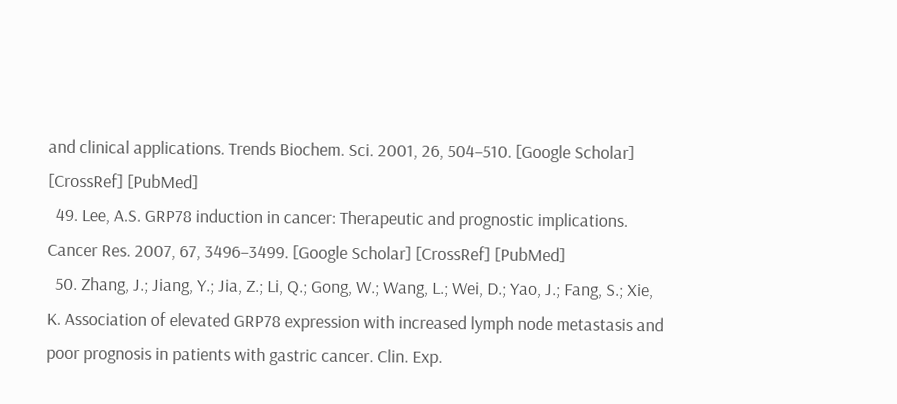and clinical applications. Trends Biochem. Sci. 2001, 26, 504–510. [Google Scholar] [CrossRef] [PubMed]
  49. Lee, A.S. GRP78 induction in cancer: Therapeutic and prognostic implications. Cancer Res. 2007, 67, 3496–3499. [Google Scholar] [CrossRef] [PubMed]
  50. Zhang, J.; Jiang, Y.; Jia, Z.; Li, Q.; Gong, W.; Wang, L.; Wei, D.; Yao, J.; Fang, S.; Xie, K. Association of elevated GRP78 expression with increased lymph node metastasis and poor prognosis in patients with gastric cancer. Clin. Exp.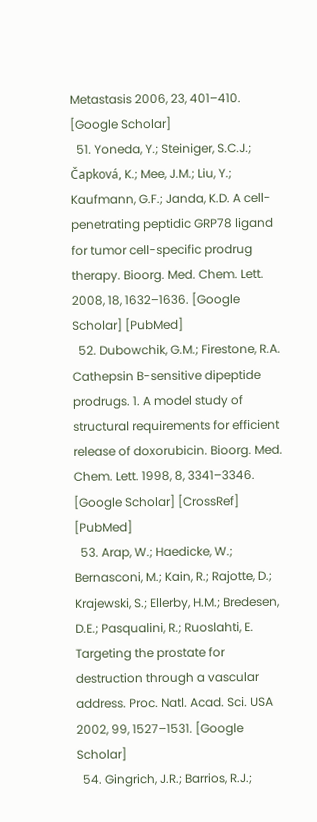Metastasis 2006, 23, 401–410. [Google Scholar]
  51. Yoneda, Y.; Steiniger, S.C.J.; Čapková, K.; Mee, J.M.; Liu, Y.; Kaufmann, G.F.; Janda, K.D. A cell-penetrating peptidic GRP78 ligand for tumor cell-specific prodrug therapy. Bioorg. Med. Chem. Lett. 2008, 18, 1632–1636. [Google Scholar] [PubMed]
  52. Dubowchik, G.M.; Firestone, R.A. Cathepsin B-sensitive dipeptide prodrugs. 1. A model study of structural requirements for efficient release of doxorubicin. Bioorg. Med. Chem. Lett. 1998, 8, 3341–3346. [Google Scholar] [CrossRef] [PubMed]
  53. Arap, W.; Haedicke, W.; Bernasconi, M.; Kain, R.; Rajotte, D.; Krajewski, S.; Ellerby, H.M.; Bredesen, D.E.; Pasqualini, R.; Ruoslahti, E. Targeting the prostate for destruction through a vascular address. Proc. Natl. Acad. Sci. USA 2002, 99, 1527–1531. [Google Scholar]
  54. Gingrich, J.R.; Barrios, R.J.;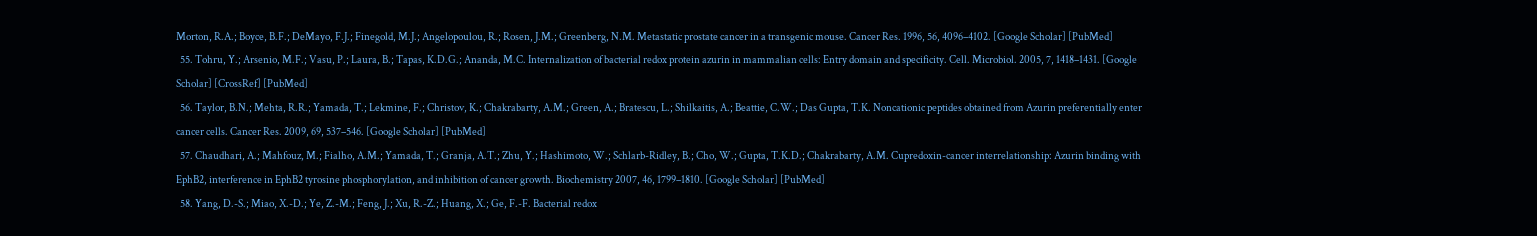Morton, R.A.; Boyce, B.F.; DeMayo, F.J.; Finegold, M.J.; Angelopoulou, R.; Rosen, J.M.; Greenberg, N.M. Metastatic prostate cancer in a transgenic mouse. Cancer Res. 1996, 56, 4096–4102. [Google Scholar] [PubMed]
  55. Tohru, Y.; Arsenio, M.F.; Vasu, P.; Laura, B.; Tapas, K.D.G.; Ananda, M.C. Internalization of bacterial redox protein azurin in mammalian cells: Entry domain and specificity. Cell. Microbiol. 2005, 7, 1418–1431. [Google Scholar] [CrossRef] [PubMed]
  56. Taylor, B.N.; Mehta, R.R.; Yamada, T.; Lekmine, F.; Christov, K.; Chakrabarty, A.M.; Green, A.; Bratescu, L.; Shilkaitis, A.; Beattie, C.W.; Das Gupta, T.K. Noncationic peptides obtained from Azurin preferentially enter cancer cells. Cancer Res. 2009, 69, 537–546. [Google Scholar] [PubMed]
  57. Chaudhari, A.; Mahfouz, M.; Fialho, A.M.; Yamada, T.; Granja, A.T.; Zhu, Y.; Hashimoto, W.; Schlarb-Ridley, B.; Cho, W.; Gupta, T.K.D.; Chakrabarty, A.M. Cupredoxin-cancer interrelationship: Azurin binding with EphB2, interference in EphB2 tyrosine phosphorylation, and inhibition of cancer growth. Biochemistry 2007, 46, 1799–1810. [Google Scholar] [PubMed]
  58. Yang, D.-S.; Miao, X.-D.; Ye, Z.-M.; Feng, J.; Xu, R.-Z.; Huang, X.; Ge, F.-F. Bacterial redox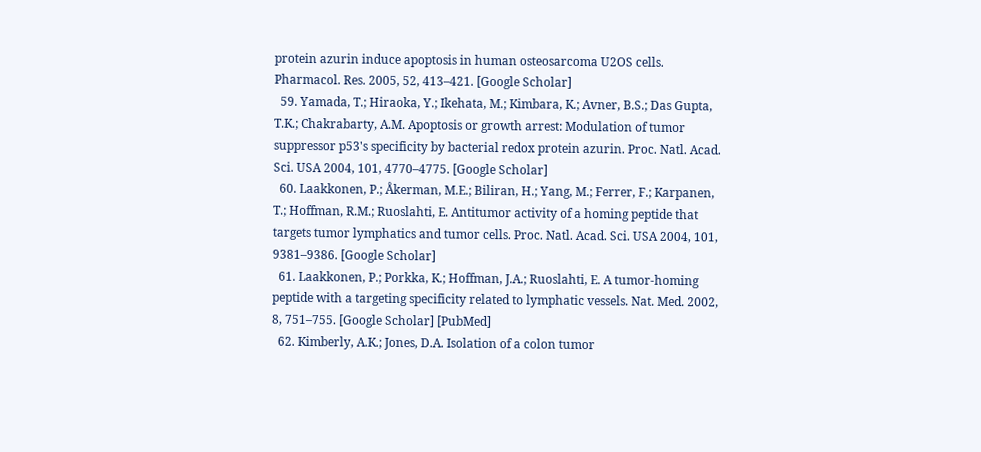protein azurin induce apoptosis in human osteosarcoma U2OS cells. Pharmacol. Res. 2005, 52, 413–421. [Google Scholar]
  59. Yamada, T.; Hiraoka, Y.; Ikehata, M.; Kimbara, K.; Avner, B.S.; Das Gupta, T.K.; Chakrabarty, A.M. Apoptosis or growth arrest: Modulation of tumor suppressor p53's specificity by bacterial redox protein azurin. Proc. Natl. Acad. Sci. USA 2004, 101, 4770–4775. [Google Scholar]
  60. Laakkonen, P.; Åkerman, M.E.; Biliran, H.; Yang, M.; Ferrer, F.; Karpanen, T.; Hoffman, R.M.; Ruoslahti, E. Antitumor activity of a homing peptide that targets tumor lymphatics and tumor cells. Proc. Natl. Acad. Sci. USA 2004, 101, 9381–9386. [Google Scholar]
  61. Laakkonen, P.; Porkka, K.; Hoffman, J.A.; Ruoslahti, E. A tumor-homing peptide with a targeting specificity related to lymphatic vessels. Nat. Med. 2002, 8, 751–755. [Google Scholar] [PubMed]
  62. Kimberly, A.K.; Jones, D.A. Isolation of a colon tumor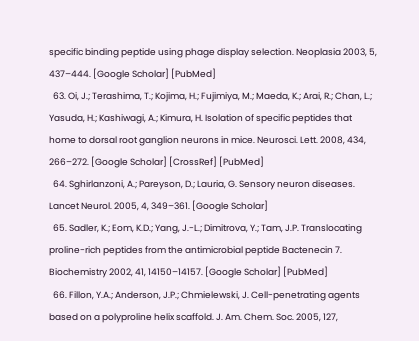specific binding peptide using phage display selection. Neoplasia 2003, 5, 437–444. [Google Scholar] [PubMed]
  63. Oi, J.; Terashima, T.; Kojima, H.; Fujimiya, M.; Maeda, K.; Arai, R.; Chan, L.; Yasuda, H.; Kashiwagi, A.; Kimura, H. Isolation of specific peptides that home to dorsal root ganglion neurons in mice. Neurosci. Lett. 2008, 434, 266–272. [Google Scholar] [CrossRef] [PubMed]
  64. Sghirlanzoni, A.; Pareyson, D.; Lauria, G. Sensory neuron diseases. Lancet Neurol. 2005, 4, 349–361. [Google Scholar]
  65. Sadler, K.; Eom, K.D.; Yang, J.-L.; Dimitrova, Y.; Tam, J.P. Translocating proline-rich peptides from the antimicrobial peptide Bactenecin 7. Biochemistry 2002, 41, 14150–14157. [Google Scholar] [PubMed]
  66. Fillon, Y.A.; Anderson, J.P.; Chmielewski, J. Cell-penetrating agents based on a polyproline helix scaffold. J. Am. Chem. Soc. 2005, 127,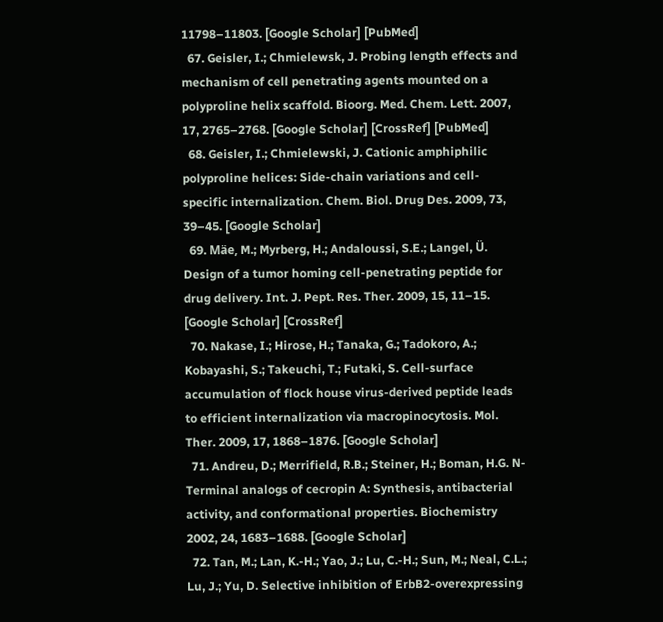11798–11803. [Google Scholar] [PubMed]
  67. Geisler, I.; Chmielewsk, J. Probing length effects and mechanism of cell penetrating agents mounted on a polyproline helix scaffold. Bioorg. Med. Chem. Lett. 2007, 17, 2765–2768. [Google Scholar] [CrossRef] [PubMed]
  68. Geisler, I.; Chmielewski, J. Cationic amphiphilic polyproline helices: Side-chain variations and cell-specific internalization. Chem. Biol. Drug Des. 2009, 73, 39–45. [Google Scholar]
  69. Mäe, M.; Myrberg, H.; Andaloussi, S.E.; Langel, Ü. Design of a tumor homing cell-penetrating peptide for drug delivery. Int. J. Pept. Res. Ther. 2009, 15, 11–15. [Google Scholar] [CrossRef]
  70. Nakase, I.; Hirose, H.; Tanaka, G.; Tadokoro, A.; Kobayashi, S.; Takeuchi, T.; Futaki, S. Cell-surface accumulation of flock house virus-derived peptide leads to efficient internalization via macropinocytosis. Mol. Ther. 2009, 17, 1868–1876. [Google Scholar]
  71. Andreu, D.; Merrifield, R.B.; Steiner, H.; Boman, H.G. N-Terminal analogs of cecropin A: Synthesis, antibacterial activity, and conformational properties. Biochemistry 2002, 24, 1683–1688. [Google Scholar]
  72. Tan, M.; Lan, K.-H.; Yao, J.; Lu, C.-H.; Sun, M.; Neal, C.L.; Lu, J.; Yu, D. Selective inhibition of ErbB2-overexpressing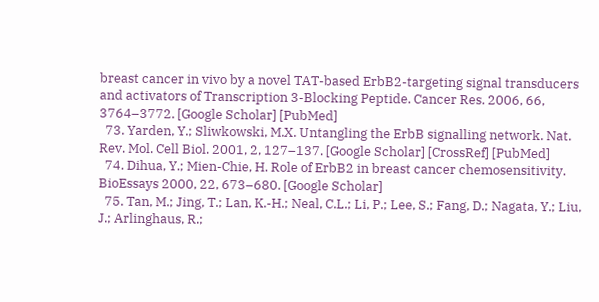breast cancer in vivo by a novel TAT-based ErbB2-targeting signal transducers and activators of Transcription 3-Blocking Peptide. Cancer Res. 2006, 66, 3764–3772. [Google Scholar] [PubMed]
  73. Yarden, Y.; Sliwkowski, M.X. Untangling the ErbB signalling network. Nat. Rev. Mol. Cell Biol. 2001, 2, 127–137. [Google Scholar] [CrossRef] [PubMed]
  74. Dihua, Y.; Mien-Chie, H. Role of ErbB2 in breast cancer chemosensitivity. BioEssays 2000, 22, 673–680. [Google Scholar]
  75. Tan, M.; Jing, T.; Lan, K.-H.; Neal, C.L.; Li, P.; Lee, S.; Fang, D.; Nagata, Y.; Liu, J.; Arlinghaus, R.;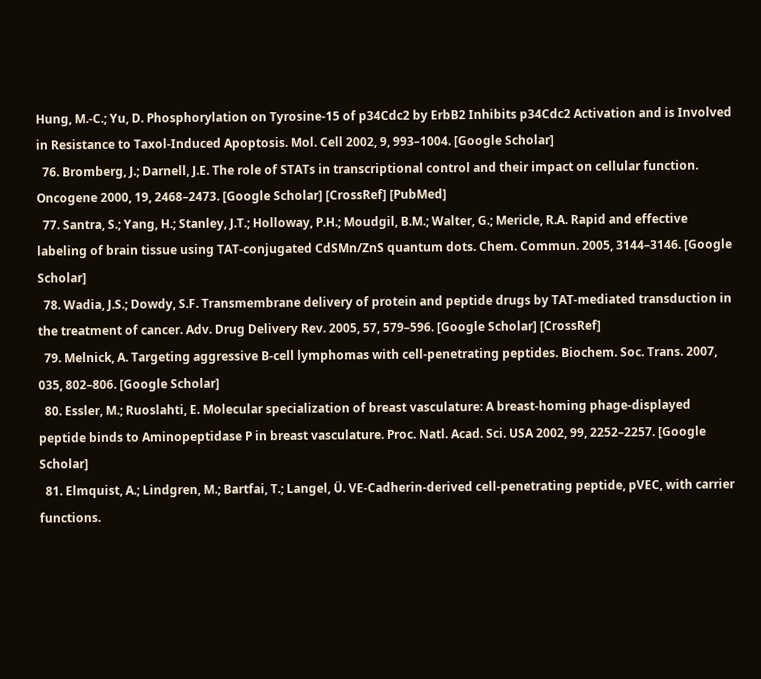Hung, M.-C.; Yu, D. Phosphorylation on Tyrosine-15 of p34Cdc2 by ErbB2 Inhibits p34Cdc2 Activation and is Involved in Resistance to Taxol-Induced Apoptosis. Mol. Cell 2002, 9, 993–1004. [Google Scholar]
  76. Bromberg, J.; Darnell, J.E. The role of STATs in transcriptional control and their impact on cellular function. Oncogene 2000, 19, 2468–2473. [Google Scholar] [CrossRef] [PubMed]
  77. Santra, S.; Yang, H.; Stanley, J.T.; Holloway, P.H.; Moudgil, B.M.; Walter, G.; Mericle, R.A. Rapid and effective labeling of brain tissue using TAT-conjugated CdSMn/ZnS quantum dots. Chem. Commun. 2005, 3144–3146. [Google Scholar]
  78. Wadia, J.S.; Dowdy, S.F. Transmembrane delivery of protein and peptide drugs by TAT-mediated transduction in the treatment of cancer. Adv. Drug Delivery Rev. 2005, 57, 579–596. [Google Scholar] [CrossRef]
  79. Melnick, A. Targeting aggressive B-cell lymphomas with cell-penetrating peptides. Biochem. Soc. Trans. 2007, 035, 802–806. [Google Scholar]
  80. Essler, M.; Ruoslahti, E. Molecular specialization of breast vasculature: A breast-homing phage-displayed peptide binds to Aminopeptidase P in breast vasculature. Proc. Natl. Acad. Sci. USA 2002, 99, 2252–2257. [Google Scholar]
  81. Elmquist, A.; Lindgren, M.; Bartfai, T.; Langel, Ü. VE-Cadherin-derived cell-penetrating peptide, pVEC, with carrier functions.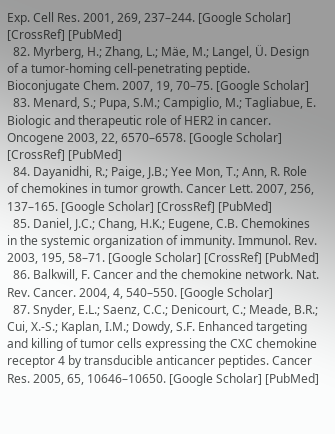Exp. Cell Res. 2001, 269, 237–244. [Google Scholar] [CrossRef] [PubMed]
  82. Myrberg, H.; Zhang, L.; Mäe, M.; Langel, Ü. Design of a tumor-homing cell-penetrating peptide. Bioconjugate Chem. 2007, 19, 70–75. [Google Scholar]
  83. Menard, S.; Pupa, S.M.; Campiglio, M.; Tagliabue, E. Biologic and therapeutic role of HER2 in cancer. Oncogene 2003, 22, 6570–6578. [Google Scholar] [CrossRef] [PubMed]
  84. Dayanidhi, R.; Paige, J.B.; Yee Mon, T.; Ann, R. Role of chemokines in tumor growth. Cancer Lett. 2007, 256, 137–165. [Google Scholar] [CrossRef] [PubMed]
  85. Daniel, J.C.; Chang, H.K.; Eugene, C.B. Chemokines in the systemic organization of immunity. Immunol. Rev. 2003, 195, 58–71. [Google Scholar] [CrossRef] [PubMed]
  86. Balkwill, F. Cancer and the chemokine network. Nat. Rev. Cancer. 2004, 4, 540–550. [Google Scholar]
  87. Snyder, E.L.; Saenz, C.C.; Denicourt, C.; Meade, B.R.; Cui, X.-S.; Kaplan, I.M.; Dowdy, S.F. Enhanced targeting and killing of tumor cells expressing the CXC chemokine receptor 4 by transducible anticancer peptides. Cancer Res. 2005, 65, 10646–10650. [Google Scholar] [PubMed]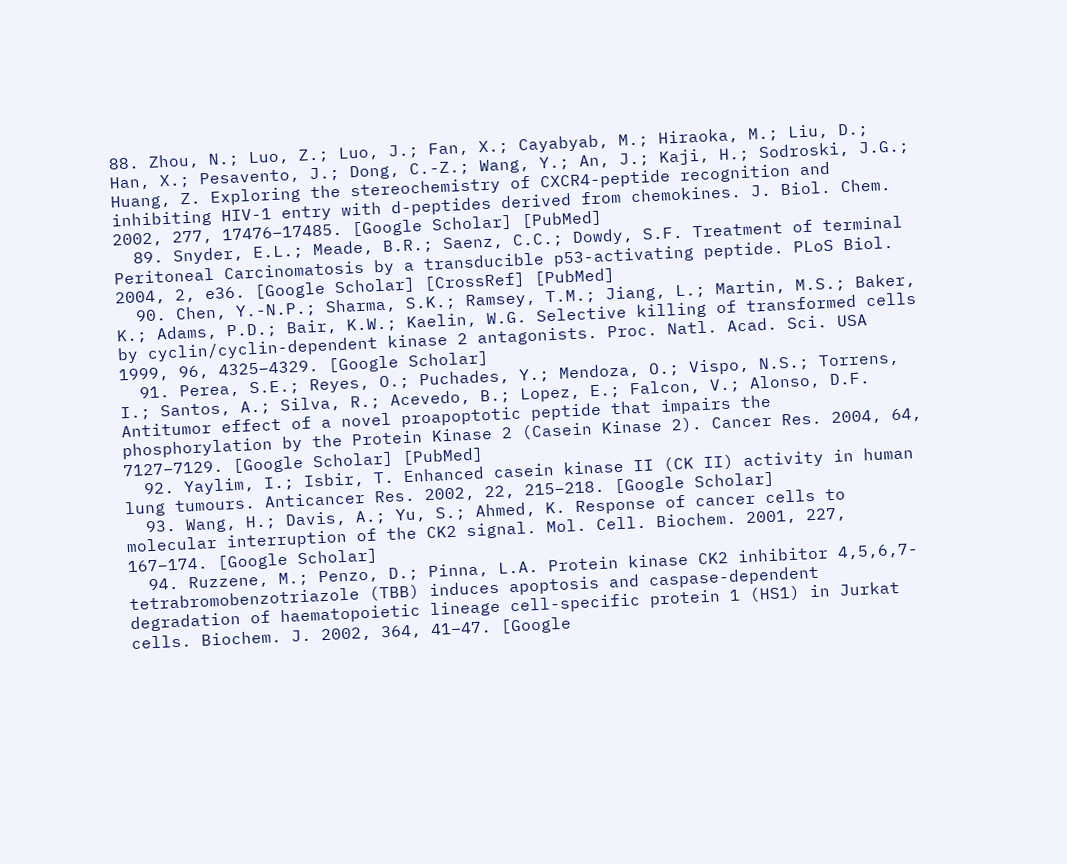88. Zhou, N.; Luo, Z.; Luo, J.; Fan, X.; Cayabyab, M.; Hiraoka, M.; Liu, D.; Han, X.; Pesavento, J.; Dong, C.-Z.; Wang, Y.; An, J.; Kaji, H.; Sodroski, J.G.; Huang, Z. Exploring the stereochemistry of CXCR4-peptide recognition and inhibiting HIV-1 entry with d-peptides derived from chemokines. J. Biol. Chem. 2002, 277, 17476–17485. [Google Scholar] [PubMed]
  89. Snyder, E.L.; Meade, B.R.; Saenz, C.C.; Dowdy, S.F. Treatment of terminal Peritoneal Carcinomatosis by a transducible p53-activating peptide. PLoS Biol. 2004, 2, e36. [Google Scholar] [CrossRef] [PubMed]
  90. Chen, Y.-N.P.; Sharma, S.K.; Ramsey, T.M.; Jiang, L.; Martin, M.S.; Baker, K.; Adams, P.D.; Bair, K.W.; Kaelin, W.G. Selective killing of transformed cells by cyclin/cyclin-dependent kinase 2 antagonists. Proc. Natl. Acad. Sci. USA 1999, 96, 4325–4329. [Google Scholar]
  91. Perea, S.E.; Reyes, O.; Puchades, Y.; Mendoza, O.; Vispo, N.S.; Torrens, I.; Santos, A.; Silva, R.; Acevedo, B.; Lopez, E.; Falcon, V.; Alonso, D.F. Antitumor effect of a novel proapoptotic peptide that impairs the phosphorylation by the Protein Kinase 2 (Casein Kinase 2). Cancer Res. 2004, 64, 7127–7129. [Google Scholar] [PubMed]
  92. Yaylim, I.; Isbir, T. Enhanced casein kinase II (CK II) activity in human lung tumours. Anticancer Res. 2002, 22, 215–218. [Google Scholar]
  93. Wang, H.; Davis, A.; Yu, S.; Ahmed, K. Response of cancer cells to molecular interruption of the CK2 signal. Mol. Cell. Biochem. 2001, 227, 167–174. [Google Scholar]
  94. Ruzzene, M.; Penzo, D.; Pinna, L.A. Protein kinase CK2 inhibitor 4,5,6,7-tetrabromobenzotriazole (TBB) induces apoptosis and caspase-dependent degradation of haematopoietic lineage cell-specific protein 1 (HS1) in Jurkat cells. Biochem. J. 2002, 364, 41–47. [Google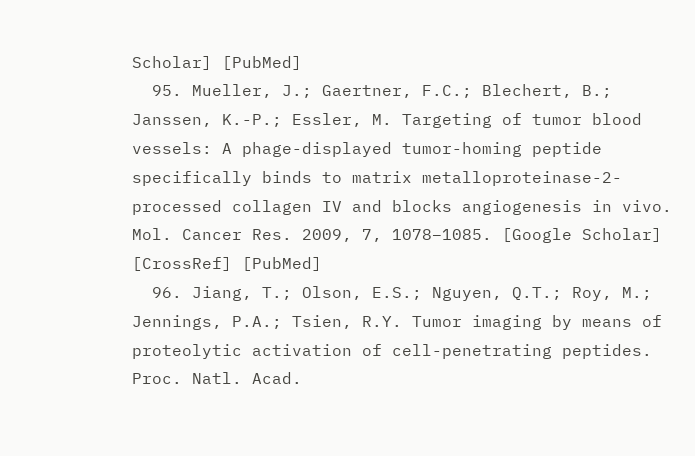Scholar] [PubMed]
  95. Mueller, J.; Gaertner, F.C.; Blechert, B.; Janssen, K.-P.; Essler, M. Targeting of tumor blood vessels: A phage-displayed tumor-homing peptide specifically binds to matrix metalloproteinase-2-processed collagen IV and blocks angiogenesis in vivo. Mol. Cancer Res. 2009, 7, 1078–1085. [Google Scholar] [CrossRef] [PubMed]
  96. Jiang, T.; Olson, E.S.; Nguyen, Q.T.; Roy, M.; Jennings, P.A.; Tsien, R.Y. Tumor imaging by means of proteolytic activation of cell-penetrating peptides. Proc. Natl. Acad.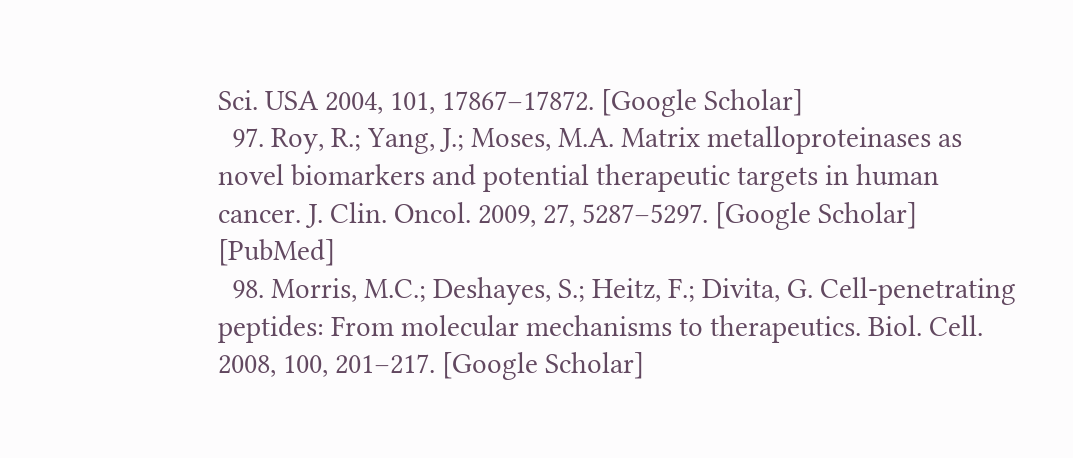Sci. USA 2004, 101, 17867–17872. [Google Scholar]
  97. Roy, R.; Yang, J.; Moses, M.A. Matrix metalloproteinases as novel biomarkers and potential therapeutic targets in human cancer. J. Clin. Oncol. 2009, 27, 5287–5297. [Google Scholar] [PubMed]
  98. Morris, M.C.; Deshayes, S.; Heitz, F.; Divita, G. Cell-penetrating peptides: From molecular mechanisms to therapeutics. Biol. Cell. 2008, 100, 201–217. [Google Scholar]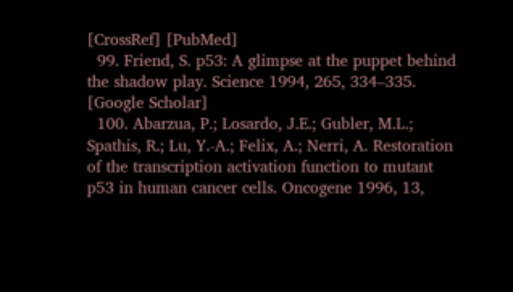[CrossRef] [PubMed]
  99. Friend, S. p53: A glimpse at the puppet behind the shadow play. Science 1994, 265, 334–335. [Google Scholar]
  100. Abarzua, P.; Losardo, J.E.; Gubler, M.L.; Spathis, R.; Lu, Y.-A.; Felix, A.; Nerri, A. Restoration of the transcription activation function to mutant p53 in human cancer cells. Oncogene 1996, 13,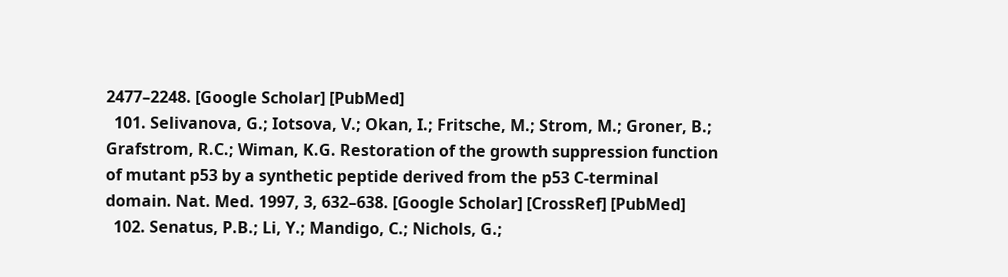2477–2248. [Google Scholar] [PubMed]
  101. Selivanova, G.; Iotsova, V.; Okan, I.; Fritsche, M.; Strom, M.; Groner, B.; Grafstrom, R.C.; Wiman, K.G. Restoration of the growth suppression function of mutant p53 by a synthetic peptide derived from the p53 C-terminal domain. Nat. Med. 1997, 3, 632–638. [Google Scholar] [CrossRef] [PubMed]
  102. Senatus, P.B.; Li, Y.; Mandigo, C.; Nichols, G.;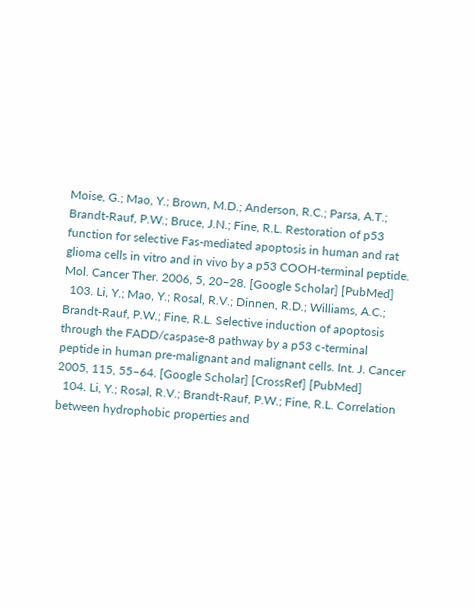Moise, G.; Mao, Y.; Brown, M.D.; Anderson, R.C.; Parsa, A.T.; Brandt-Rauf, P.W.; Bruce, J.N.; Fine, R.L. Restoration of p53 function for selective Fas-mediated apoptosis in human and rat glioma cells in vitro and in vivo by a p53 COOH-terminal peptide. Mol. Cancer Ther. 2006, 5, 20–28. [Google Scholar] [PubMed]
  103. Li, Y.; Mao, Y.; Rosal, R.V.; Dinnen, R.D.; Williams, A.C.; Brandt-Rauf, P.W.; Fine, R.L. Selective induction of apoptosis through the FADD/caspase-8 pathway by a p53 c-terminal peptide in human pre-malignant and malignant cells. Int. J. Cancer 2005, 115, 55–64. [Google Scholar] [CrossRef] [PubMed]
  104. Li, Y.; Rosal, R.V.; Brandt-Rauf, P.W.; Fine, R.L. Correlation between hydrophobic properties and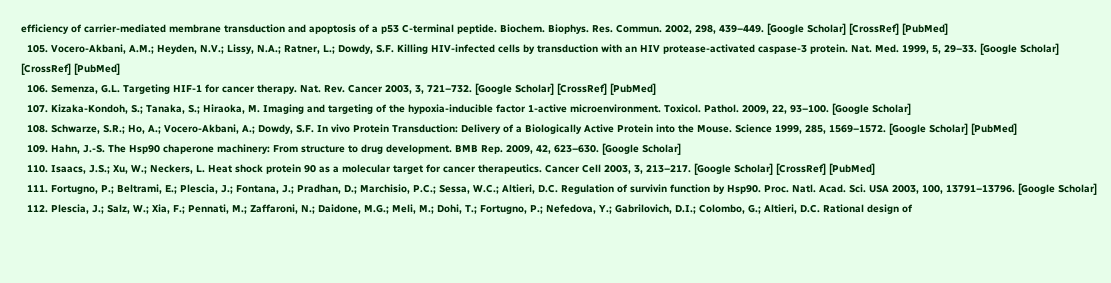efficiency of carrier-mediated membrane transduction and apoptosis of a p53 C-terminal peptide. Biochem. Biophys. Res. Commun. 2002, 298, 439–449. [Google Scholar] [CrossRef] [PubMed]
  105. Vocero-Akbani, A.M.; Heyden, N.V.; Lissy, N.A.; Ratner, L.; Dowdy, S.F. Killing HIV-infected cells by transduction with an HIV protease-activated caspase-3 protein. Nat. Med. 1999, 5, 29–33. [Google Scholar] [CrossRef] [PubMed]
  106. Semenza, G.L. Targeting HIF-1 for cancer therapy. Nat. Rev. Cancer 2003, 3, 721–732. [Google Scholar] [CrossRef] [PubMed]
  107. Kizaka-Kondoh, S.; Tanaka, S.; Hiraoka, M. Imaging and targeting of the hypoxia-inducible factor 1-active microenvironment. Toxicol. Pathol. 2009, 22, 93–100. [Google Scholar]
  108. Schwarze, S.R.; Ho, A.; Vocero-Akbani, A.; Dowdy, S.F. In vivo Protein Transduction: Delivery of a Biologically Active Protein into the Mouse. Science 1999, 285, 1569–1572. [Google Scholar] [PubMed]
  109. Hahn, J.-S. The Hsp90 chaperone machinery: From structure to drug development. BMB Rep. 2009, 42, 623–630. [Google Scholar]
  110. Isaacs, J.S.; Xu, W.; Neckers, L. Heat shock protein 90 as a molecular target for cancer therapeutics. Cancer Cell 2003, 3, 213–217. [Google Scholar] [CrossRef] [PubMed]
  111. Fortugno, P.; Beltrami, E.; Plescia, J.; Fontana, J.; Pradhan, D.; Marchisio, P.C.; Sessa, W.C.; Altieri, D.C. Regulation of survivin function by Hsp90. Proc. Natl. Acad. Sci. USA 2003, 100, 13791–13796. [Google Scholar]
  112. Plescia, J.; Salz, W.; Xia, F.; Pennati, M.; Zaffaroni, N.; Daidone, M.G.; Meli, M.; Dohi, T.; Fortugno, P.; Nefedova, Y.; Gabrilovich, D.I.; Colombo, G.; Altieri, D.C. Rational design of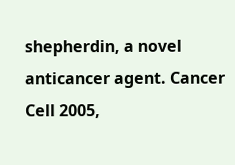shepherdin, a novel anticancer agent. Cancer Cell 2005,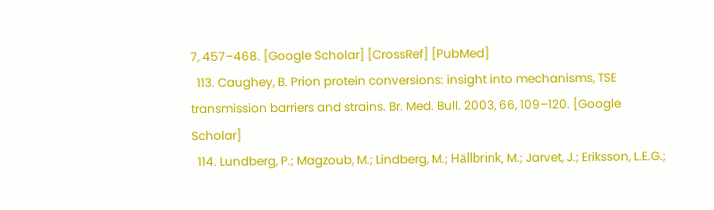7, 457–468. [Google Scholar] [CrossRef] [PubMed]
  113. Caughey, B. Prion protein conversions: insight into mechanisms, TSE transmission barriers and strains. Br. Med. Bull. 2003, 66, 109–120. [Google Scholar]
  114. Lundberg, P.; Magzoub, M.; Lindberg, M.; Hällbrink, M.; Jarvet, J.; Eriksson, L.E.G.;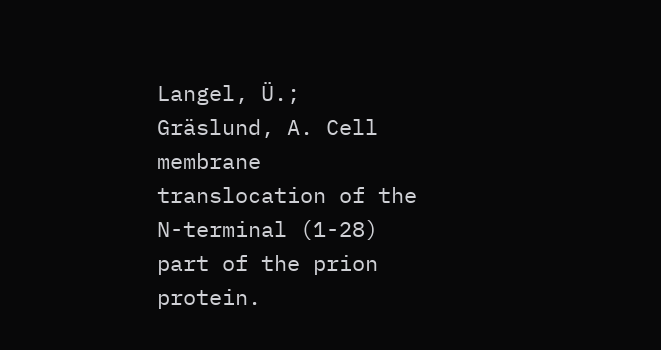Langel, Ü.; Gräslund, A. Cell membrane translocation of the N-terminal (1-28) part of the prion protein.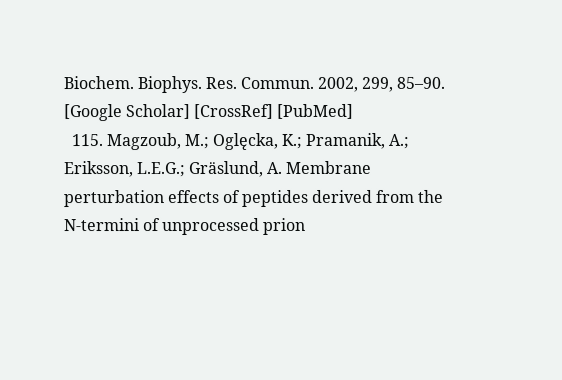Biochem. Biophys. Res. Commun. 2002, 299, 85–90. [Google Scholar] [CrossRef] [PubMed]
  115. Magzoub, M.; Oglęcka, K.; Pramanik, A.; Eriksson, L.E.G.; Gräslund, A. Membrane perturbation effects of peptides derived from the N-termini of unprocessed prion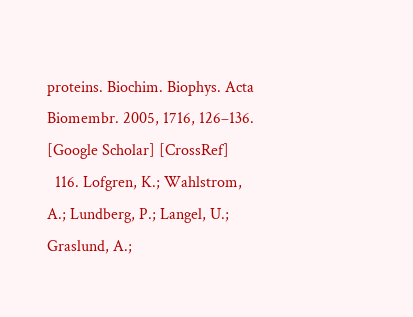proteins. Biochim. Biophys. Acta Biomembr. 2005, 1716, 126–136. [Google Scholar] [CrossRef]
  116. Lofgren, K.; Wahlstrom, A.; Lundberg, P.; Langel, U.; Graslund, A.;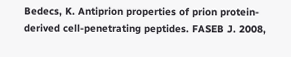Bedecs, K. Antiprion properties of prion protein-derived cell-penetrating peptides. FASEB J. 2008,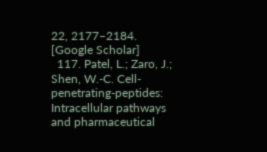22, 2177–2184. [Google Scholar]
  117. Patel, L.; Zaro, J.; Shen, W.-C. Cell-penetrating-peptides: Intracellular pathways and pharmaceutical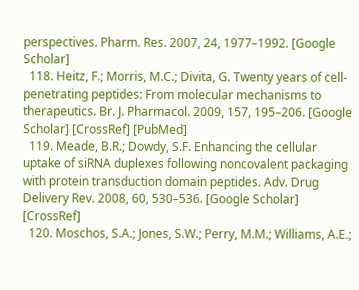perspectives. Pharm. Res. 2007, 24, 1977–1992. [Google Scholar]
  118. Heitz, F.; Morris, M.C.; Divita, G. Twenty years of cell-penetrating peptides: From molecular mechanisms to therapeutics. Br. J. Pharmacol. 2009, 157, 195–206. [Google Scholar] [CrossRef] [PubMed]
  119. Meade, B.R.; Dowdy, S.F. Enhancing the cellular uptake of siRNA duplexes following noncovalent packaging with protein transduction domain peptides. Adv. Drug Delivery Rev. 2008, 60, 530–536. [Google Scholar] [CrossRef]
  120. Moschos, S.A.; Jones, S.W.; Perry, M.M.; Williams, A.E.;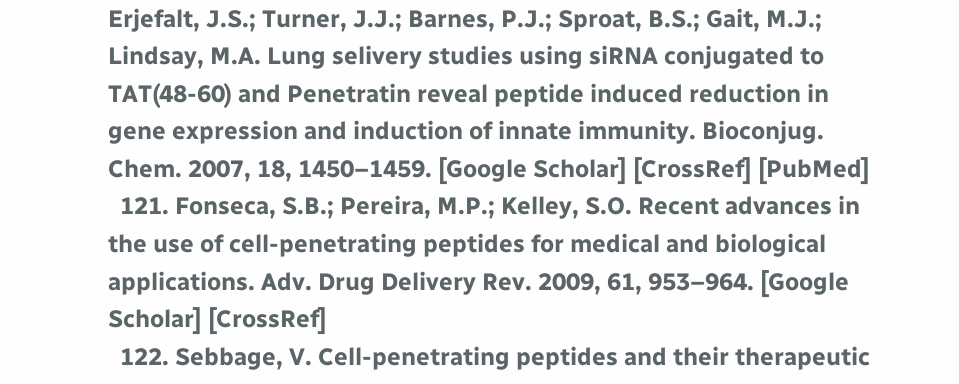Erjefalt, J.S.; Turner, J.J.; Barnes, P.J.; Sproat, B.S.; Gait, M.J.; Lindsay, M.A. Lung selivery studies using siRNA conjugated to TAT(48-60) and Penetratin reveal peptide induced reduction in gene expression and induction of innate immunity. Bioconjug. Chem. 2007, 18, 1450–1459. [Google Scholar] [CrossRef] [PubMed]
  121. Fonseca, S.B.; Pereira, M.P.; Kelley, S.O. Recent advances in the use of cell-penetrating peptides for medical and biological applications. Adv. Drug Delivery Rev. 2009, 61, 953–964. [Google Scholar] [CrossRef]
  122. Sebbage, V. Cell-penetrating peptides and their therapeutic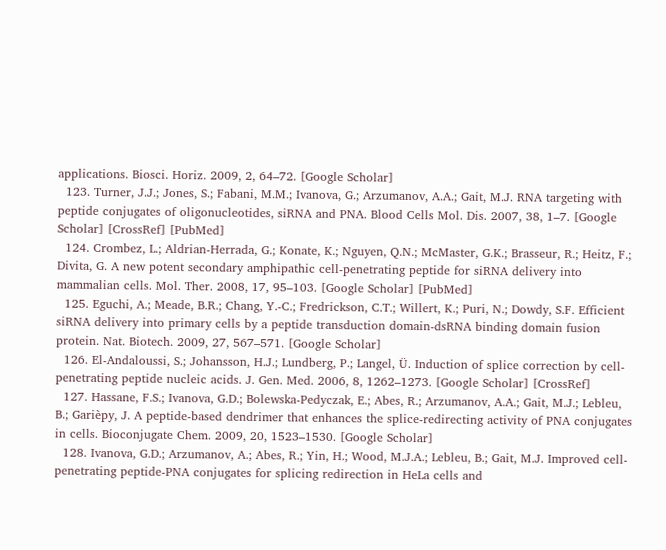applications. Biosci. Horiz. 2009, 2, 64–72. [Google Scholar]
  123. Turner, J.J.; Jones, S.; Fabani, M.M.; Ivanova, G.; Arzumanov, A.A.; Gait, M.J. RNA targeting with peptide conjugates of oligonucleotides, siRNA and PNA. Blood Cells Mol. Dis. 2007, 38, 1–7. [Google Scholar] [CrossRef] [PubMed]
  124. Crombez, L.; Aldrian-Herrada, G.; Konate, K.; Nguyen, Q.N.; McMaster, G.K.; Brasseur, R.; Heitz, F.; Divita, G. A new potent secondary amphipathic cell-penetrating peptide for siRNA delivery into mammalian cells. Mol. Ther. 2008, 17, 95–103. [Google Scholar] [PubMed]
  125. Eguchi, A.; Meade, B.R.; Chang, Y.-C.; Fredrickson, C.T.; Willert, K.; Puri, N.; Dowdy, S.F. Efficient siRNA delivery into primary cells by a peptide transduction domain-dsRNA binding domain fusion protein. Nat. Biotech. 2009, 27, 567–571. [Google Scholar]
  126. El-Andaloussi, S.; Johansson, H.J.; Lundberg, P.; Langel, Ü. Induction of splice correction by cell-penetrating peptide nucleic acids. J. Gen. Med. 2006, 8, 1262–1273. [Google Scholar] [CrossRef]
  127. Hassane, F.S.; Ivanova, G.D.; Bolewska-Pedyczak, E.; Abes, R.; Arzumanov, A.A.; Gait, M.J.; Lebleu, B.; Garièpy, J. A peptide-based dendrimer that enhances the splice-redirecting activity of PNA conjugates in cells. Bioconjugate Chem. 2009, 20, 1523–1530. [Google Scholar]
  128. Ivanova, G.D.; Arzumanov, A.; Abes, R.; Yin, H.; Wood, M.J.A.; Lebleu, B.; Gait, M.J. Improved cell-penetrating peptide-PNA conjugates for splicing redirection in HeLa cells and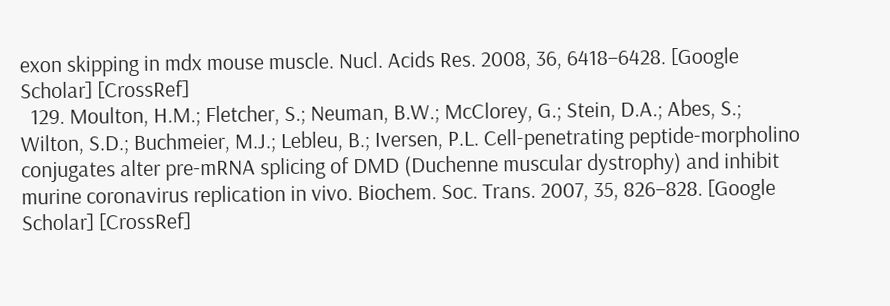exon skipping in mdx mouse muscle. Nucl. Acids Res. 2008, 36, 6418–6428. [Google Scholar] [CrossRef]
  129. Moulton, H.M.; Fletcher, S.; Neuman, B.W.; McClorey, G.; Stein, D.A.; Abes, S.; Wilton, S.D.; Buchmeier, M.J.; Lebleu, B.; Iversen, P.L. Cell-penetrating peptide-morpholino conjugates alter pre-mRNA splicing of DMD (Duchenne muscular dystrophy) and inhibit murine coronavirus replication in vivo. Biochem. Soc. Trans. 2007, 35, 826–828. [Google Scholar] [CrossRef]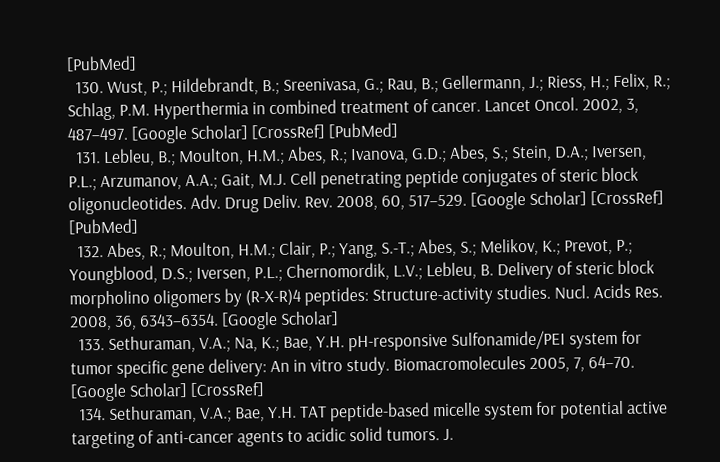[PubMed]
  130. Wust, P.; Hildebrandt, B.; Sreenivasa, G.; Rau, B.; Gellermann, J.; Riess, H.; Felix, R.; Schlag, P.M. Hyperthermia in combined treatment of cancer. Lancet Oncol. 2002, 3, 487–497. [Google Scholar] [CrossRef] [PubMed]
  131. Lebleu, B.; Moulton, H.M.; Abes, R.; Ivanova, G.D.; Abes, S.; Stein, D.A.; Iversen, P.L.; Arzumanov, A.A.; Gait, M.J. Cell penetrating peptide conjugates of steric block oligonucleotides. Adv. Drug Deliv. Rev. 2008, 60, 517–529. [Google Scholar] [CrossRef] [PubMed]
  132. Abes, R.; Moulton, H.M.; Clair, P.; Yang, S.-T.; Abes, S.; Melikov, K.; Prevot, P.; Youngblood, D.S.; Iversen, P.L.; Chernomordik, L.V.; Lebleu, B. Delivery of steric block morpholino oligomers by (R-X-R)4 peptides: Structure-activity studies. Nucl. Acids Res. 2008, 36, 6343–6354. [Google Scholar]
  133. Sethuraman, V.A.; Na, K.; Bae, Y.H. pH-responsive Sulfonamide/PEI system for tumor specific gene delivery: An in vitro study. Biomacromolecules 2005, 7, 64–70. [Google Scholar] [CrossRef]
  134. Sethuraman, V.A.; Bae, Y.H. TAT peptide-based micelle system for potential active targeting of anti-cancer agents to acidic solid tumors. J.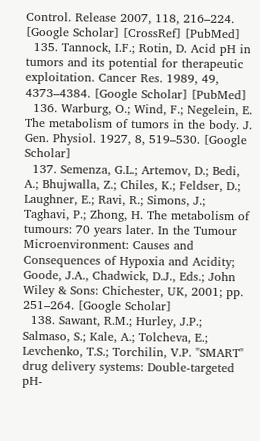Control. Release 2007, 118, 216–224. [Google Scholar] [CrossRef] [PubMed]
  135. Tannock, I.F.; Rotin, D. Acid pH in tumors and its potential for therapeutic exploitation. Cancer Res. 1989, 49, 4373–4384. [Google Scholar] [PubMed]
  136. Warburg, O.; Wind, F.; Negelein, E. The metabolism of tumors in the body. J. Gen. Physiol. 1927, 8, 519–530. [Google Scholar]
  137. Semenza, G.L.; Artemov, D.; Bedi, A.; Bhujwalla, Z.; Chiles, K.; Feldser, D.; Laughner, E.; Ravi, R.; Simons, J.; Taghavi, P.; Zhong, H. The metabolism of tumours: 70 years later. In the Tumour Microenvironment: Causes and Consequences of Hypoxia and Acidity; Goode, J.A., Chadwick, D.J., Eds.; John Wiley & Sons: Chichester, UK, 2001; pp. 251–264. [Google Scholar]
  138. Sawant, R.M.; Hurley, J.P.; Salmaso, S.; Kale, A.; Tolcheva, E.; Levchenko, T.S.; Torchilin, V.P. "SMART" drug delivery systems: Double-targeted pH-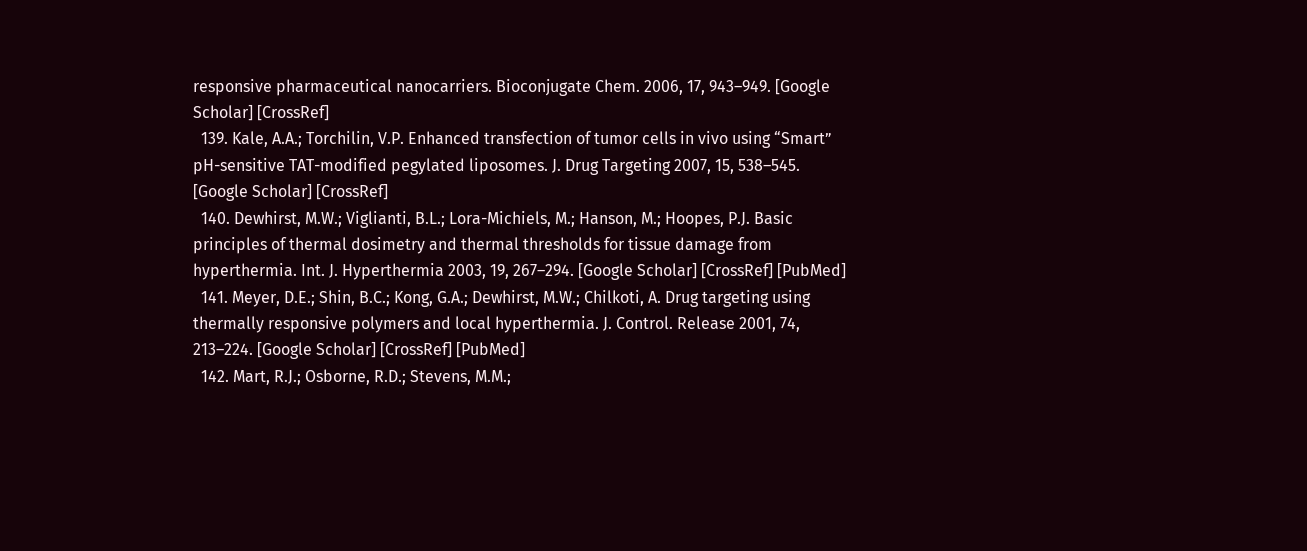responsive pharmaceutical nanocarriers. Bioconjugate Chem. 2006, 17, 943–949. [Google Scholar] [CrossRef]
  139. Kale, A.A.; Torchilin, V.P. Enhanced transfection of tumor cells in vivo using “Smart” pH-sensitive TAT-modified pegylated liposomes. J. Drug Targeting 2007, 15, 538–545. [Google Scholar] [CrossRef]
  140. Dewhirst, M.W.; Viglianti, B.L.; Lora-Michiels, M.; Hanson, M.; Hoopes, P.J. Basic principles of thermal dosimetry and thermal thresholds for tissue damage from hyperthermia. Int. J. Hyperthermia 2003, 19, 267–294. [Google Scholar] [CrossRef] [PubMed]
  141. Meyer, D.E.; Shin, B.C.; Kong, G.A.; Dewhirst, M.W.; Chilkoti, A. Drug targeting using thermally responsive polymers and local hyperthermia. J. Control. Release 2001, 74, 213–224. [Google Scholar] [CrossRef] [PubMed]
  142. Mart, R.J.; Osborne, R.D.; Stevens, M.M.;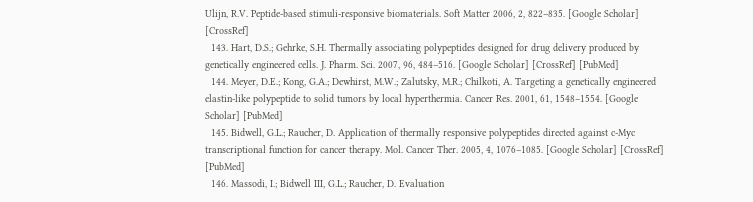Ulijn, R.V. Peptide-based stimuli-responsive biomaterials. Soft Matter 2006, 2, 822–835. [Google Scholar] [CrossRef]
  143. Hart, D.S.; Gehrke, S.H. Thermally associating polypeptides designed for drug delivery produced by genetically engineered cells. J. Pharm. Sci. 2007, 96, 484–516. [Google Scholar] [CrossRef] [PubMed]
  144. Meyer, D.E.; Kong, G.A.; Dewhirst, M.W.; Zalutsky, M.R.; Chilkoti, A. Targeting a genetically engineered elastin-like polypeptide to solid tumors by local hyperthermia. Cancer Res. 2001, 61, 1548–1554. [Google Scholar] [PubMed]
  145. Bidwell, G.L.; Raucher, D. Application of thermally responsive polypeptides directed against c-Myc transcriptional function for cancer therapy. Mol. Cancer Ther. 2005, 4, 1076–1085. [Google Scholar] [CrossRef] [PubMed]
  146. Massodi, I.; Bidwell III, G.L.; Raucher, D. Evaluation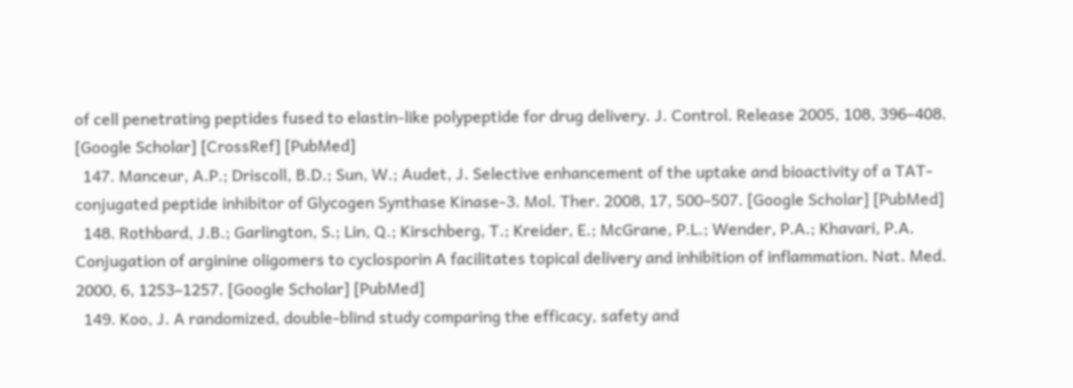of cell penetrating peptides fused to elastin-like polypeptide for drug delivery. J. Control. Release 2005, 108, 396–408. [Google Scholar] [CrossRef] [PubMed]
  147. Manceur, A.P.; Driscoll, B.D.; Sun, W.; Audet, J. Selective enhancement of the uptake and bioactivity of a TAT-conjugated peptide inhibitor of Glycogen Synthase Kinase-3. Mol. Ther. 2008, 17, 500–507. [Google Scholar] [PubMed]
  148. Rothbard, J.B.; Garlington, S.; Lin, Q.; Kirschberg, T.; Kreider, E.; McGrane, P.L.; Wender, P.A.; Khavari, P.A. Conjugation of arginine oligomers to cyclosporin A facilitates topical delivery and inhibition of inflammation. Nat. Med. 2000, 6, 1253–1257. [Google Scholar] [PubMed]
  149. Koo, J. A randomized, double-blind study comparing the efficacy, safety and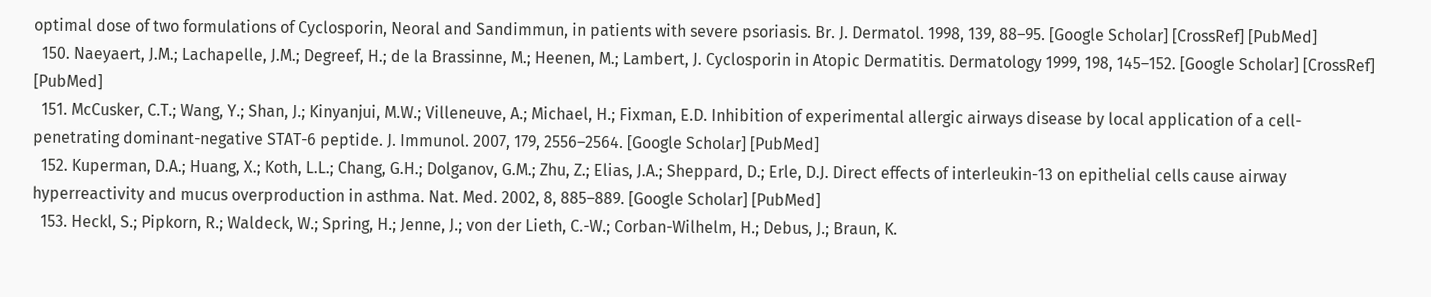optimal dose of two formulations of Cyclosporin, Neoral and Sandimmun, in patients with severe psoriasis. Br. J. Dermatol. 1998, 139, 88–95. [Google Scholar] [CrossRef] [PubMed]
  150. Naeyaert, J.M.; Lachapelle, J.M.; Degreef, H.; de la Brassinne, M.; Heenen, M.; Lambert, J. Cyclosporin in Atopic Dermatitis. Dermatology 1999, 198, 145–152. [Google Scholar] [CrossRef] [PubMed]
  151. McCusker, C.T.; Wang, Y.; Shan, J.; Kinyanjui, M.W.; Villeneuve, A.; Michael, H.; Fixman, E.D. Inhibition of experimental allergic airways disease by local application of a cell-penetrating dominant-negative STAT-6 peptide. J. Immunol. 2007, 179, 2556–2564. [Google Scholar] [PubMed]
  152. Kuperman, D.A.; Huang, X.; Koth, L.L.; Chang, G.H.; Dolganov, G.M.; Zhu, Z.; Elias, J.A.; Sheppard, D.; Erle, D.J. Direct effects of interleukin-13 on epithelial cells cause airway hyperreactivity and mucus overproduction in asthma. Nat. Med. 2002, 8, 885–889. [Google Scholar] [PubMed]
  153. Heckl, S.; Pipkorn, R.; Waldeck, W.; Spring, H.; Jenne, J.; von der Lieth, C.-W.; Corban-Wilhelm, H.; Debus, J.; Braun, K.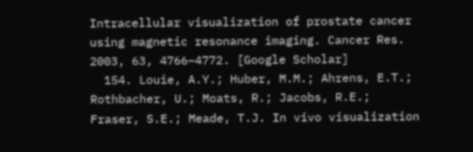Intracellular visualization of prostate cancer using magnetic resonance imaging. Cancer Res. 2003, 63, 4766–4772. [Google Scholar]
  154. Louie, A.Y.; Huber, M.M.; Ahrens, E.T.; Rothbacher, U.; Moats, R.; Jacobs, R.E.; Fraser, S.E.; Meade, T.J. In vivo visualization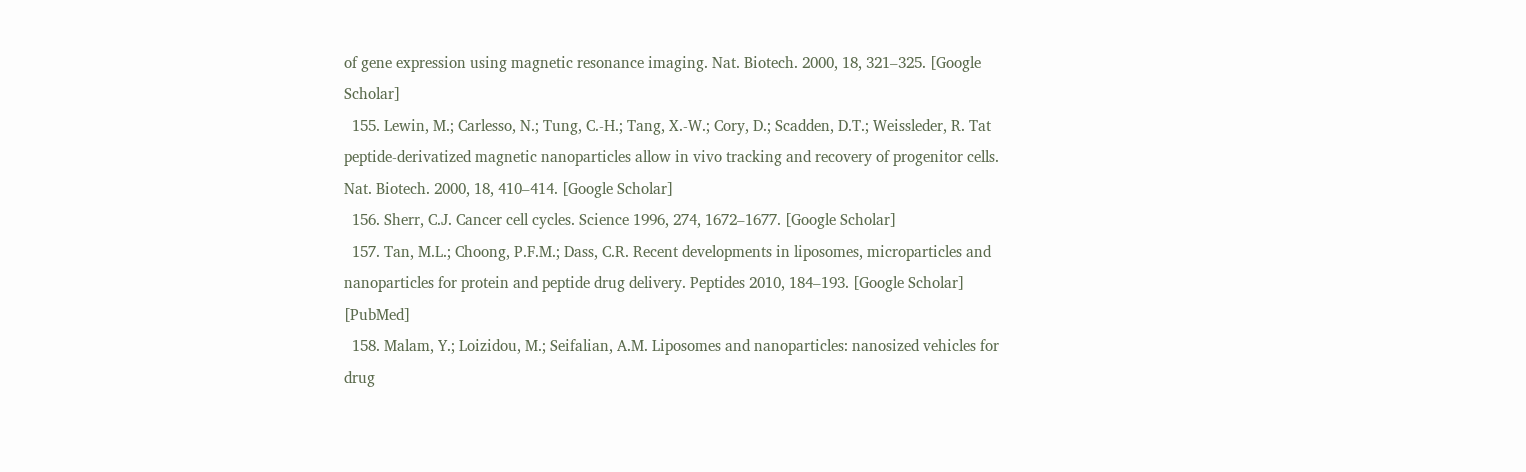of gene expression using magnetic resonance imaging. Nat. Biotech. 2000, 18, 321–325. [Google Scholar]
  155. Lewin, M.; Carlesso, N.; Tung, C.-H.; Tang, X.-W.; Cory, D.; Scadden, D.T.; Weissleder, R. Tat peptide-derivatized magnetic nanoparticles allow in vivo tracking and recovery of progenitor cells. Nat. Biotech. 2000, 18, 410–414. [Google Scholar]
  156. Sherr, C.J. Cancer cell cycles. Science 1996, 274, 1672–1677. [Google Scholar]
  157. Tan, M.L.; Choong, P.F.M.; Dass, C.R. Recent developments in liposomes, microparticles and nanoparticles for protein and peptide drug delivery. Peptides 2010, 184–193. [Google Scholar] [PubMed]
  158. Malam, Y.; Loizidou, M.; Seifalian, A.M. Liposomes and nanoparticles: nanosized vehicles for drug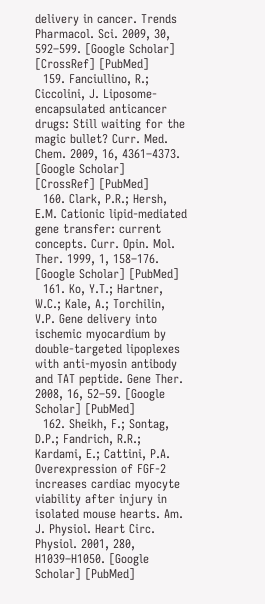delivery in cancer. Trends Pharmacol. Sci. 2009, 30, 592–599. [Google Scholar] [CrossRef] [PubMed]
  159. Fanciullino, R.; Ciccolini, J. Liposome-encapsulated anticancer drugs: Still waiting for the magic bullet? Curr. Med. Chem. 2009, 16, 4361–4373. [Google Scholar] [CrossRef] [PubMed]
  160. Clark, P.R.; Hersh, E.M. Cationic lipid-mediated gene transfer: current concepts. Curr. Opin. Mol. Ther. 1999, 1, 158–176. [Google Scholar] [PubMed]
  161. Ko, Y.T.; Hartner, W.C.; Kale, A.; Torchilin, V.P. Gene delivery into ischemic myocardium by double-targeted lipoplexes with anti-myosin antibody and TAT peptide. Gene Ther. 2008, 16, 52–59. [Google Scholar] [PubMed]
  162. Sheikh, F.; Sontag, D.P.; Fandrich, R.R.; Kardami, E.; Cattini, P.A. Overexpression of FGF-2 increases cardiac myocyte viability after injury in isolated mouse hearts. Am. J. Physiol. Heart Circ. Physiol. 2001, 280, H1039–H1050. [Google Scholar] [PubMed]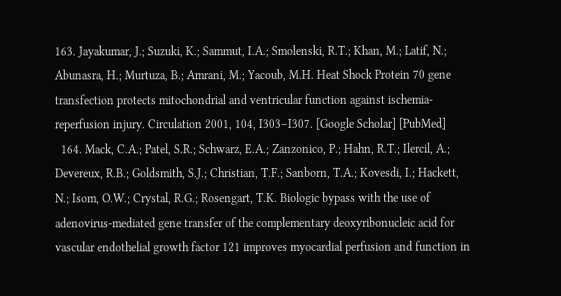163. Jayakumar, J.; Suzuki, K.; Sammut, I.A.; Smolenski, R.T.; Khan, M.; Latif, N.; Abunasra, H.; Murtuza, B.; Amrani, M.; Yacoub, M.H. Heat Shock Protein 70 gene transfection protects mitochondrial and ventricular function against ischemia-reperfusion injury. Circulation 2001, 104, I303–I307. [Google Scholar] [PubMed]
  164. Mack, C.A.; Patel, S.R.; Schwarz, E.A.; Zanzonico, P.; Hahn, R.T.; Ilercil, A.; Devereux, R.B.; Goldsmith, S.J.; Christian, T.F.; Sanborn, T.A.; Kovesdi, I.; Hackett, N.; Isom, O.W.; Crystal, R.G.; Rosengart, T.K. Biologic bypass with the use of adenovirus-mediated gene transfer of the complementary deoxyribonucleic acid for vascular endothelial growth factor 121 improves myocardial perfusion and function in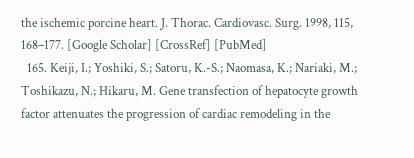the ischemic porcine heart. J. Thorac. Cardiovasc. Surg. 1998, 115, 168–177. [Google Scholar] [CrossRef] [PubMed]
  165. Keiji, I.; Yoshiki, S.; Satoru, K.-S.; Naomasa, K.; Nariaki, M.; Toshikazu, N.; Hikaru, M. Gene transfection of hepatocyte growth factor attenuates the progression of cardiac remodeling in the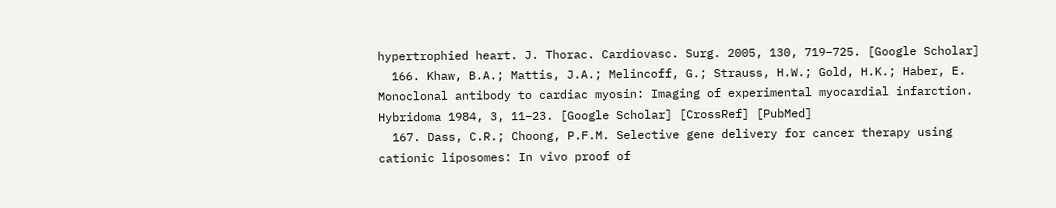hypertrophied heart. J. Thorac. Cardiovasc. Surg. 2005, 130, 719–725. [Google Scholar]
  166. Khaw, B.A.; Mattis, J.A.; Melincoff, G.; Strauss, H.W.; Gold, H.K.; Haber, E. Monoclonal antibody to cardiac myosin: Imaging of experimental myocardial infarction. Hybridoma 1984, 3, 11–23. [Google Scholar] [CrossRef] [PubMed]
  167. Dass, C.R.; Choong, P.F.M. Selective gene delivery for cancer therapy using cationic liposomes: In vivo proof of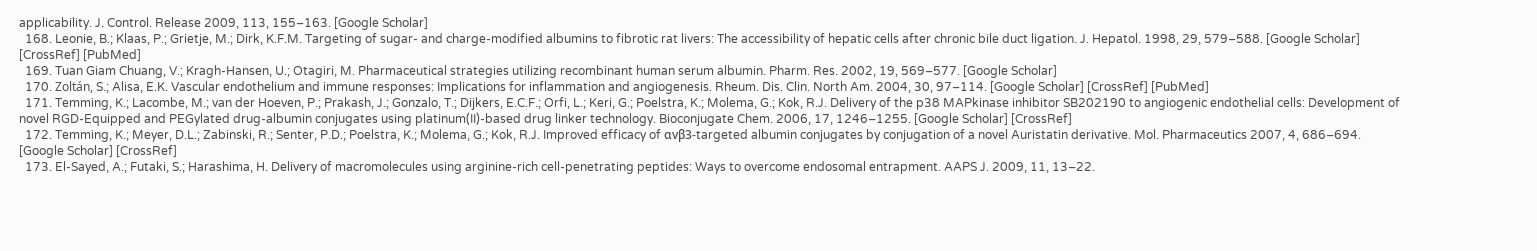applicability. J. Control. Release 2009, 113, 155–163. [Google Scholar]
  168. Leonie, B.; Klaas, P.; Grietje, M.; Dirk, K.F.M. Targeting of sugar- and charge-modified albumins to fibrotic rat livers: The accessibility of hepatic cells after chronic bile duct ligation. J. Hepatol. 1998, 29, 579–588. [Google Scholar] [CrossRef] [PubMed]
  169. Tuan Giam Chuang, V.; Kragh-Hansen, U.; Otagiri, M. Pharmaceutical strategies utilizing recombinant human serum albumin. Pharm. Res. 2002, 19, 569–577. [Google Scholar]
  170. Zoltán, S.; Alisa, E.K. Vascular endothelium and immune responses: Implications for inflammation and angiogenesis. Rheum. Dis. Clin. North Am. 2004, 30, 97–114. [Google Scholar] [CrossRef] [PubMed]
  171. Temming, K.; Lacombe, M.; van der Hoeven, P.; Prakash, J.; Gonzalo, T.; Dijkers, E.C.F.; Orfi, L.; Keri, G.; Poelstra, K.; Molema, G.; Kok, R.J. Delivery of the p38 MAPkinase inhibitor SB202190 to angiogenic endothelial cells: Development of novel RGD-Equipped and PEGylated drug-albumin conjugates using platinum(II)-based drug linker technology. Bioconjugate Chem. 2006, 17, 1246–1255. [Google Scholar] [CrossRef]
  172. Temming, K.; Meyer, D.L.; Zabinski, R.; Senter, P.D.; Poelstra, K.; Molema, G.; Kok, R.J. Improved efficacy of αvβ3-targeted albumin conjugates by conjugation of a novel Auristatin derivative. Mol. Pharmaceutics 2007, 4, 686–694. [Google Scholar] [CrossRef]
  173. El-Sayed, A.; Futaki, S.; Harashima, H. Delivery of macromolecules using arginine-rich cell-penetrating peptides: Ways to overcome endosomal entrapment. AAPS J. 2009, 11, 13–22.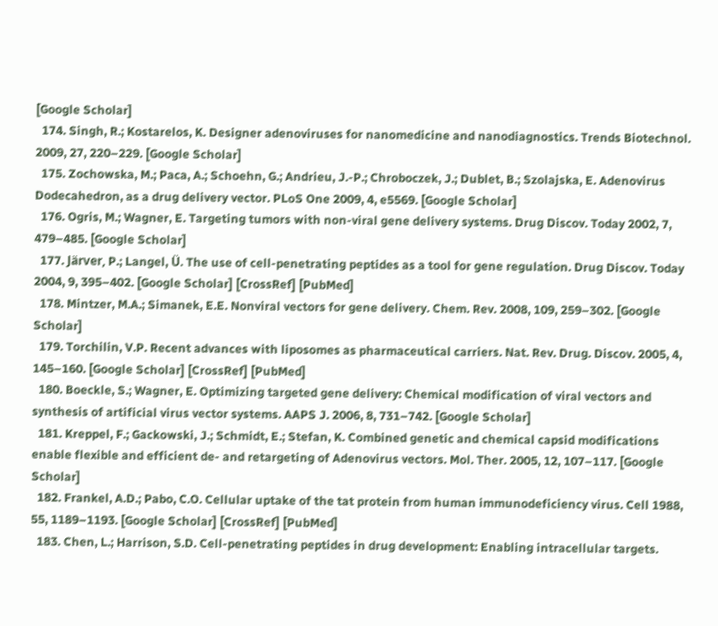[Google Scholar]
  174. Singh, R.; Kostarelos, K. Designer adenoviruses for nanomedicine and nanodiagnostics. Trends Biotechnol. 2009, 27, 220–229. [Google Scholar]
  175. Zochowska, M.; Paca, A.; Schoehn, G.; Andrieu, J.-P.; Chroboczek, J.; Dublet, B.; Szolajska, E. Adenovirus Dodecahedron, as a drug delivery vector. PLoS One 2009, 4, e5569. [Google Scholar]
  176. Ogris, M.; Wagner, E. Targeting tumors with non-viral gene delivery systems. Drug Discov. Today 2002, 7, 479–485. [Google Scholar]
  177. Järver, P.; Langel, Ü. The use of cell-penetrating peptides as a tool for gene regulation. Drug Discov. Today 2004, 9, 395–402. [Google Scholar] [CrossRef] [PubMed]
  178. Mintzer, M.A.; Simanek, E.E. Nonviral vectors for gene delivery. Chem. Rev. 2008, 109, 259–302. [Google Scholar]
  179. Torchilin, V.P. Recent advances with liposomes as pharmaceutical carriers. Nat. Rev. Drug. Discov. 2005, 4, 145–160. [Google Scholar] [CrossRef] [PubMed]
  180. Boeckle, S.; Wagner, E. Optimizing targeted gene delivery: Chemical modification of viral vectors and synthesis of artificial virus vector systems. AAPS J. 2006, 8, 731–742. [Google Scholar]
  181. Kreppel, F.; Gackowski, J.; Schmidt, E.; Stefan, K. Combined genetic and chemical capsid modifications enable flexible and efficient de- and retargeting of Adenovirus vectors. Mol. Ther. 2005, 12, 107–117. [Google Scholar]
  182. Frankel, A.D.; Pabo, C.O. Cellular uptake of the tat protein from human immunodeficiency virus. Cell 1988, 55, 1189–1193. [Google Scholar] [CrossRef] [PubMed]
  183. Chen, L.; Harrison, S.D. Cell-penetrating peptides in drug development: Enabling intracellular targets.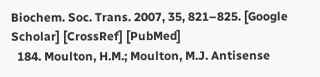Biochem. Soc. Trans. 2007, 35, 821–825. [Google Scholar] [CrossRef] [PubMed]
  184. Moulton, H.M.; Moulton, M.J. Antisense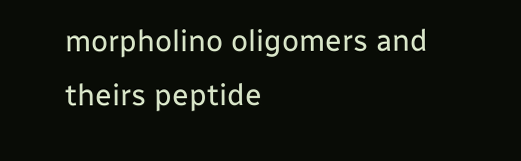morpholino oligomers and theirs peptide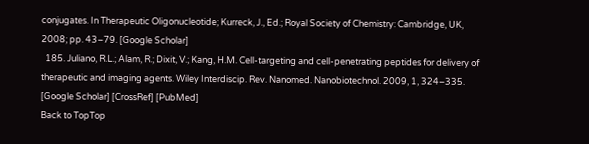conjugates. In Therapeutic Oligonucleotide; Kurreck, J., Ed.; Royal Society of Chemistry: Cambridge, UK, 2008; pp. 43–79. [Google Scholar]
  185. Juliano, R.L.; Alam, R.; Dixit, V.; Kang, H.M. Cell-targeting and cell-penetrating peptides for delivery of therapeutic and imaging agents. Wiley Interdiscip. Rev. Nanomed. Nanobiotechnol. 2009, 1, 324–335. [Google Scholar] [CrossRef] [PubMed]
Back to TopTop